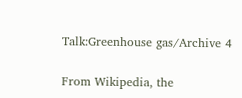Talk:Greenhouse gas/Archive 4

From Wikipedia, the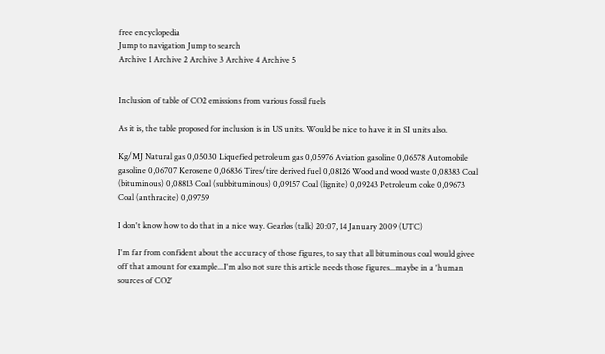free encyclopedia
Jump to navigation Jump to search
Archive 1 Archive 2 Archive 3 Archive 4 Archive 5


Inclusion of table of CO2 emissions from various fossil fuels

As it is, the table proposed for inclusion is in US units. Would be nice to have it in SI units also.

Kg/MJ Natural gas 0,05030 Liquefied petroleum gas 0,05976 Aviation gasoline 0,06578 Automobile gasoline 0,06707 Kerosene 0,06836 Tires/tire derived fuel 0,08126 Wood and wood waste 0,08383 Coal (bituminous) 0,08813 Coal (subbituminous) 0,09157 Coal (lignite) 0,09243 Petroleum coke 0,09673 Coal (anthracite) 0,09759

I don't know how to do that in a nice way. Gearløs (talk) 20:07, 14 January 2009 (UTC)

I'm far from confident about the accuracy of those figures, to say that all bituminous coal would givee off that amount for example...I'm also not sure this article needs those figures...maybe in a 'human sources of CO2'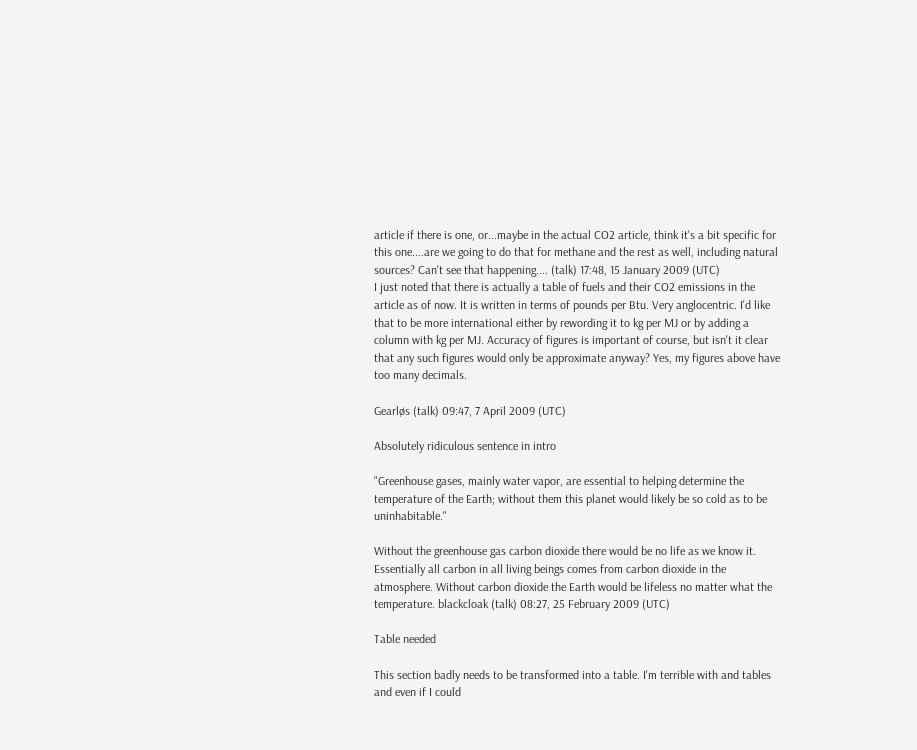article if there is one, or...maybe in the actual CO2 article, think it's a bit specific for this one....are we going to do that for methane and the rest as well, including natural sources? Can't see that happening.... (talk) 17:48, 15 January 2009 (UTC)
I just noted that there is actually a table of fuels and their CO2 emissions in the article as of now. It is written in terms of pounds per Btu. Very anglocentric. I'd like that to be more international either by rewording it to kg per MJ or by adding a column with kg per MJ. Accuracy of figures is important of course, but isn't it clear that any such figures would only be approximate anyway? Yes, my figures above have too many decimals.

Gearløs (talk) 09:47, 7 April 2009 (UTC)

Absolutely ridiculous sentence in intro

"Greenhouse gases, mainly water vapor, are essential to helping determine the temperature of the Earth; without them this planet would likely be so cold as to be uninhabitable."

Without the greenhouse gas carbon dioxide there would be no life as we know it. Essentially all carbon in all living beings comes from carbon dioxide in the atmosphere. Without carbon dioxide the Earth would be lifeless no matter what the temperature. blackcloak (talk) 08:27, 25 February 2009 (UTC)

Table needed

This section badly needs to be transformed into a table. I'm terrible with and tables and even if I could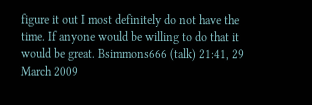figure it out I most definitely do not have the time. If anyone would be willing to do that it would be great. Bsimmons666 (talk) 21:41, 29 March 2009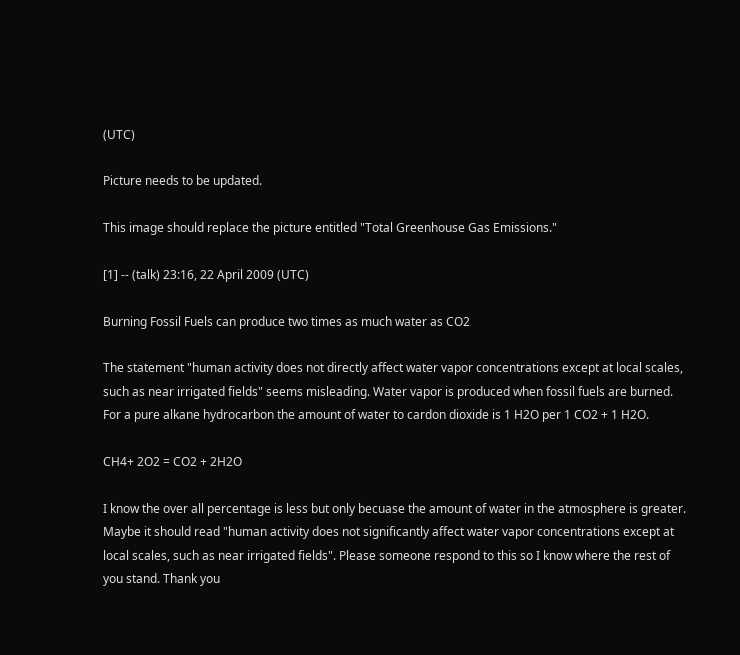(UTC)

Picture needs to be updated.

This image should replace the picture entitled "Total Greenhouse Gas Emissions."

[1] -- (talk) 23:16, 22 April 2009 (UTC)

Burning Fossil Fuels can produce two times as much water as CO2

The statement "human activity does not directly affect water vapor concentrations except at local scales, such as near irrigated fields" seems misleading. Water vapor is produced when fossil fuels are burned. For a pure alkane hydrocarbon the amount of water to cardon dioxide is 1 H2O per 1 CO2 + 1 H2O.

CH4+ 2O2 = CO2 + 2H2O

I know the over all percentage is less but only becuase the amount of water in the atmosphere is greater. Maybe it should read "human activity does not significantly affect water vapor concentrations except at local scales, such as near irrigated fields". Please someone respond to this so I know where the rest of you stand. Thank you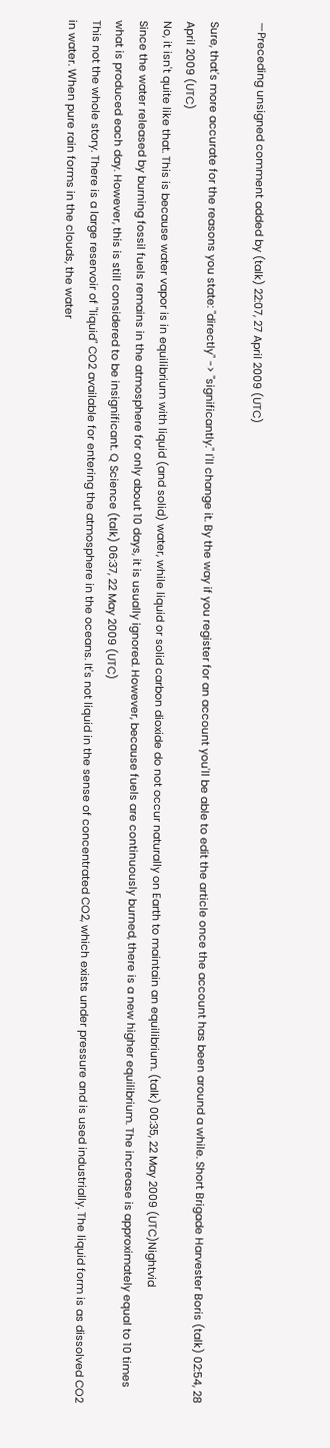—Preceding unsigned comment added by (talk) 22:07, 27 April 2009 (UTC)

Sure, that's more accurate for the reasons you state: "directly" -> "significantly." I'll change it. By the way if you register for an account you'll be able to edit the article once the account has been around a while. Short Brigade Harvester Boris (talk) 02:54, 28 April 2009 (UTC)
No, it isn't quite like that. This is because water vapor is in equilibrium with liquid (and solid) water, while liquid or solid carbon dioxide do not occur naturally on Earth to maintain an equilibrium. (talk) 00:35, 22 May 2009 (UTC)Nightvid
Since the water released by burning fossil fuels remains in the atmosphere for only about 10 days, it is usually ignored. However, because fuels are continuously burned, there is a new higher equilibrium. The increase is approximately equal to 10 times what is produced each day. However, this is still considered to be insignificant. Q Science (talk) 06:37, 22 May 2009 (UTC)
This not the whole story. There is a large reservoir of "liquid" CO2 available for entering the atmosphere in the oceans. It's not liquid in the sense of concentrated CO2, which exists under pressure and is used industrially. The liquid form is as dissolved CO2 in water. When pure rain forms in the clouds, the water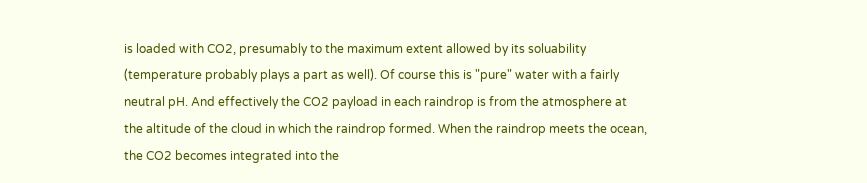is loaded with CO2, presumably to the maximum extent allowed by its soluability (temperature probably plays a part as well). Of course this is "pure" water with a fairly neutral pH. And effectively the CO2 payload in each raindrop is from the atmosphere at the altitude of the cloud in which the raindrop formed. When the raindrop meets the ocean, the CO2 becomes integrated into the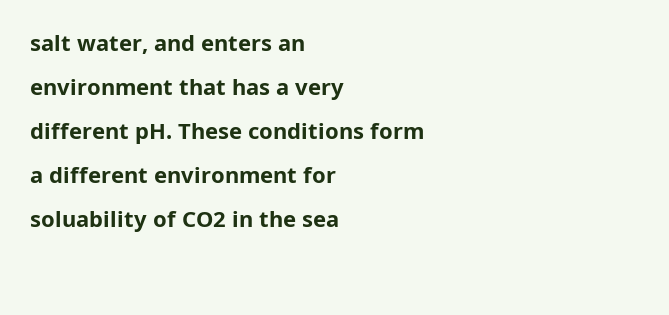salt water, and enters an environment that has a very different pH. These conditions form a different environment for soluability of CO2 in the sea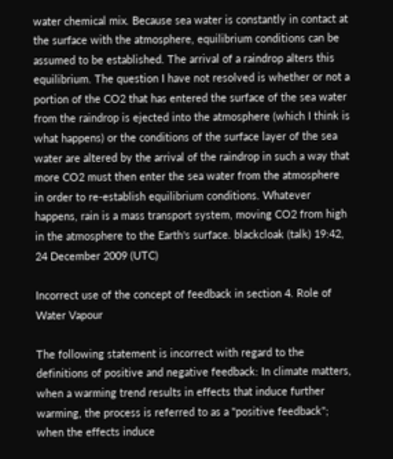water chemical mix. Because sea water is constantly in contact at the surface with the atmosphere, equilibrium conditions can be assumed to be established. The arrival of a raindrop alters this equilibrium. The question I have not resolved is whether or not a portion of the CO2 that has entered the surface of the sea water from the raindrop is ejected into the atmosphere (which I think is what happens) or the conditions of the surface layer of the sea water are altered by the arrival of the raindrop in such a way that more CO2 must then enter the sea water from the atmosphere in order to re-establish equilibrium conditions. Whatever happens, rain is a mass transport system, moving CO2 from high in the atmosphere to the Earth's surface. blackcloak (talk) 19:42, 24 December 2009 (UTC)

Incorrect use of the concept of feedback in section 4. Role of Water Vapour

The following statement is incorrect with regard to the definitions of positive and negative feedback: In climate matters, when a warming trend results in effects that induce further warming, the process is referred to as a "positive feedback"; when the effects induce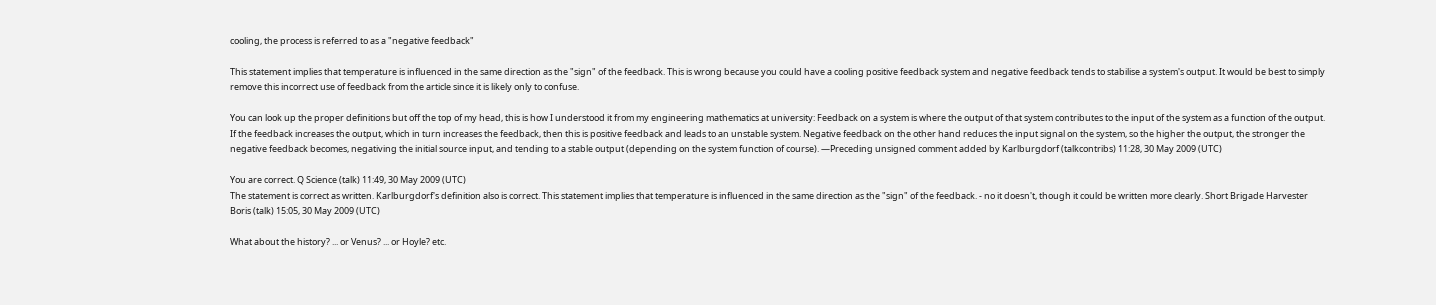cooling, the process is referred to as a "negative feedback"

This statement implies that temperature is influenced in the same direction as the "sign" of the feedback. This is wrong because you could have a cooling positive feedback system and negative feedback tends to stabilise a system's output. It would be best to simply remove this incorrect use of feedback from the article since it is likely only to confuse.

You can look up the proper definitions but off the top of my head, this is how I understood it from my engineering mathematics at university: Feedback on a system is where the output of that system contributes to the input of the system as a function of the output. If the feedback increases the output, which in turn increases the feedback, then this is positive feedback and leads to an unstable system. Negative feedback on the other hand reduces the input signal on the system, so the higher the output, the stronger the negative feedback becomes, negativing the initial source input, and tending to a stable output (depending on the system function of course). —Preceding unsigned comment added by Karlburgdorf (talkcontribs) 11:28, 30 May 2009 (UTC)

You are correct. Q Science (talk) 11:49, 30 May 2009 (UTC)
The statement is correct as written. Karlburgdorf's definition also is correct. This statement implies that temperature is influenced in the same direction as the "sign" of the feedback. - no it doesn't, though it could be written more clearly. Short Brigade Harvester Boris (talk) 15:05, 30 May 2009 (UTC)

What about the history? ... or Venus? ... or Hoyle? etc.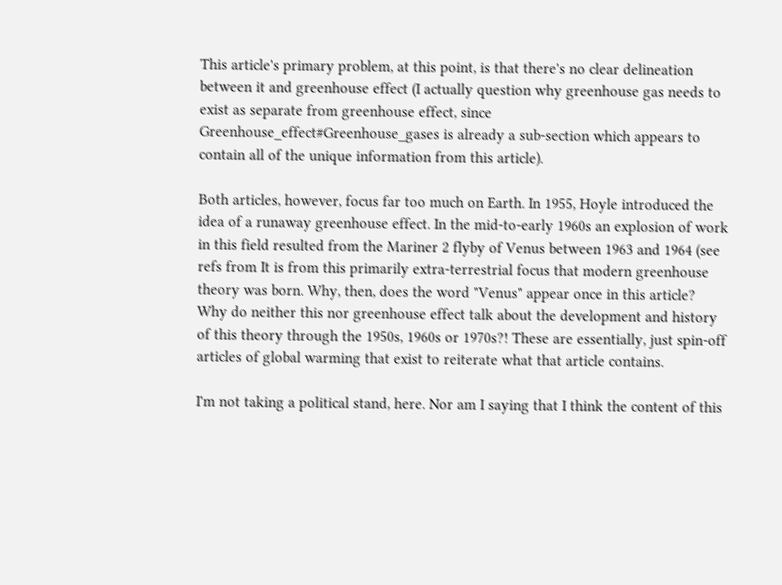This article's primary problem, at this point, is that there's no clear delineation between it and greenhouse effect (I actually question why greenhouse gas needs to exist as separate from greenhouse effect, since Greenhouse_effect#Greenhouse_gases is already a sub-section which appears to contain all of the unique information from this article).

Both articles, however, focus far too much on Earth. In 1955, Hoyle introduced the idea of a runaway greenhouse effect. In the mid-to-early 1960s an explosion of work in this field resulted from the Mariner 2 flyby of Venus between 1963 and 1964 (see refs from It is from this primarily extra-terrestrial focus that modern greenhouse theory was born. Why, then, does the word "Venus" appear once in this article? Why do neither this nor greenhouse effect talk about the development and history of this theory through the 1950s, 1960s or 1970s?! These are essentially, just spin-off articles of global warming that exist to reiterate what that article contains.

I'm not taking a political stand, here. Nor am I saying that I think the content of this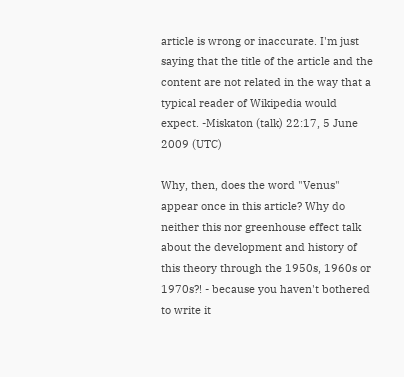article is wrong or inaccurate. I'm just saying that the title of the article and the content are not related in the way that a typical reader of Wikipedia would expect. -Miskaton (talk) 22:17, 5 June 2009 (UTC)

Why, then, does the word "Venus" appear once in this article? Why do neither this nor greenhouse effect talk about the development and history of this theory through the 1950s, 1960s or 1970s?! - because you haven't bothered to write it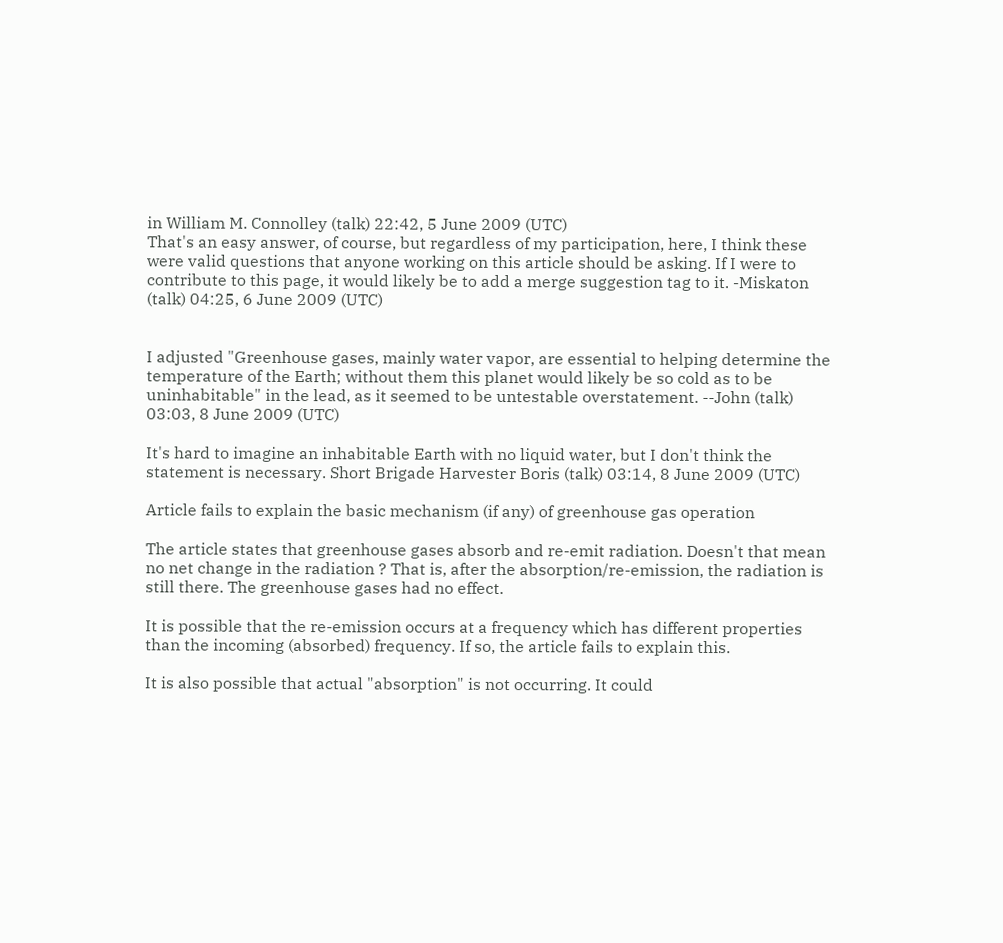in William M. Connolley (talk) 22:42, 5 June 2009 (UTC)
That's an easy answer, of course, but regardless of my participation, here, I think these were valid questions that anyone working on this article should be asking. If I were to contribute to this page, it would likely be to add a merge suggestion tag to it. -Miskaton (talk) 04:25, 6 June 2009 (UTC)


I adjusted "Greenhouse gases, mainly water vapor, are essential to helping determine the temperature of the Earth; without them this planet would likely be so cold as to be uninhabitable" in the lead, as it seemed to be untestable overstatement. --John (talk) 03:03, 8 June 2009 (UTC)

It's hard to imagine an inhabitable Earth with no liquid water, but I don't think the statement is necessary. Short Brigade Harvester Boris (talk) 03:14, 8 June 2009 (UTC)

Article fails to explain the basic mechanism (if any) of greenhouse gas operation

The article states that greenhouse gases absorb and re-emit radiation. Doesn't that mean no net change in the radiation ? That is, after the absorption/re-emission, the radiation is still there. The greenhouse gases had no effect.

It is possible that the re-emission occurs at a frequency which has different properties than the incoming (absorbed) frequency. If so, the article fails to explain this.

It is also possible that actual "absorption" is not occurring. It could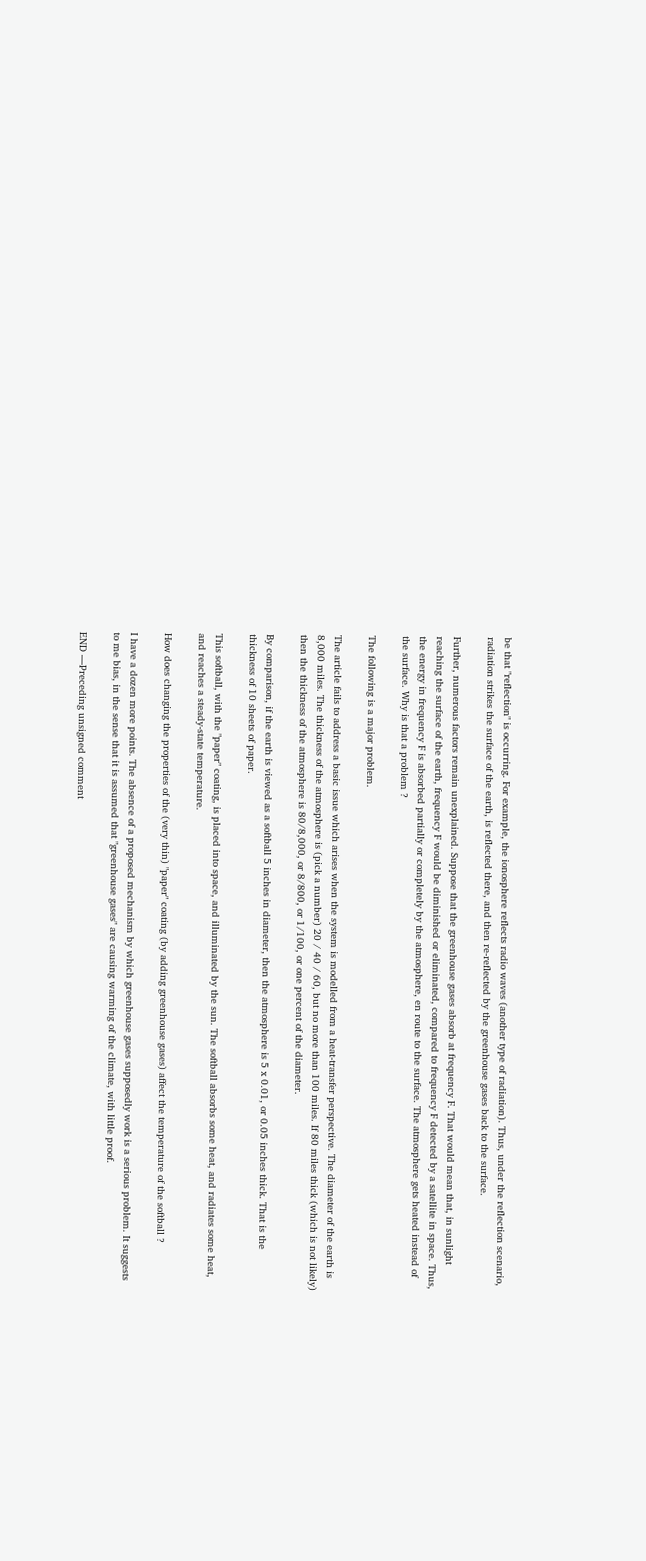be that "reflection" is occurring. For example, the ionosphere reflects radio waves (another type of radiation). Thus, under the reflection scenario, radiation strikes the surface of the earth, is reflected there, and then re-reflected by the greenhouse gases back to the surface.

Further, numerous factors remain unexplained. Suppose that the greenhouse gases absorb at frequency F. That would mean that, in sunlight reaching the surface of the earth, frequency F would be diminished or eliminated, compared to frequency F detected by a satellite in space. Thus, the energy in frequency F is absorbed partially or completely by the atmosphere, en route to the surface. The atmosphere gets heated instead of the surface. Why is that a problem ?

The following is a major problem.

The article fails to address a basic issue which arises when the system is modelled from a heat-transfer perspective. The diameter of the earth is 8,000 miles. The thickness of the atmosphere is (pick a number) 20 / 40 / 60, but no more than 100 miles. If 80 miles thick (which is not likely) then the thickness of the atmosphere is 80/8,000, or 8/800, or 1/100, or one percent of the diameter.

By comparison, if the earth is viewed as a softball 5 inches in diameter, then the atmosphere is 5 x 0.01, or 0.05 inches thick. That is the thickness of 10 sheets of paper.

This softball, with the "paper" coating, is placed into space, and illuminated by the sun. The softball absorbs some heat, and radiates some heat, and reaches a steady-state temperature.

How does changing the properties of the (very thin) "paper" coating (by adding greenhouse gases) affect the temperature of the softball ?

I have a dozen more points. The absence of a proposed mechanism by which greenhouse gases supposedly work is a serious problem. It suggests to me bias, in the sense that it is assumed that "greenhouse gases" are causing warming of the climate, with little proof.

END —Preceding unsigned comment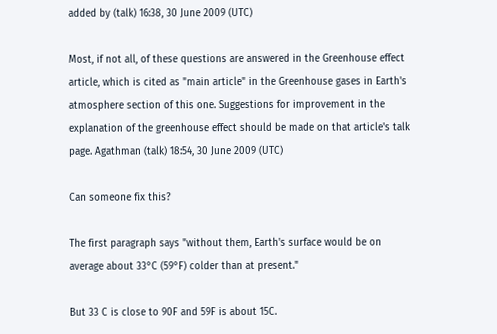added by (talk) 16:38, 30 June 2009 (UTC)

Most, if not all, of these questions are answered in the Greenhouse effect article, which is cited as "main article" in the Greenhouse gases in Earth's atmosphere section of this one. Suggestions for improvement in the explanation of the greenhouse effect should be made on that article's talk page. Agathman (talk) 18:54, 30 June 2009 (UTC)

Can someone fix this?

The first paragraph says "without them, Earth's surface would be on average about 33°C (59°F) colder than at present."

But 33 C is close to 90F and 59F is about 15C.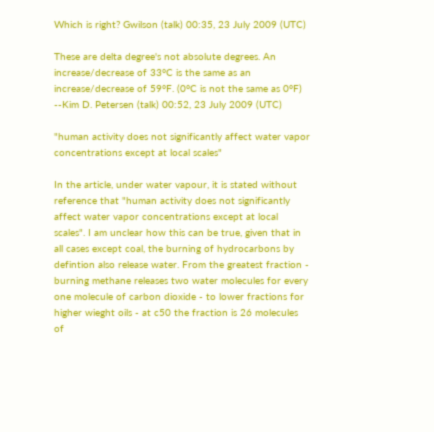Which is right? Gwilson (talk) 00:35, 23 July 2009 (UTC)

These are delta degree's not absolute degrees. An increase/decrease of 33°C is the same as an increase/decrease of 59°F. (0°C is not the same as 0°F) --Kim D. Petersen (talk) 00:52, 23 July 2009 (UTC)

"human activity does not significantly affect water vapor concentrations except at local scales"

In the article, under water vapour, it is stated without reference that "human activity does not significantly affect water vapor concentrations except at local scales". I am unclear how this can be true, given that in all cases except coal, the burning of hydrocarbons by defintion also release water. From the greatest fraction - burning methane releases two water molecules for every one molecule of carbon dioxide - to lower fractions for higher wieght oils - at c50 the fraction is 26 molecules of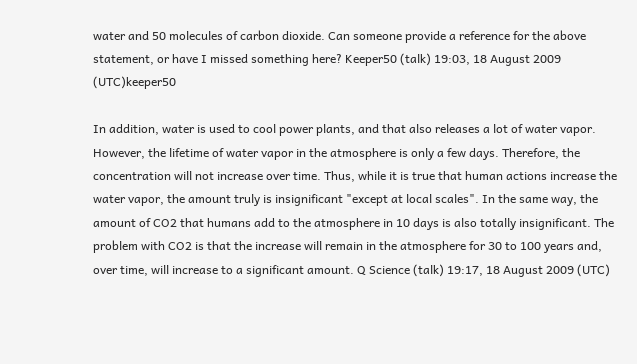water and 50 molecules of carbon dioxide. Can someone provide a reference for the above statement, or have I missed something here? Keeper50 (talk) 19:03, 18 August 2009 (UTC)keeper50

In addition, water is used to cool power plants, and that also releases a lot of water vapor. However, the lifetime of water vapor in the atmosphere is only a few days. Therefore, the concentration will not increase over time. Thus, while it is true that human actions increase the water vapor, the amount truly is insignificant "except at local scales". In the same way, the amount of CO2 that humans add to the atmosphere in 10 days is also totally insignificant. The problem with CO2 is that the increase will remain in the atmosphere for 30 to 100 years and, over time, will increase to a significant amount. Q Science (talk) 19:17, 18 August 2009 (UTC)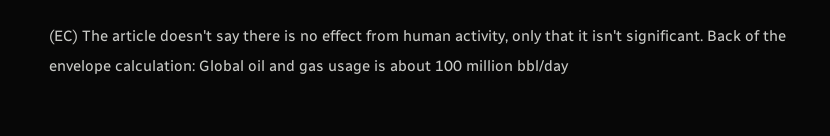(EC) The article doesn't say there is no effect from human activity, only that it isn't significant. Back of the envelope calculation: Global oil and gas usage is about 100 million bbl/day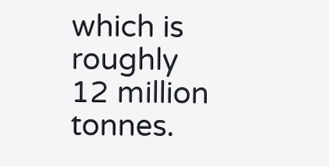which is roughly 12 million tonnes.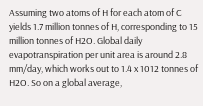Assuming two atoms of H for each atom of C yields 1.7 million tonnes of H, corresponding to 15 million tonnes of H2O. Global daily evapotranspiration per unit area is around 2.8 mm/day, which works out to 1.4 x 1012 tonnes of H2O. So on a global average,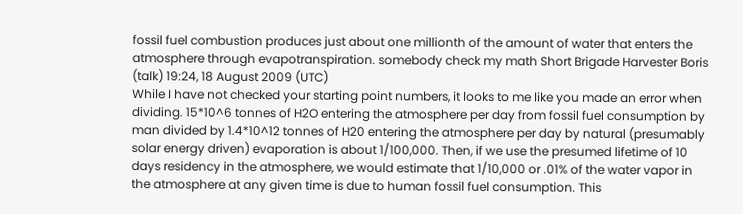fossil fuel combustion produces just about one millionth of the amount of water that enters the atmosphere through evapotranspiration. somebody check my math Short Brigade Harvester Boris (talk) 19:24, 18 August 2009 (UTC)
While I have not checked your starting point numbers, it looks to me like you made an error when dividing. 15*10^6 tonnes of H2O entering the atmosphere per day from fossil fuel consumption by man divided by 1.4*10^12 tonnes of H20 entering the atmosphere per day by natural (presumably solar energy driven) evaporation is about 1/100,000. Then, if we use the presumed lifetime of 10 days residency in the atmosphere, we would estimate that 1/10,000 or .01% of the water vapor in the atmosphere at any given time is due to human fossil fuel consumption. This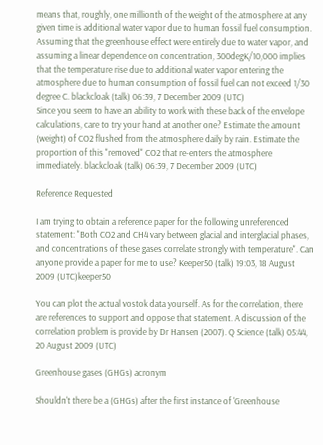means that, roughly, one millionth of the weight of the atmosphere at any given time is additional water vapor due to human fossil fuel consumption. Assuming that the greenhouse effect were entirely due to water vapor, and assuming a linear dependence on concentration, 300degK/10,000 implies that the temperature rise due to additional water vapor entering the atmosphere due to human consumption of fossil fuel can not exceed 1/30 degree C. blackcloak (talk) 06:39, 7 December 2009 (UTC)
Since you seem to have an ability to work with these back of the envelope calculations, care to try your hand at another one? Estimate the amount (weight) of CO2 flushed from the atmosphere daily by rain. Estimate the proportion of this "removed" CO2 that re-enters the atmosphere immediately. blackcloak (talk) 06:39, 7 December 2009 (UTC)

Reference Requested

I am trying to obtain a reference paper for the following unreferenced statement: "Both CO2 and CH4 vary between glacial and interglacial phases, and concentrations of these gases correlate strongly with temperature". Can anyone provide a paper for me to use? Keeper50 (talk) 19:03, 18 August 2009 (UTC)keeper50

You can plot the actual vostok data yourself. As for the correlation, there are references to support and oppose that statement. A discussion of the correlation problem is provide by Dr Hansen (2007). Q Science (talk) 05:44, 20 August 2009 (UTC)

Greenhouse gases (GHGs) acronym

Shouldn't there be a (GHGs) after the first instance of 'Greenhouse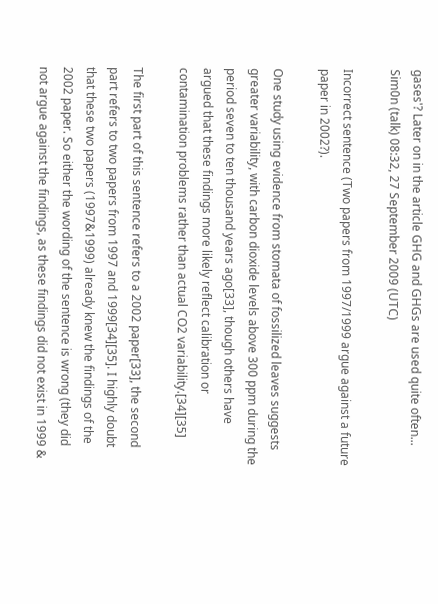gases'? Later on in the article GHG and GHGs are used quite often... Sim0n (talk) 08:32, 27 September 2009 (UTC)

Incorrect sentence (Two papers from 1997/1999 argue against a future paper in 2002?).

One study using evidence from stomata of fossilized leaves suggests greater variability, with carbon dioxide levels above 300 ppm during the period seven to ten thousand years ago[33], though others have argued that these findings more likely reflect calibration or contamination problems rather than actual CO2 variability.[34][35]

The first part of this sentence refers to a 2002 paper[33], the second part refers to two papers from 1997 and 1999[34][35]. I highly doubt that these two papers (1997&1999) already knew the findings of the 2002 paper. So either the wording of the sentence is wrong (they did not argue against the findings, as these findings did not exist in 1999 &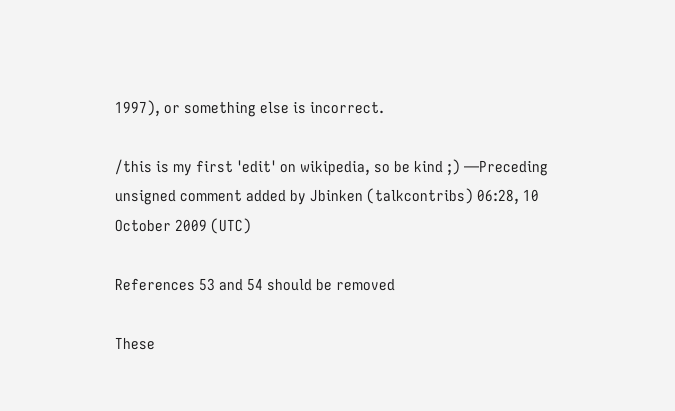1997), or something else is incorrect.

/this is my first 'edit' on wikipedia, so be kind ;) —Preceding unsigned comment added by Jbinken (talkcontribs) 06:28, 10 October 2009 (UTC)

References 53 and 54 should be removed

These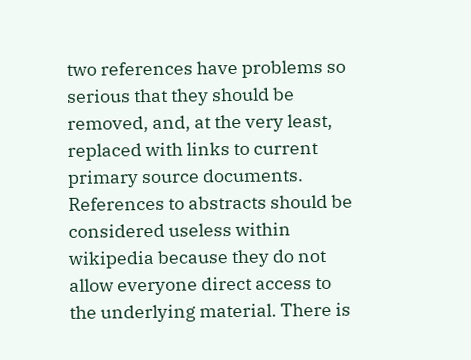two references have problems so serious that they should be removed, and, at the very least, replaced with links to current primary source documents. References to abstracts should be considered useless within wikipedia because they do not allow everyone direct access to the underlying material. There is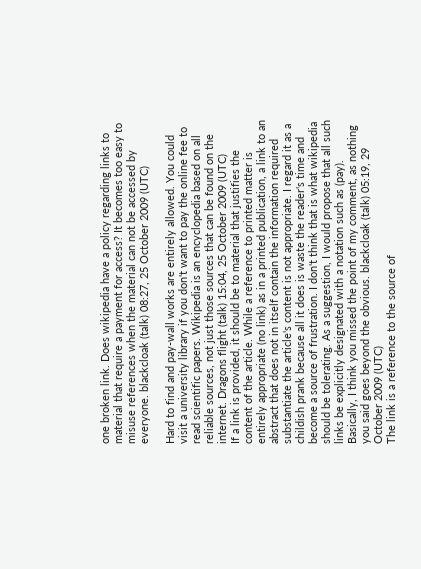one broken link. Does wikipedia have a policy regarding links to material that require a payment for access? It becomes too easy to misuse references when the material can not be accessed by everyone. blackcloak (talk) 08:27, 25 October 2009 (UTC)

Hard to find and pay-wall works are entirely allowed. You could visit a university library if you don't want to pay the online fee to read scientific papers. Wikipedia is an encyclopedia based on all reliable sources, not just those sources that can be found on the internet. Dragons flight (talk) 15:04, 25 October 2009 (UTC)
If a link is provided, it should be to material that justifies the content of the article. While a reference to printed matter is entirely appropriate (no link) as in a printed publication, a link to an abstract that does not in itself contain the information required substantiate the article's content is not appropriate. I regard it as a childish prank because all it does is waste the reader's time and become a source of frustration. I don't think that is what wikipedia should be tolerating. As a suggestion, I would propose that all such links be explicitly designated with a notation such as (pay). Basically, I think you missed the point of my comment, as nothing you said goes beyond the obvious. blackcloak (talk) 05:19, 29 October 2009 (UTC)
The link is a reference to the source of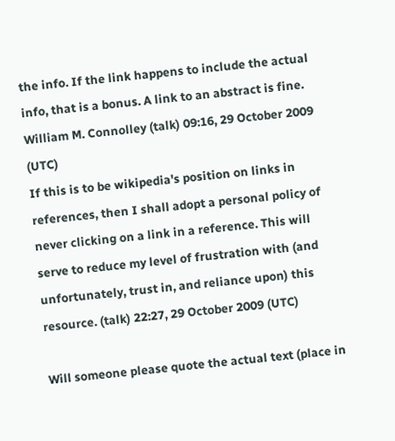the info. If the link happens to include the actual info, that is a bonus. A link to an abstract is fine. William M. Connolley (talk) 09:16, 29 October 2009 (UTC)
If this is to be wikipedia's position on links in references, then I shall adopt a personal policy of never clicking on a link in a reference. This will serve to reduce my level of frustration with (and unfortunately, trust in, and reliance upon) this resource. (talk) 22:27, 29 October 2009 (UTC)

Will someone please quote the actual text (place in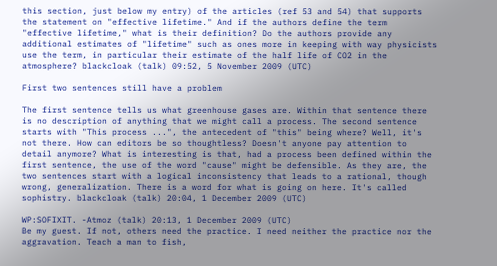this section, just below my entry) of the articles (ref 53 and 54) that supports the statement on "effective lifetime." And if the authors define the term "effective lifetime," what is their definition? Do the authors provide any additional estimates of "lifetime" such as ones more in keeping with way physicists use the term, in particular their estimate of the half life of CO2 in the atmosphere? blackcloak (talk) 09:52, 5 November 2009 (UTC)

First two sentences still have a problem

The first sentence tells us what greenhouse gases are. Within that sentence there is no description of anything that we might call a process. The second sentence starts with "This process ...", the antecedent of "this" being where? Well, it's not there. How can editors be so thoughtless? Doesn't anyone pay attention to detail anymore? What is interesting is that, had a process been defined within the first sentence, the use of the word "cause" might be defensible. As they are, the two sentences start with a logical inconsistency that leads to a rational, though wrong, generalization. There is a word for what is going on here. It's called sophistry. blackcloak (talk) 20:04, 1 December 2009 (UTC)

WP:SOFIXIT. -Atmoz (talk) 20:13, 1 December 2009 (UTC)
Be my guest. If not, others need the practice. I need neither the practice nor the aggravation. Teach a man to fish,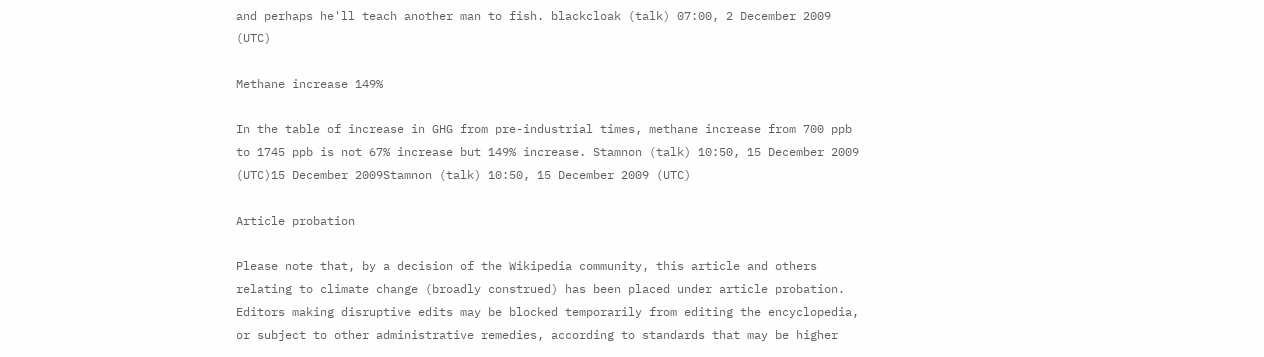and perhaps he'll teach another man to fish. blackcloak (talk) 07:00, 2 December 2009 (UTC)

Methane increase 149%

In the table of increase in GHG from pre-industrial times, methane increase from 700 ppb to 1745 ppb is not 67% increase but 149% increase. Stamnon (talk) 10:50, 15 December 2009 (UTC)15 December 2009Stamnon (talk) 10:50, 15 December 2009 (UTC)

Article probation

Please note that, by a decision of the Wikipedia community, this article and others relating to climate change (broadly construed) has been placed under article probation. Editors making disruptive edits may be blocked temporarily from editing the encyclopedia, or subject to other administrative remedies, according to standards that may be higher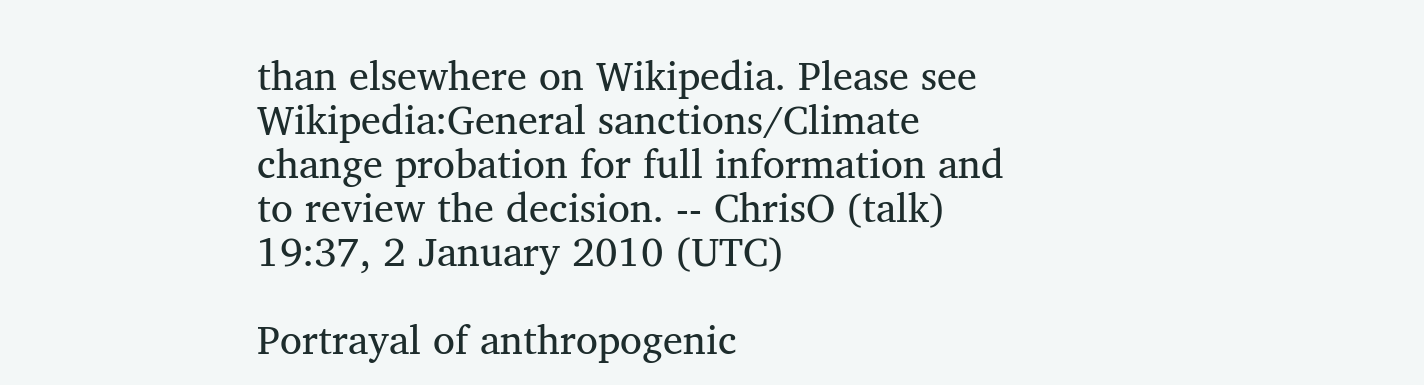than elsewhere on Wikipedia. Please see Wikipedia:General sanctions/Climate change probation for full information and to review the decision. -- ChrisO (talk) 19:37, 2 January 2010 (UTC)

Portrayal of anthropogenic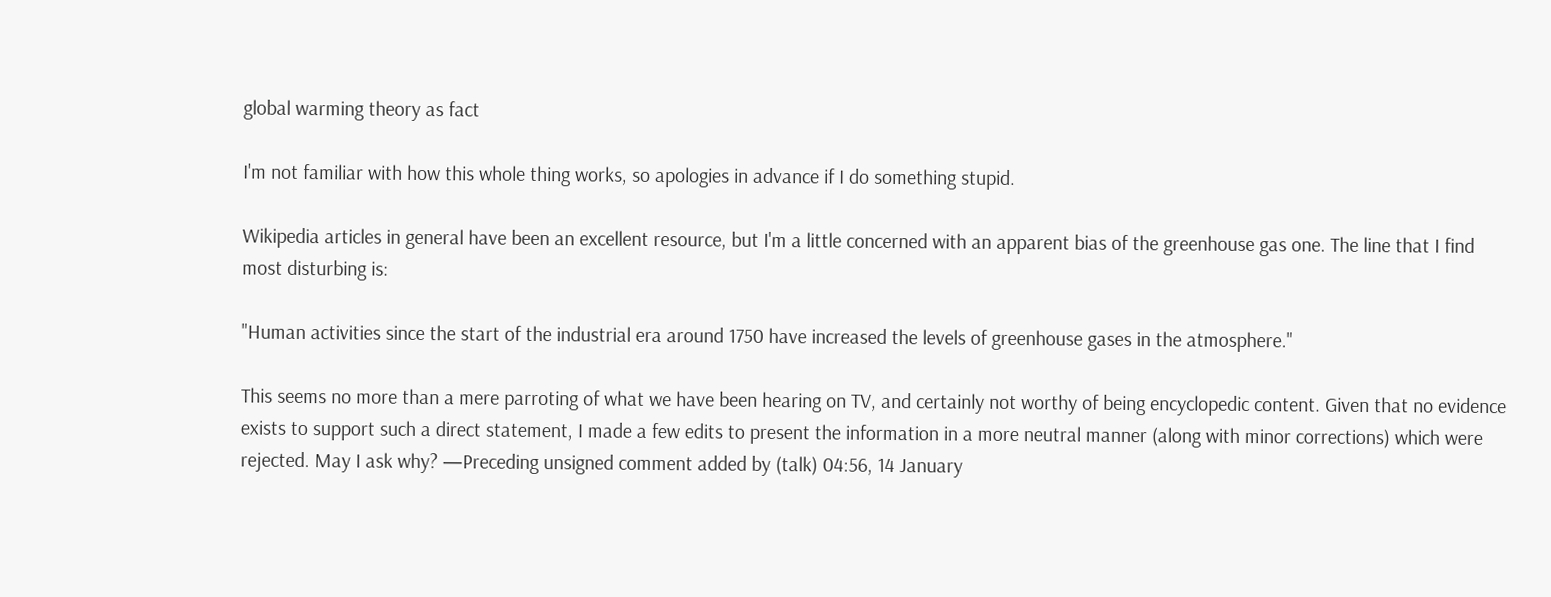global warming theory as fact

I'm not familiar with how this whole thing works, so apologies in advance if I do something stupid.

Wikipedia articles in general have been an excellent resource, but I'm a little concerned with an apparent bias of the greenhouse gas one. The line that I find most disturbing is:

"Human activities since the start of the industrial era around 1750 have increased the levels of greenhouse gases in the atmosphere."

This seems no more than a mere parroting of what we have been hearing on TV, and certainly not worthy of being encyclopedic content. Given that no evidence exists to support such a direct statement, I made a few edits to present the information in a more neutral manner (along with minor corrections) which were rejected. May I ask why? —Preceding unsigned comment added by (talk) 04:56, 14 January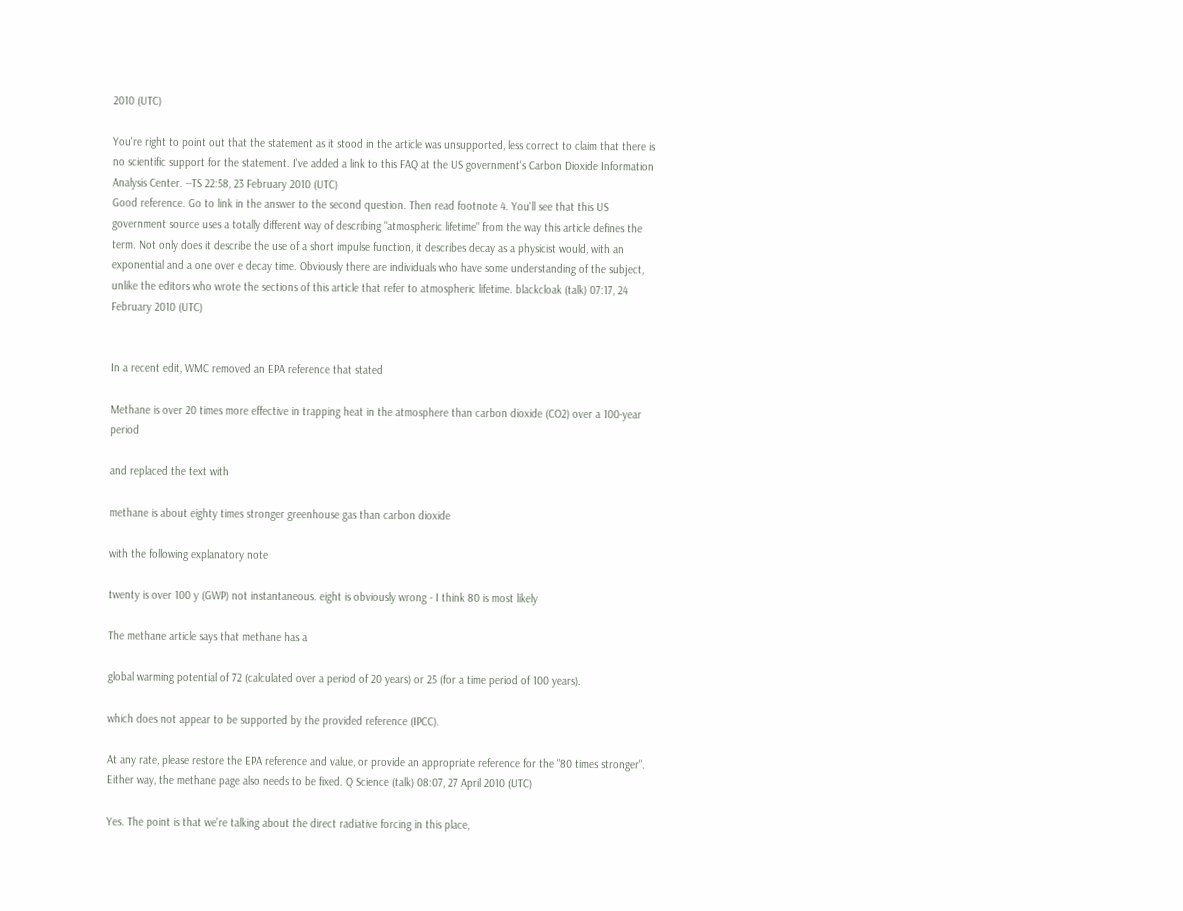2010 (UTC)

You're right to point out that the statement as it stood in the article was unsupported, less correct to claim that there is no scientific support for the statement. I've added a link to this FAQ at the US government's Carbon Dioxide Information Analysis Center. --TS 22:58, 23 February 2010 (UTC)
Good reference. Go to link in the answer to the second question. Then read footnote 4. You'll see that this US government source uses a totally different way of describing "atmospheric lifetime" from the way this article defines the term. Not only does it describe the use of a short impulse function, it describes decay as a physicist would, with an exponential and a one over e decay time. Obviously there are individuals who have some understanding of the subject, unlike the editors who wrote the sections of this article that refer to atmospheric lifetime. blackcloak (talk) 07:17, 24 February 2010 (UTC)


In a recent edit, WMC removed an EPA reference that stated

Methane is over 20 times more effective in trapping heat in the atmosphere than carbon dioxide (CO2) over a 100-year period

and replaced the text with

methane is about eighty times stronger greenhouse gas than carbon dioxide

with the following explanatory note

twenty is over 100 y (GWP) not instantaneous. eight is obviously wrong - I think 80 is most likely

The methane article says that methane has a

global warming potential of 72 (calculated over a period of 20 years) or 25 (for a time period of 100 years).

which does not appear to be supported by the provided reference (IPCC).

At any rate, please restore the EPA reference and value, or provide an appropriate reference for the "80 times stronger". Either way, the methane page also needs to be fixed. Q Science (talk) 08:07, 27 April 2010 (UTC)

Yes. The point is that we're talking about the direct radiative forcing in this place,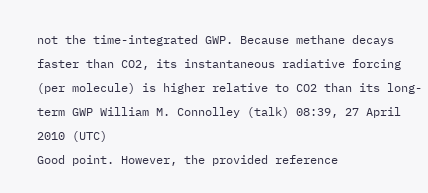not the time-integrated GWP. Because methane decays faster than CO2, its instantaneous radiative forcing (per molecule) is higher relative to CO2 than its long-term GWP William M. Connolley (talk) 08:39, 27 April 2010 (UTC)
Good point. However, the provided reference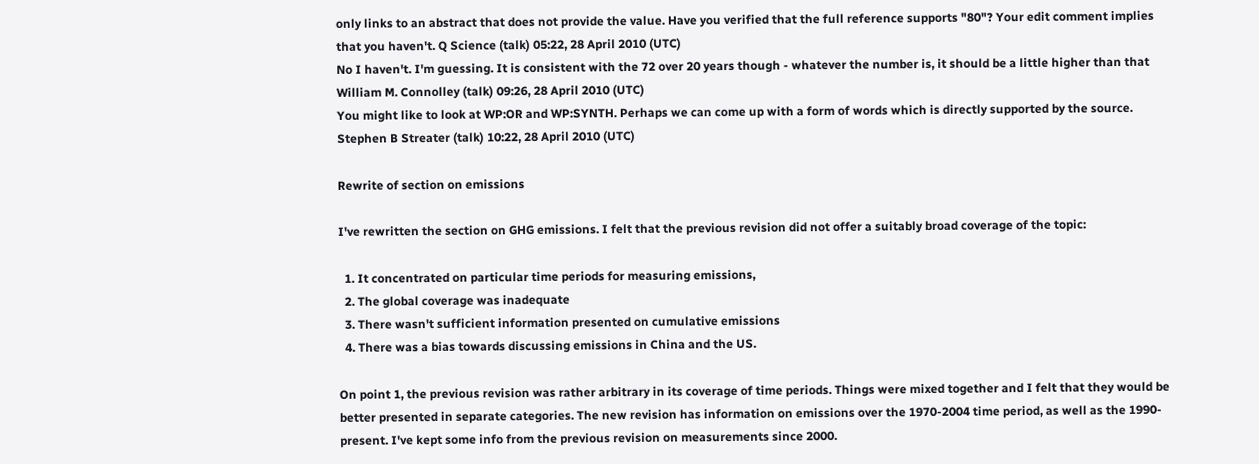only links to an abstract that does not provide the value. Have you verified that the full reference supports "80"? Your edit comment implies that you haven't. Q Science (talk) 05:22, 28 April 2010 (UTC)
No I haven't. I'm guessing. It is consistent with the 72 over 20 years though - whatever the number is, it should be a little higher than that William M. Connolley (talk) 09:26, 28 April 2010 (UTC)
You might like to look at WP:OR and WP:SYNTH. Perhaps we can come up with a form of words which is directly supported by the source. Stephen B Streater (talk) 10:22, 28 April 2010 (UTC)

Rewrite of section on emissions

I've rewritten the section on GHG emissions. I felt that the previous revision did not offer a suitably broad coverage of the topic:

  1. It concentrated on particular time periods for measuring emissions,
  2. The global coverage was inadequate
  3. There wasn't sufficient information presented on cumulative emissions
  4. There was a bias towards discussing emissions in China and the US.

On point 1, the previous revision was rather arbitrary in its coverage of time periods. Things were mixed together and I felt that they would be better presented in separate categories. The new revision has information on emissions over the 1970-2004 time period, as well as the 1990-present. I've kept some info from the previous revision on measurements since 2000.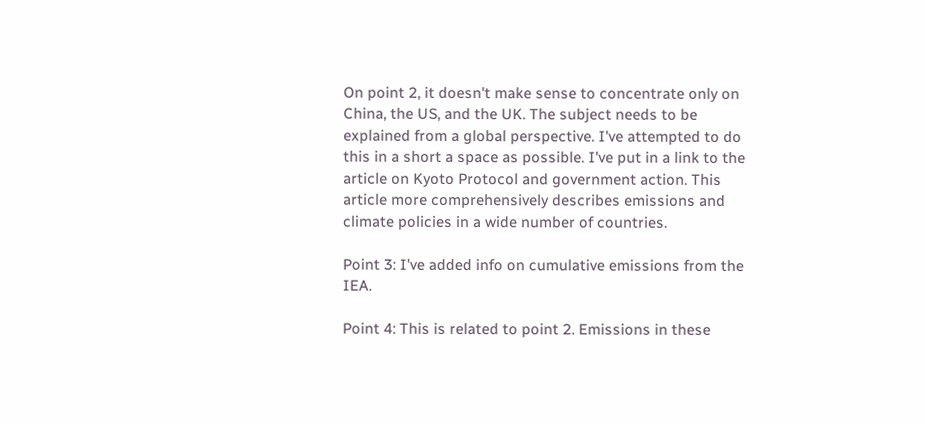On point 2, it doesn't make sense to concentrate only on China, the US, and the UK. The subject needs to be explained from a global perspective. I've attempted to do this in a short a space as possible. I've put in a link to the article on Kyoto Protocol and government action. This article more comprehensively describes emissions and climate policies in a wide number of countries.

Point 3: I've added info on cumulative emissions from the IEA.

Point 4: This is related to point 2. Emissions in these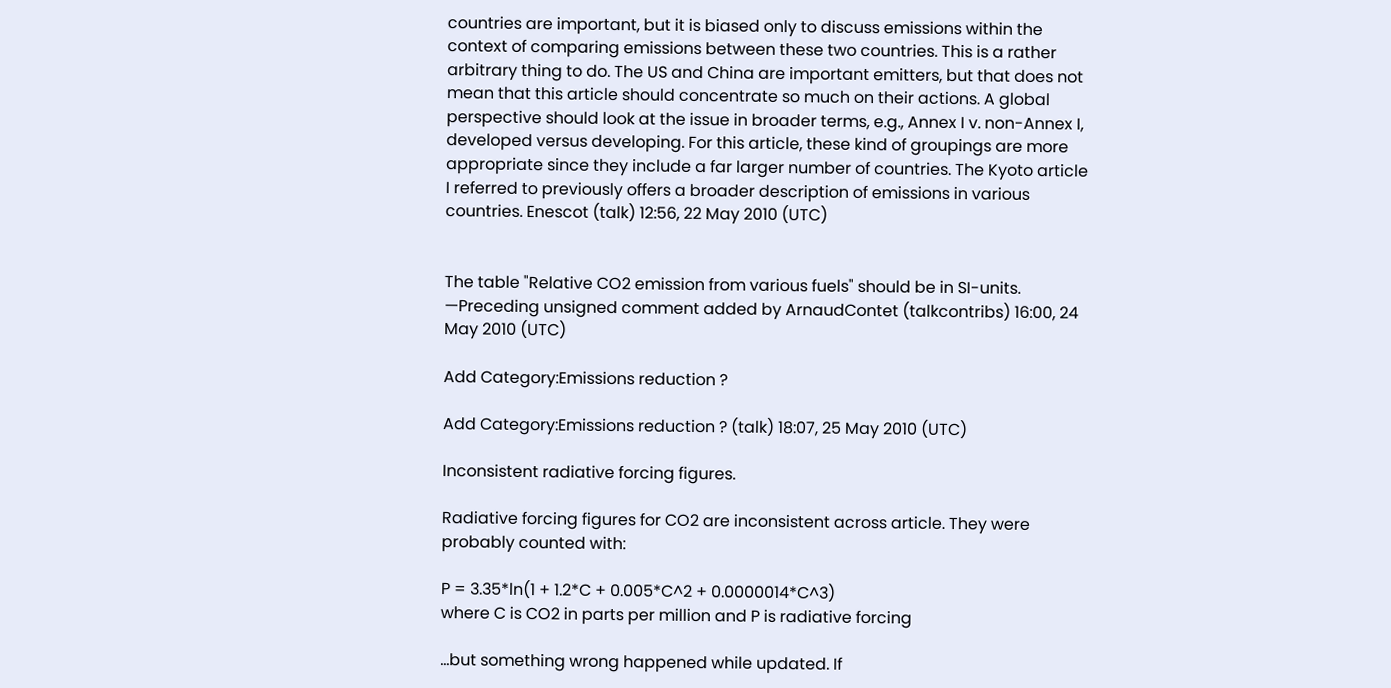countries are important, but it is biased only to discuss emissions within the context of comparing emissions between these two countries. This is a rather arbitrary thing to do. The US and China are important emitters, but that does not mean that this article should concentrate so much on their actions. A global perspective should look at the issue in broader terms, e.g., Annex I v. non-Annex I, developed versus developing. For this article, these kind of groupings are more appropriate since they include a far larger number of countries. The Kyoto article I referred to previously offers a broader description of emissions in various countries. Enescot (talk) 12:56, 22 May 2010 (UTC)


The table "Relative CO2 emission from various fuels" should be in SI-units. —Preceding unsigned comment added by ArnaudContet (talkcontribs) 16:00, 24 May 2010 (UTC)

Add Category:Emissions reduction ?

Add Category:Emissions reduction ? (talk) 18:07, 25 May 2010 (UTC)

Inconsistent radiative forcing figures.

Radiative forcing figures for CO2 are inconsistent across article. They were probably counted with:

P = 3.35*ln(1 + 1.2*C + 0.005*C^2 + 0.0000014*C^3)
where C is CO2 in parts per million and P is radiative forcing

...but something wrong happened while updated. If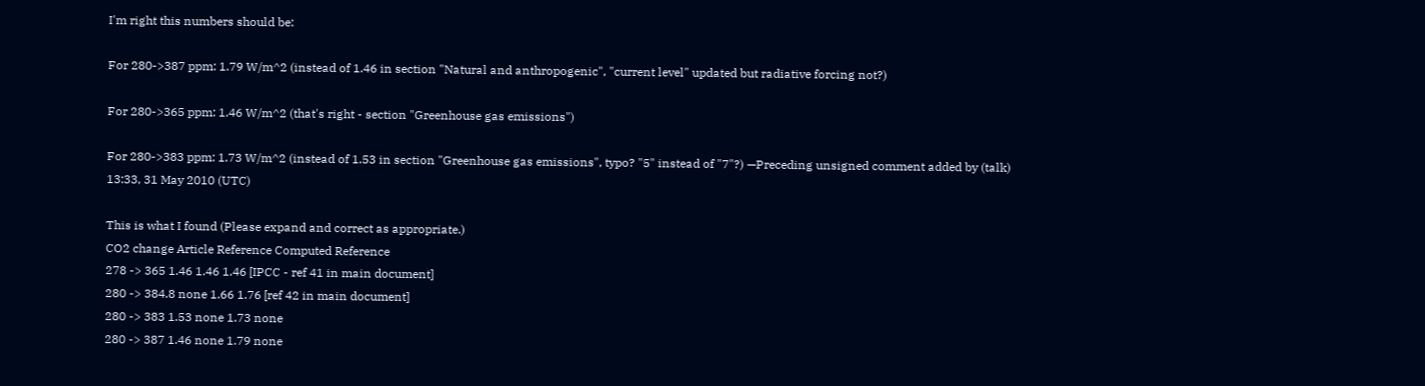I'm right this numbers should be:

For 280->387 ppm: 1.79 W/m^2 (instead of 1.46 in section "Natural and anthropogenic", "current level" updated but radiative forcing not?)

For 280->365 ppm: 1.46 W/m^2 (that's right - section "Greenhouse gas emissions")

For 280->383 ppm: 1.73 W/m^2 (instead of 1.53 in section "Greenhouse gas emissions", typo? "5" instead of "7"?) —Preceding unsigned comment added by (talk) 13:33, 31 May 2010 (UTC)

This is what I found (Please expand and correct as appropriate.)
CO2 change Article Reference Computed Reference
278 -> 365 1.46 1.46 1.46 [IPCC - ref 41 in main document]
280 -> 384.8 none 1.66 1.76 [ref 42 in main document]
280 -> 383 1.53 none 1.73 none
280 -> 387 1.46 none 1.79 none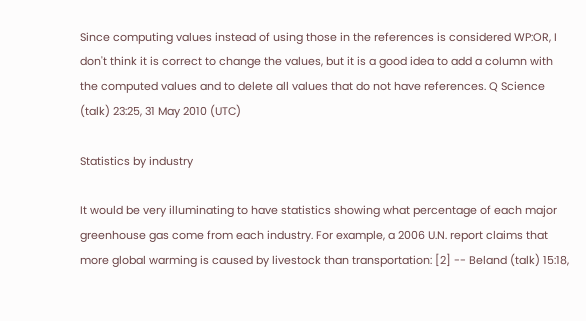Since computing values instead of using those in the references is considered WP:OR, I don't think it is correct to change the values, but it is a good idea to add a column with the computed values and to delete all values that do not have references. Q Science (talk) 23:25, 31 May 2010 (UTC)

Statistics by industry

It would be very illuminating to have statistics showing what percentage of each major greenhouse gas come from each industry. For example, a 2006 U.N. report claims that more global warming is caused by livestock than transportation: [2] -- Beland (talk) 15:18,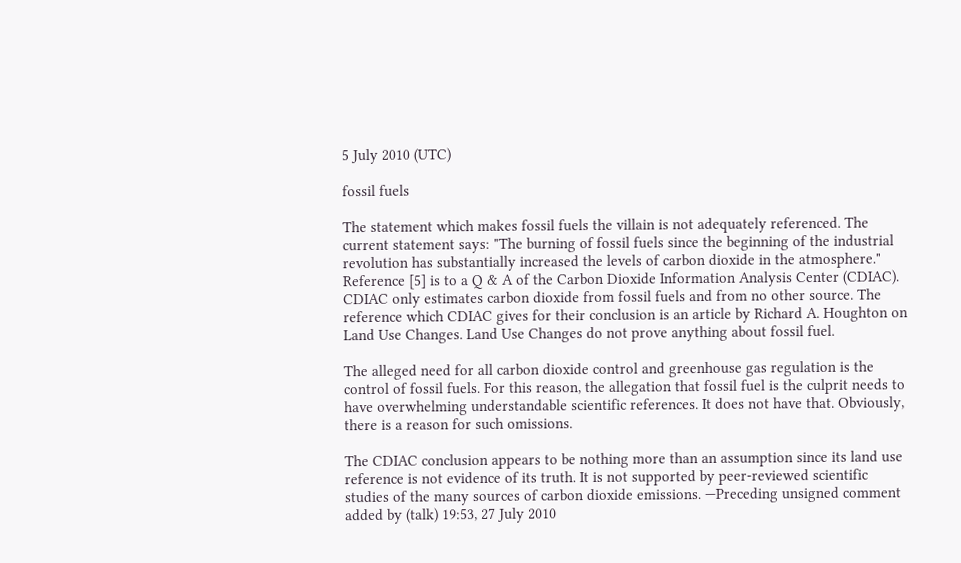5 July 2010 (UTC)

fossil fuels

The statement which makes fossil fuels the villain is not adequately referenced. The current statement says: "The burning of fossil fuels since the beginning of the industrial revolution has substantially increased the levels of carbon dioxide in the atmosphere." Reference [5] is to a Q & A of the Carbon Dioxide Information Analysis Center (CDIAC). CDIAC only estimates carbon dioxide from fossil fuels and from no other source. The reference which CDIAC gives for their conclusion is an article by Richard A. Houghton on Land Use Changes. Land Use Changes do not prove anything about fossil fuel.

The alleged need for all carbon dioxide control and greenhouse gas regulation is the control of fossil fuels. For this reason, the allegation that fossil fuel is the culprit needs to have overwhelming understandable scientific references. It does not have that. Obviously, there is a reason for such omissions.

The CDIAC conclusion appears to be nothing more than an assumption since its land use reference is not evidence of its truth. It is not supported by peer-reviewed scientific studies of the many sources of carbon dioxide emissions. —Preceding unsigned comment added by (talk) 19:53, 27 July 2010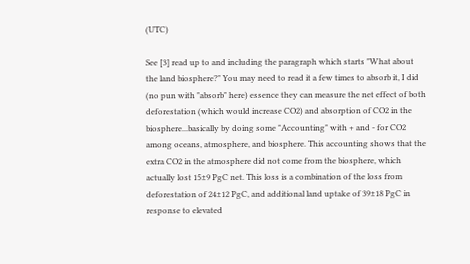(UTC)

See [3] read up to and including the paragraph which starts "What about the land biosphere?" You may need to read it a few times to absorb it, I did (no pun with "absorb" here) essence they can measure the net effect of both deforestation (which would increase CO2) and absorption of CO2 in the biosphere...basically by doing some "Accounting" with + and - for CO2 among oceans, atmosphere, and biosphere. This accounting shows that the extra CO2 in the atmosphere did not come from the biosphere, which actually lost 15±9 PgC net. This loss is a combination of the loss from deforestation of 24±12 PgC, and additional land uptake of 39±18 PgC in response to elevated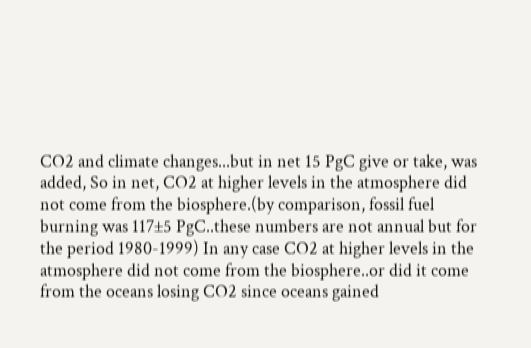CO2 and climate changes...but in net 15 PgC give or take, was added, So in net, CO2 at higher levels in the atmosphere did not come from the biosphere.(by comparison, fossil fuel burning was 117±5 PgC..these numbers are not annual but for the period 1980-1999) In any case CO2 at higher levels in the atmosphere did not come from the biosphere..or did it come from the oceans losing CO2 since oceans gained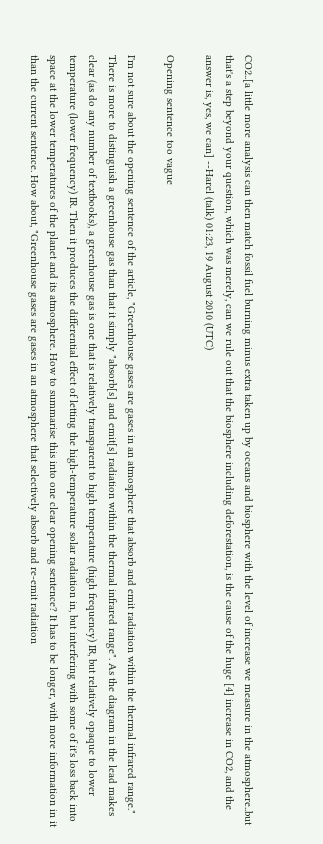CO2..[a little more analysis can then match fossil fuel burning minus extra taken up by oceans and biosphere with the level of increase we measure in the atmosphere..but that's a step beyond your question, which was merely, can we rule out that the biosphere including deforestation, is the cause of the huge [4] increase in CO2, and the answer is, yes, we can] --Harel (talk) 01:23, 19 August 2010 (UTC)

Opening sentence too vague

I'm not sure about the opening sentence of the article, "Greenhouse gases are gases in an atmosphere that absorb and emit radiation within the thermal infrared range." There is more to distinguish a greenhouse gas than that it simply "absorb[s] and emit[s] radiation within the thermal infrared range". As the diagram in the lead makes clear (as do any number of textbooks), a greenhouse gas is one that is relatively transparent to high temperature (high frequency) IR, but relatively opaque to lower temperature (lower frequency) IR. Then it produces the differential effect of letting the high-temperature solar radiation in, but interfering with some of it's loss back into space at the lower temperatures of the planet and its atmosphere. How to summarise this into one clear opening sentence? It has to be longer, with more information in it than the current sentence. How about, "Greenhouse gases are gases in an atmosphere that selectively absorb and re-emit radiation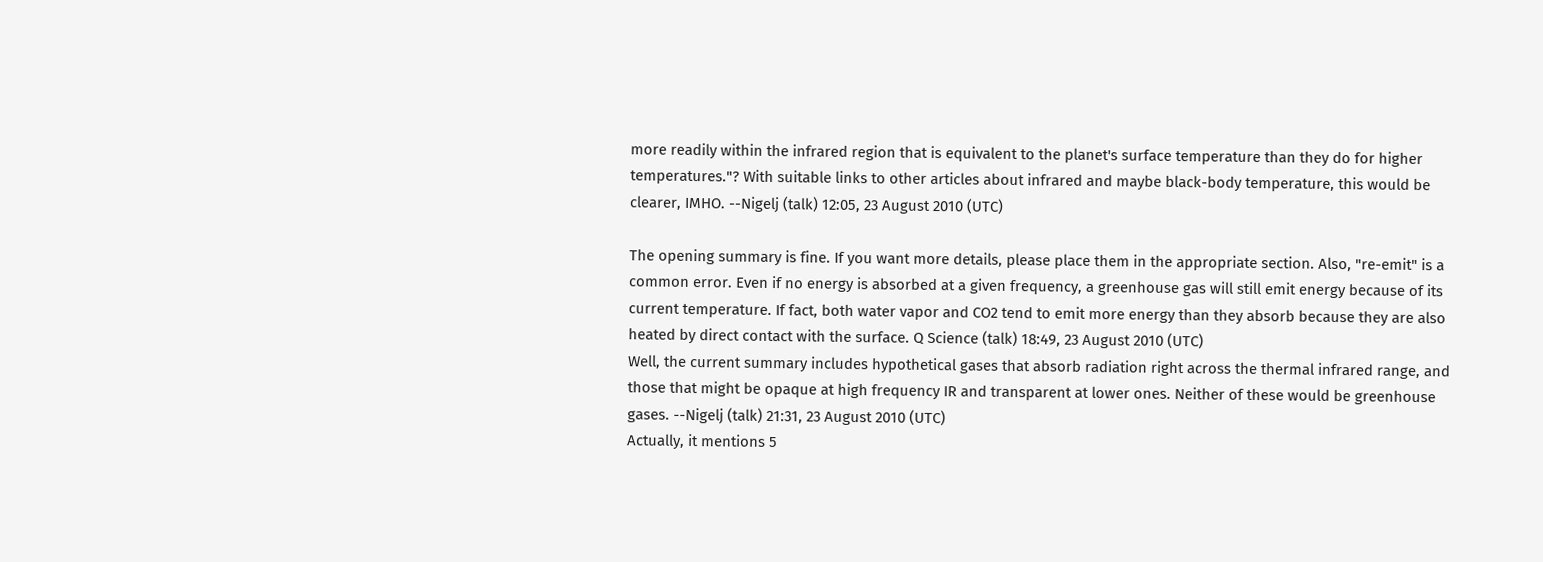more readily within the infrared region that is equivalent to the planet's surface temperature than they do for higher temperatures."? With suitable links to other articles about infrared and maybe black-body temperature, this would be clearer, IMHO. --Nigelj (talk) 12:05, 23 August 2010 (UTC)

The opening summary is fine. If you want more details, please place them in the appropriate section. Also, "re-emit" is a common error. Even if no energy is absorbed at a given frequency, a greenhouse gas will still emit energy because of its current temperature. If fact, both water vapor and CO2 tend to emit more energy than they absorb because they are also heated by direct contact with the surface. Q Science (talk) 18:49, 23 August 2010 (UTC)
Well, the current summary includes hypothetical gases that absorb radiation right across the thermal infrared range, and those that might be opaque at high frequency IR and transparent at lower ones. Neither of these would be greenhouse gases. --Nigelj (talk) 21:31, 23 August 2010 (UTC)
Actually, it mentions 5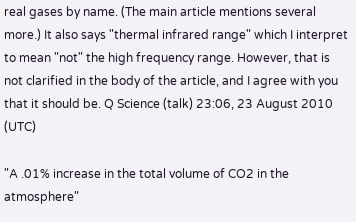real gases by name. (The main article mentions several more.) It also says "thermal infrared range" which I interpret to mean "not" the high frequency range. However, that is not clarified in the body of the article, and I agree with you that it should be. Q Science (talk) 23:06, 23 August 2010 (UTC)

"A .01% increase in the total volume of CO2 in the atmosphere"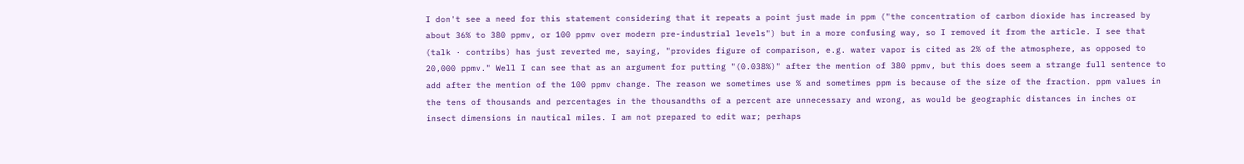I don't see a need for this statement considering that it repeats a point just made in ppm ("the concentration of carbon dioxide has increased by about 36% to 380 ppmv, or 100 ppmv over modern pre-industrial levels") but in a more confusing way, so I removed it from the article. I see that (talk · contribs) has just reverted me, saying, "provides figure of comparison, e.g. water vapor is cited as 2% of the atmosphere, as opposed to 20,000 ppmv." Well I can see that as an argument for putting "(0.038%)" after the mention of 380 ppmv, but this does seem a strange full sentence to add after the mention of the 100 ppmv change. The reason we sometimes use % and sometimes ppm is because of the size of the fraction. ppm values in the tens of thousands and percentages in the thousandths of a percent are unnecessary and wrong, as would be geographic distances in inches or insect dimensions in nautical miles. I am not prepared to edit war; perhaps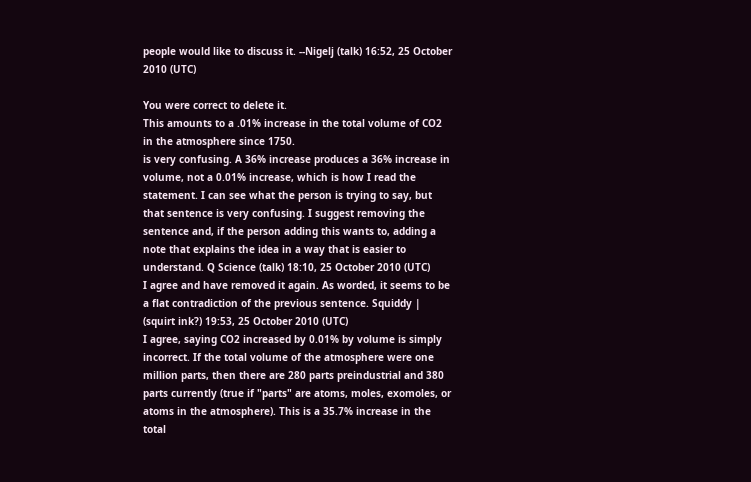people would like to discuss it. --Nigelj (talk) 16:52, 25 October 2010 (UTC)

You were correct to delete it.
This amounts to a .01% increase in the total volume of CO2 in the atmosphere since 1750.
is very confusing. A 36% increase produces a 36% increase in volume, not a 0.01% increase, which is how I read the statement. I can see what the person is trying to say, but that sentence is very confusing. I suggest removing the sentence and, if the person adding this wants to, adding a note that explains the idea in a way that is easier to understand. Q Science (talk) 18:10, 25 October 2010 (UTC)
I agree and have removed it again. As worded, it seems to be a flat contradiction of the previous sentence. Squiddy | (squirt ink?) 19:53, 25 October 2010 (UTC)
I agree, saying CO2 increased by 0.01% by volume is simply incorrect. If the total volume of the atmosphere were one million parts, then there are 280 parts preindustrial and 380 parts currently (true if "parts" are atoms, moles, exomoles, or atoms in the atmosphere). This is a 35.7% increase in the total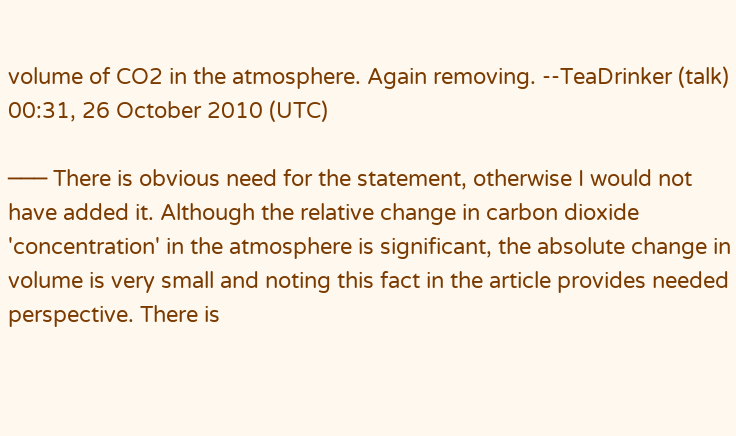volume of CO2 in the atmosphere. Again removing. --TeaDrinker (talk) 00:31, 26 October 2010 (UTC)

─── There is obvious need for the statement, otherwise I would not have added it. Although the relative change in carbon dioxide 'concentration' in the atmosphere is significant, the absolute change in volume is very small and noting this fact in the article provides needed perspective. There is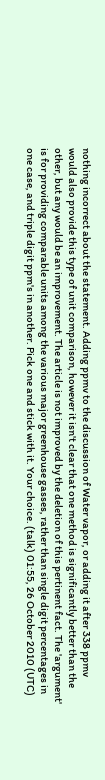nothing incorrect about the statement. Adding ppmv to the discussion of Water vapor, or adding it after 338 ppmv would also provide this type of unit comparison, however it isn't clear that one method is significantly better than the other, but any would be an improvement. The article is not improved by the deletion of this pertinent fact. The 'argument' is for providing comparable units among the various major greenhouse gasses, rather than single digit percentages in one case, and triple digit ppm's in another. Pick one and stick with it. Your choice. (talk) 01:55, 26 October 2010 (UTC)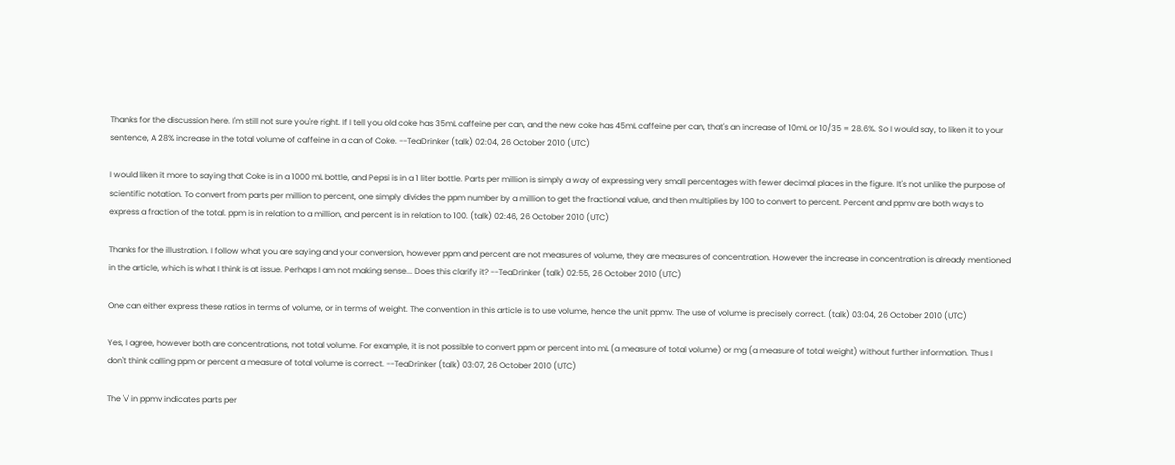Thanks for the discussion here. I'm still not sure you're right. If I tell you old coke has 35mL caffeine per can, and the new coke has 45mL caffeine per can, that's an increase of 10mL or 10/35 = 28.6%. So I would say, to liken it to your sentence, A 28% increase in the total volume of caffeine in a can of Coke. --TeaDrinker (talk) 02:04, 26 October 2010 (UTC)

I would liken it more to saying that Coke is in a 1000 mL bottle, and Pepsi is in a 1 liter bottle. Parts per million is simply a way of expressing very small percentages with fewer decimal places in the figure. It's not unlike the purpose of scientific notation. To convert from parts per million to percent, one simply divides the ppm number by a million to get the fractional value, and then multiplies by 100 to convert to percent. Percent and ppmv are both ways to express a fraction of the total. ppm is in relation to a million, and percent is in relation to 100. (talk) 02:46, 26 October 2010 (UTC)

Thanks for the illustration. I follow what you are saying and your conversion, however ppm and percent are not measures of volume, they are measures of concentration. However the increase in concentration is already mentioned in the article, which is what I think is at issue. Perhaps I am not making sense... Does this clarify it? --TeaDrinker (talk) 02:55, 26 October 2010 (UTC)

One can either express these ratios in terms of volume, or in terms of weight. The convention in this article is to use volume, hence the unit ppmv. The use of volume is precisely correct. (talk) 03:04, 26 October 2010 (UTC)

Yes, I agree, however both are concentrations, not total volume. For example, it is not possible to convert ppm or percent into mL (a measure of total volume) or mg (a measure of total weight) without further information. Thus I don't think calling ppm or percent a measure of total volume is correct. --TeaDrinker (talk) 03:07, 26 October 2010 (UTC)

The 'v' in ppmv indicates parts per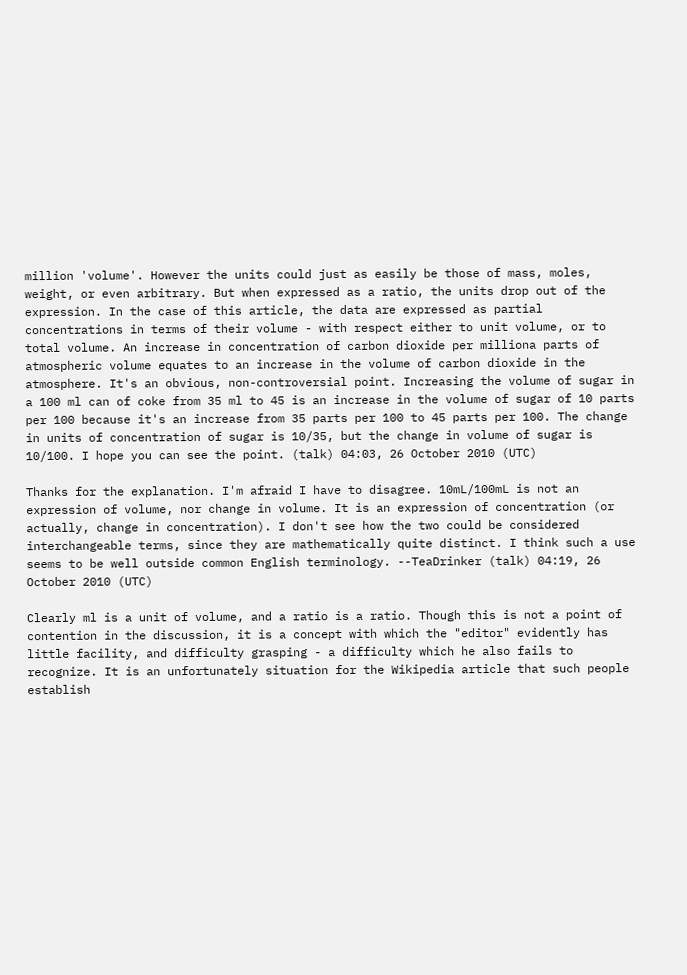million 'volume'. However the units could just as easily be those of mass, moles, weight, or even arbitrary. But when expressed as a ratio, the units drop out of the expression. In the case of this article, the data are expressed as partial concentrations in terms of their volume - with respect either to unit volume, or to total volume. An increase in concentration of carbon dioxide per milliona parts of atmospheric volume equates to an increase in the volume of carbon dioxide in the atmosphere. It's an obvious, non-controversial point. Increasing the volume of sugar in a 100 ml can of coke from 35 ml to 45 is an increase in the volume of sugar of 10 parts per 100 because it's an increase from 35 parts per 100 to 45 parts per 100. The change in units of concentration of sugar is 10/35, but the change in volume of sugar is 10/100. I hope you can see the point. (talk) 04:03, 26 October 2010 (UTC)

Thanks for the explanation. I'm afraid I have to disagree. 10mL/100mL is not an expression of volume, nor change in volume. It is an expression of concentration (or actually, change in concentration). I don't see how the two could be considered interchangeable terms, since they are mathematically quite distinct. I think such a use seems to be well outside common English terminology. --TeaDrinker (talk) 04:19, 26 October 2010 (UTC)

Clearly ml is a unit of volume, and a ratio is a ratio. Though this is not a point of contention in the discussion, it is a concept with which the "editor" evidently has little facility, and difficulty grasping - a difficulty which he also fails to recognize. It is an unfortunately situation for the Wikipedia article that such people establish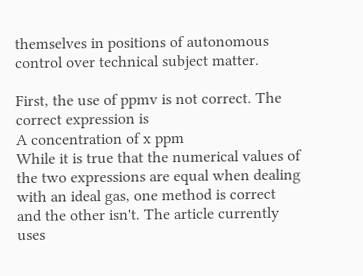themselves in positions of autonomous control over technical subject matter.

First, the use of ppmv is not correct. The correct expression is
A concentration of x ppm
While it is true that the numerical values of the two expressions are equal when dealing with an ideal gas, one method is correct and the other isn't. The article currently uses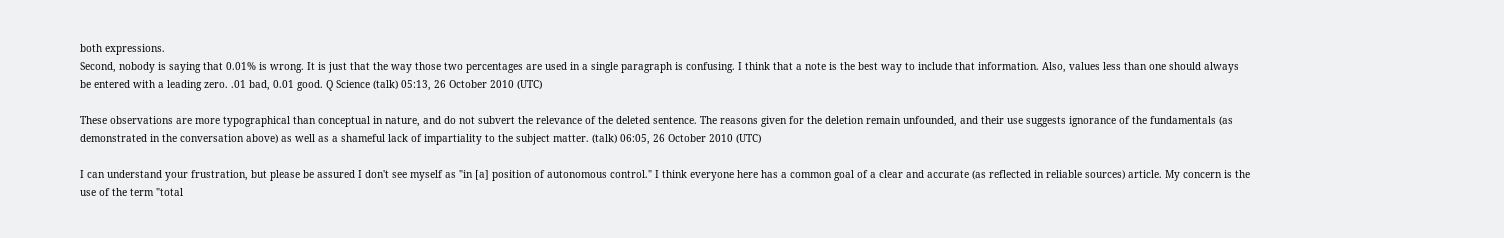both expressions.
Second, nobody is saying that 0.01% is wrong. It is just that the way those two percentages are used in a single paragraph is confusing. I think that a note is the best way to include that information. Also, values less than one should always be entered with a leading zero. .01 bad, 0.01 good. Q Science (talk) 05:13, 26 October 2010 (UTC)

These observations are more typographical than conceptual in nature, and do not subvert the relevance of the deleted sentence. The reasons given for the deletion remain unfounded, and their use suggests ignorance of the fundamentals (as demonstrated in the conversation above) as well as a shameful lack of impartiality to the subject matter. (talk) 06:05, 26 October 2010 (UTC)

I can understand your frustration, but please be assured I don't see myself as "in [a] position of autonomous control." I think everyone here has a common goal of a clear and accurate (as reflected in reliable sources) article. My concern is the use of the term "total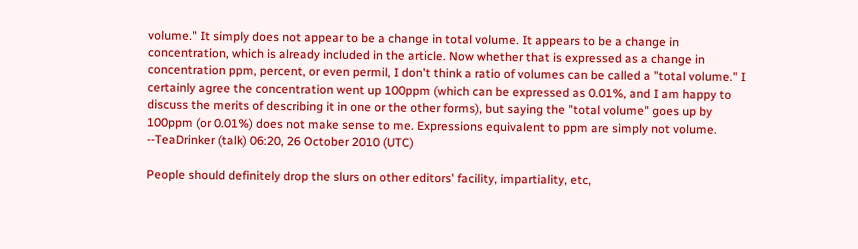volume." It simply does not appear to be a change in total volume. It appears to be a change in concentration, which is already included in the article. Now whether that is expressed as a change in concentration ppm, percent, or even permil, I don't think a ratio of volumes can be called a "total volume." I certainly agree the concentration went up 100ppm (which can be expressed as 0.01%, and I am happy to discuss the merits of describing it in one or the other forms), but saying the "total volume" goes up by 100ppm (or 0.01%) does not make sense to me. Expressions equivalent to ppm are simply not volume. --TeaDrinker (talk) 06:20, 26 October 2010 (UTC)

People should definitely drop the slurs on other editors' facility, impartiality, etc,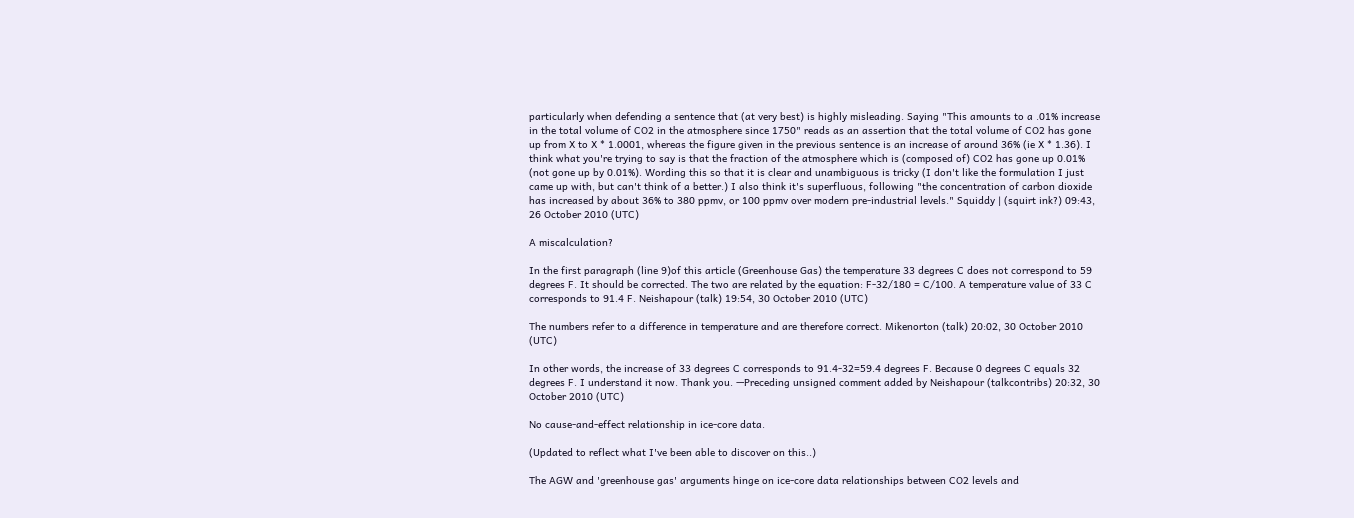particularly when defending a sentence that (at very best) is highly misleading. Saying "This amounts to a .01% increase in the total volume of CO2 in the atmosphere since 1750" reads as an assertion that the total volume of CO2 has gone up from X to X * 1.0001, whereas the figure given in the previous sentence is an increase of around 36% (ie X * 1.36). I think what you're trying to say is that the fraction of the atmosphere which is (composed of) CO2 has gone up 0.01% (not gone up by 0.01%). Wording this so that it is clear and unambiguous is tricky (I don't like the formulation I just came up with, but can't think of a better.) I also think it's superfluous, following "the concentration of carbon dioxide has increased by about 36% to 380 ppmv, or 100 ppmv over modern pre-industrial levels." Squiddy | (squirt ink?) 09:43, 26 October 2010 (UTC)

A miscalculation?

In the first paragraph (line 9)of this article (Greenhouse Gas) the temperature 33 degrees C does not correspond to 59 degrees F. It should be corrected. The two are related by the equation: F-32/180 = C/100. A temperature value of 33 C corresponds to 91.4 F. Neishapour (talk) 19:54, 30 October 2010 (UTC)

The numbers refer to a difference in temperature and are therefore correct. Mikenorton (talk) 20:02, 30 October 2010 (UTC)

In other words, the increase of 33 degrees C corresponds to 91.4-32=59.4 degrees F. Because 0 degrees C equals 32 degrees F. I understand it now. Thank you. —Preceding unsigned comment added by Neishapour (talkcontribs) 20:32, 30 October 2010 (UTC)

No cause-and-effect relationship in ice-core data.

(Updated to reflect what I've been able to discover on this..)

The AGW and 'greenhouse gas' arguments hinge on ice-core data relationships between CO2 levels and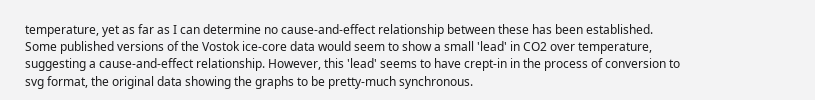temperature, yet as far as I can determine no cause-and-effect relationship between these has been established. Some published versions of the Vostok ice-core data would seem to show a small 'lead' in CO2 over temperature, suggesting a cause-and-effect relationship. However, this 'lead' seems to have crept-in in the process of conversion to svg format, the original data showing the graphs to be pretty-much synchronous.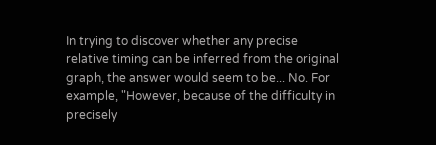In trying to discover whether any precise relative timing can be inferred from the original graph, the answer would seem to be... No. For example, "However, because of the difficulty in precisely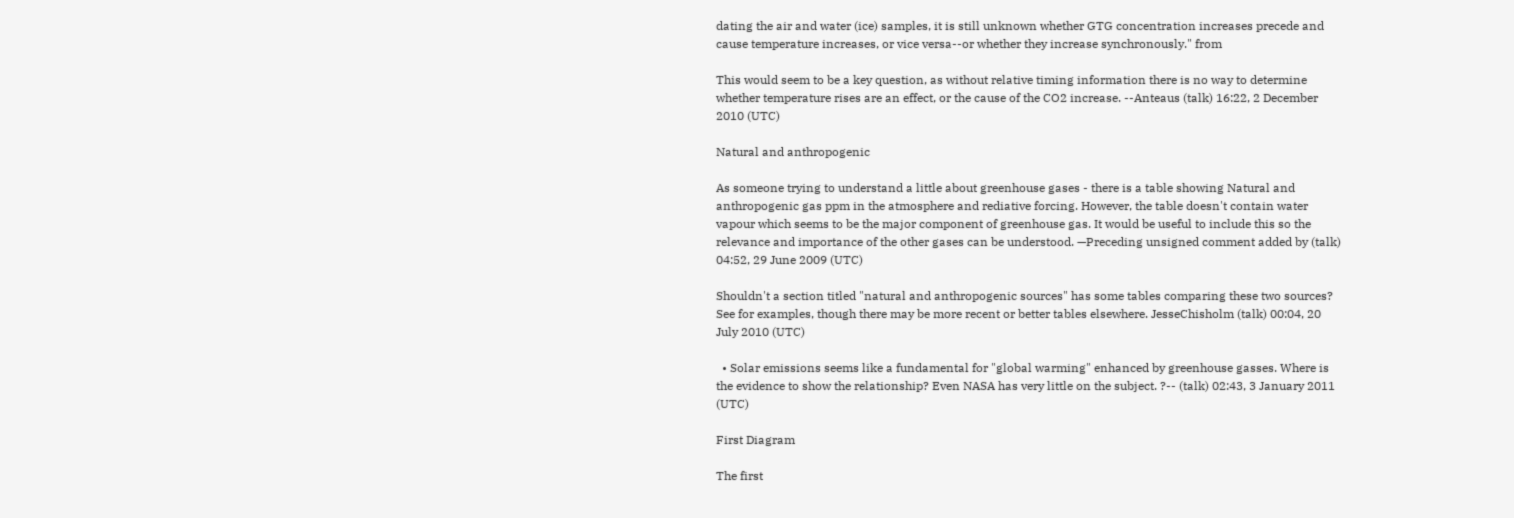dating the air and water (ice) samples, it is still unknown whether GTG concentration increases precede and cause temperature increases, or vice versa--or whether they increase synchronously." from

This would seem to be a key question, as without relative timing information there is no way to determine whether temperature rises are an effect, or the cause of the CO2 increase. --Anteaus (talk) 16:22, 2 December 2010 (UTC)

Natural and anthropogenic

As someone trying to understand a little about greenhouse gases - there is a table showing Natural and anthropogenic gas ppm in the atmosphere and rediative forcing. However, the table doesn't contain water vapour which seems to be the major component of greenhouse gas. It would be useful to include this so the relevance and importance of the other gases can be understood. —Preceding unsigned comment added by (talk) 04:52, 29 June 2009 (UTC)

Shouldn't a section titled "natural and anthropogenic sources" has some tables comparing these two sources? See for examples, though there may be more recent or better tables elsewhere. JesseChisholm (talk) 00:04, 20 July 2010 (UTC)

  • Solar emissions seems like a fundamental for "global warming" enhanced by greenhouse gasses. Where is the evidence to show the relationship? Even NASA has very little on the subject. ?-- (talk) 02:43, 3 January 2011 (UTC)

First Diagram

The first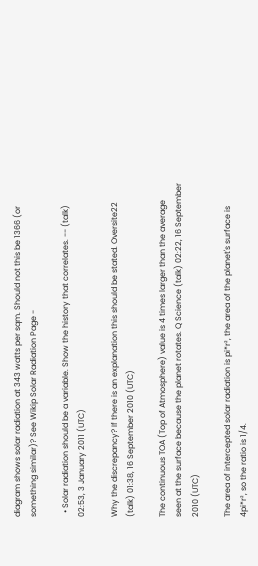diagram shows solar radiation at 343 watts per sqm. Should not this be 1366 (or something similar)? See Wikip Solar Radiation Page -

  • Solar radiation should be a variable. Show the history that correlates. -- (talk) 02:53, 3 January 2011 (UTC)

Why the discrepancy? If there is an explanation this should be stated. Oversite22 (talk) 01:38, 16 September 2010 (UTC)

The continuous TOA (Top of Atmosphere) value is 4 times larger than the average seen at the surface because the planet rotates. Q Science (talk) 02:22, 16 September 2010 (UTC)

The area of intercepted solar radiation is pi*r², the area of the planet's surface is 4pi*r², so the ratio is 1/4.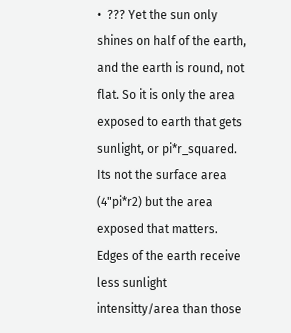•  ??? Yet the sun only shines on half of the earth, and the earth is round, not flat. So it is only the area exposed to earth that gets sunlight, or pi*r_squared. Its not the surface area (4"pi*r2) but the area exposed that matters. Edges of the earth receive less sunlight intensitty/area than those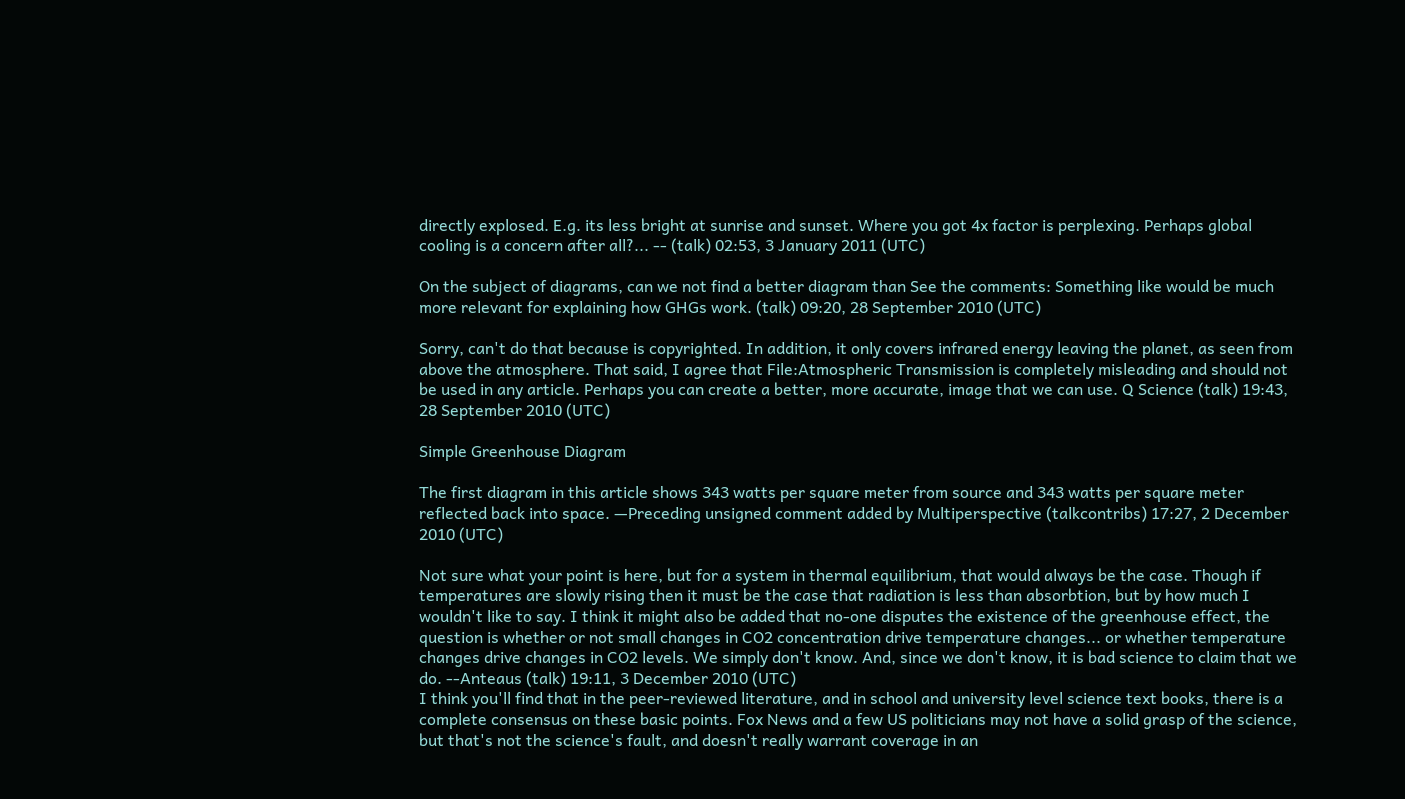directly explosed. E.g. its less bright at sunrise and sunset. Where you got 4x factor is perplexing. Perhaps global cooling is a concern after all?... -- (talk) 02:53, 3 January 2011 (UTC)

On the subject of diagrams, can we not find a better diagram than See the comments: Something like would be much more relevant for explaining how GHGs work. (talk) 09:20, 28 September 2010 (UTC)

Sorry, can't do that because is copyrighted. In addition, it only covers infrared energy leaving the planet, as seen from above the atmosphere. That said, I agree that File:Atmospheric Transmission is completely misleading and should not be used in any article. Perhaps you can create a better, more accurate, image that we can use. Q Science (talk) 19:43, 28 September 2010 (UTC)

Simple Greenhouse Diagram

The first diagram in this article shows 343 watts per square meter from source and 343 watts per square meter reflected back into space. —Preceding unsigned comment added by Multiperspective (talkcontribs) 17:27, 2 December 2010 (UTC)

Not sure what your point is here, but for a system in thermal equilibrium, that would always be the case. Though if temperatures are slowly rising then it must be the case that radiation is less than absorbtion, but by how much I wouldn't like to say. I think it might also be added that no-one disputes the existence of the greenhouse effect, the question is whether or not small changes in CO2 concentration drive temperature changes... or whether temperature changes drive changes in CO2 levels. We simply don't know. And, since we don't know, it is bad science to claim that we do. --Anteaus (talk) 19:11, 3 December 2010 (UTC)
I think you'll find that in the peer-reviewed literature, and in school and university level science text books, there is a complete consensus on these basic points. Fox News and a few US politicians may not have a solid grasp of the science, but that's not the science's fault, and doesn't really warrant coverage in an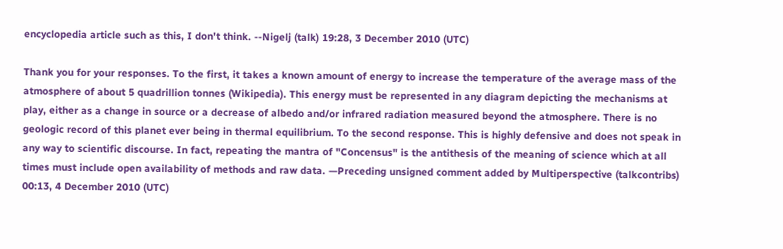encyclopedia article such as this, I don't think. --Nigelj (talk) 19:28, 3 December 2010 (UTC)

Thank you for your responses. To the first, it takes a known amount of energy to increase the temperature of the average mass of the atmosphere of about 5 quadrillion tonnes (Wikipedia). This energy must be represented in any diagram depicting the mechanisms at play, either as a change in source or a decrease of albedo and/or infrared radiation measured beyond the atmosphere. There is no geologic record of this planet ever being in thermal equilibrium. To the second response. This is highly defensive and does not speak in any way to scientific discourse. In fact, repeating the mantra of "Concensus" is the antithesis of the meaning of science which at all times must include open availability of methods and raw data. —Preceding unsigned comment added by Multiperspective (talkcontribs) 00:13, 4 December 2010 (UTC)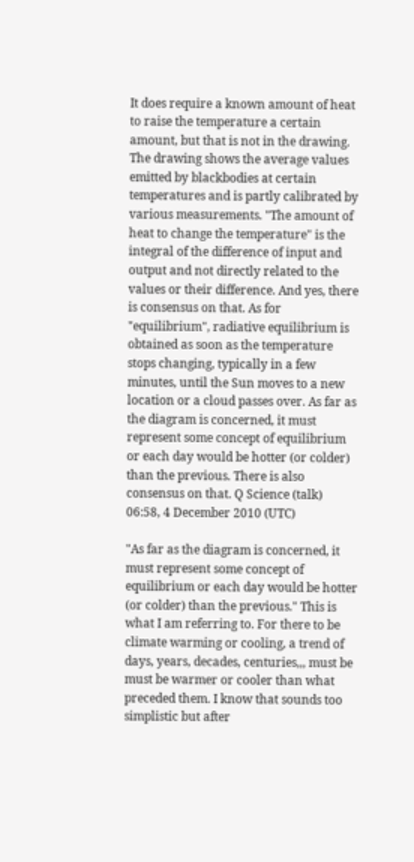It does require a known amount of heat to raise the temperature a certain amount, but that is not in the drawing. The drawing shows the average values emitted by blackbodies at certain temperatures and is partly calibrated by various measurements. "The amount of heat to change the temperature" is the integral of the difference of input and output and not directly related to the values or their difference. And yes, there is consensus on that. As for "equilibrium", radiative equilibrium is obtained as soon as the temperature stops changing, typically in a few minutes, until the Sun moves to a new location or a cloud passes over. As far as the diagram is concerned, it must represent some concept of equilibrium or each day would be hotter (or colder) than the previous. There is also consensus on that. Q Science (talk) 06:58, 4 December 2010 (UTC)

"As far as the diagram is concerned, it must represent some concept of equilibrium or each day would be hotter (or colder) than the previous." This is what I am referring to. For there to be climate warming or cooling, a trend of days, years, decades, centuries,,, must be must be warmer or cooler than what preceded them. I know that sounds too simplistic but after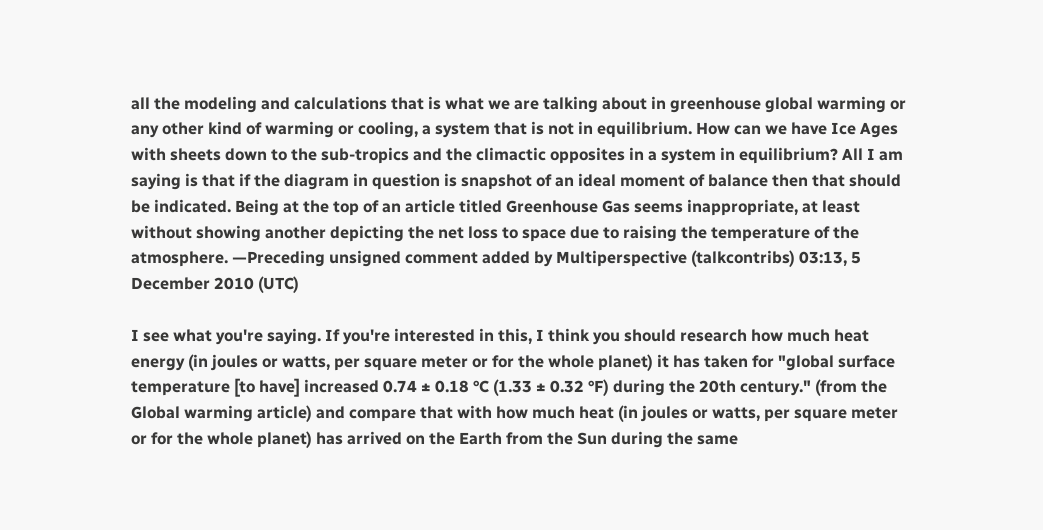all the modeling and calculations that is what we are talking about in greenhouse global warming or any other kind of warming or cooling, a system that is not in equilibrium. How can we have Ice Ages with sheets down to the sub-tropics and the climactic opposites in a system in equilibrium? All I am saying is that if the diagram in question is snapshot of an ideal moment of balance then that should be indicated. Being at the top of an article titled Greenhouse Gas seems inappropriate, at least without showing another depicting the net loss to space due to raising the temperature of the atmosphere. —Preceding unsigned comment added by Multiperspective (talkcontribs) 03:13, 5 December 2010 (UTC)

I see what you're saying. If you're interested in this, I think you should research how much heat energy (in joules or watts, per square meter or for the whole planet) it has taken for "global surface temperature [to have] increased 0.74 ± 0.18 °C (1.33 ± 0.32 °F) during the 20th century." (from the Global warming article) and compare that with how much heat (in joules or watts, per square meter or for the whole planet) has arrived on the Earth from the Sun during the same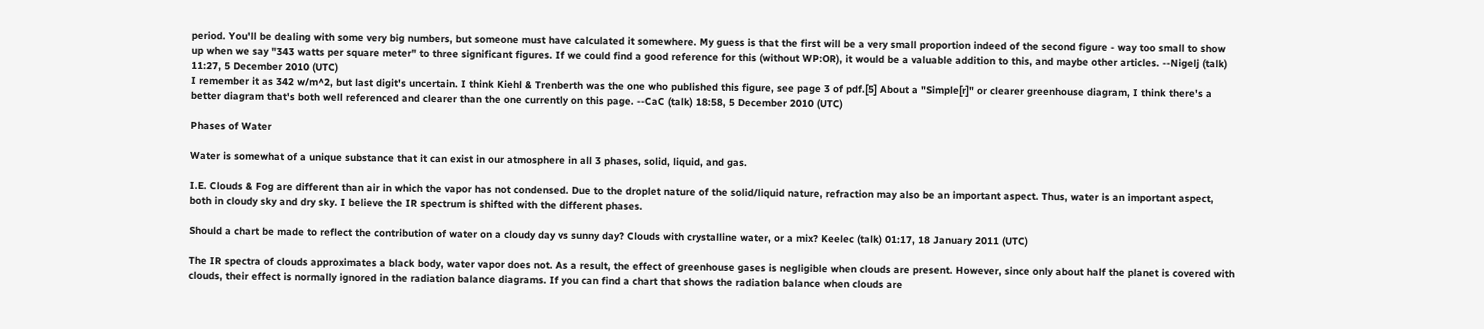period. You'll be dealing with some very big numbers, but someone must have calculated it somewhere. My guess is that the first will be a very small proportion indeed of the second figure - way too small to show up when we say "343 watts per square meter" to three significant figures. If we could find a good reference for this (without WP:OR), it would be a valuable addition to this, and maybe other articles. --Nigelj (talk) 11:27, 5 December 2010 (UTC)
I remember it as 342 w/m^2, but last digit's uncertain. I think Kiehl & Trenberth was the one who published this figure, see page 3 of pdf.[5] About a "Simple[r]" or clearer greenhouse diagram, I think there's a better diagram that's both well referenced and clearer than the one currently on this page. --CaC (talk) 18:58, 5 December 2010 (UTC)

Phases of Water

Water is somewhat of a unique substance that it can exist in our atmosphere in all 3 phases, solid, liquid, and gas.

I.E. Clouds & Fog are different than air in which the vapor has not condensed. Due to the droplet nature of the solid/liquid nature, refraction may also be an important aspect. Thus, water is an important aspect, both in cloudy sky and dry sky. I believe the IR spectrum is shifted with the different phases.

Should a chart be made to reflect the contribution of water on a cloudy day vs sunny day? Clouds with crystalline water, or a mix? Keelec (talk) 01:17, 18 January 2011 (UTC)

The IR spectra of clouds approximates a black body, water vapor does not. As a result, the effect of greenhouse gases is negligible when clouds are present. However, since only about half the planet is covered with clouds, their effect is normally ignored in the radiation balance diagrams. If you can find a chart that shows the radiation balance when clouds are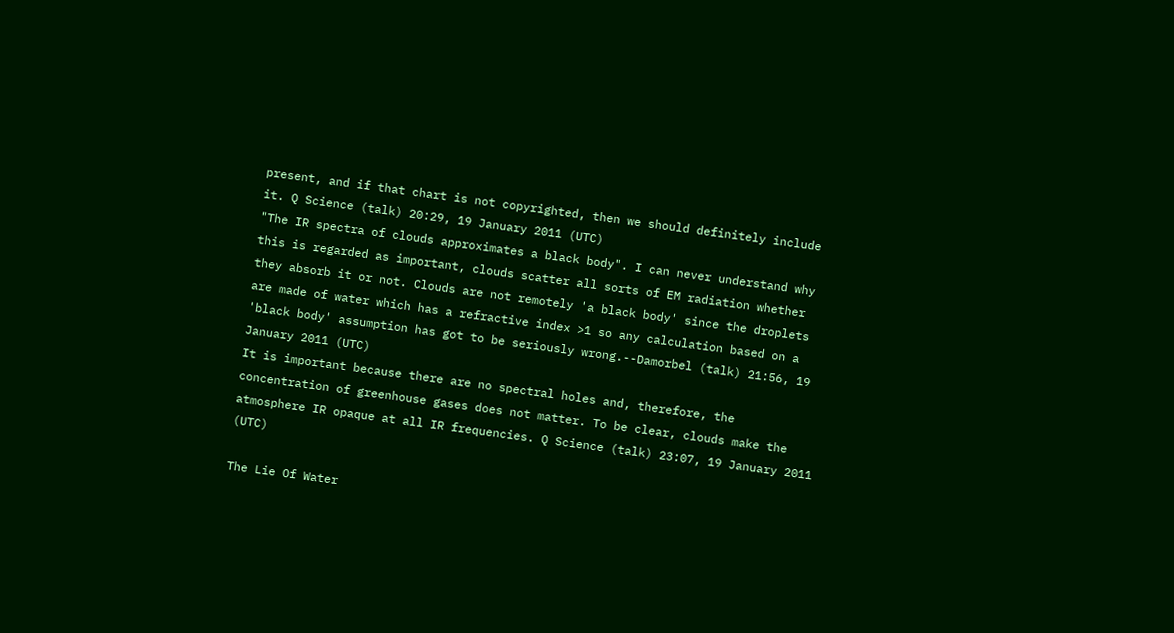present, and if that chart is not copyrighted, then we should definitely include it. Q Science (talk) 20:29, 19 January 2011 (UTC)
"The IR spectra of clouds approximates a black body". I can never understand why this is regarded as important, clouds scatter all sorts of EM radiation whether they absorb it or not. Clouds are not remotely 'a black body' since the droplets are made of water which has a refractive index >1 so any calculation based on a 'black body' assumption has got to be seriously wrong.--Damorbel (talk) 21:56, 19 January 2011 (UTC)
It is important because there are no spectral holes and, therefore, the concentration of greenhouse gases does not matter. To be clear, clouds make the atmosphere IR opaque at all IR frequencies. Q Science (talk) 23:07, 19 January 2011 (UTC)

The Lie Of Water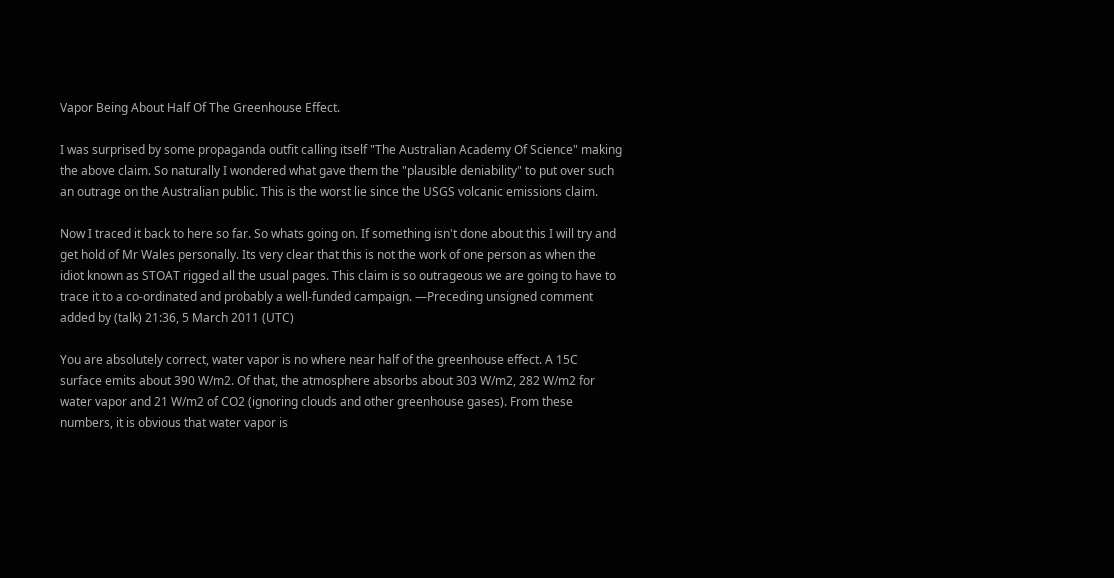Vapor Being About Half Of The Greenhouse Effect.

I was surprised by some propaganda outfit calling itself "The Australian Academy Of Science" making the above claim. So naturally I wondered what gave them the "plausible deniability" to put over such an outrage on the Australian public. This is the worst lie since the USGS volcanic emissions claim.

Now I traced it back to here so far. So whats going on. If something isn't done about this I will try and get hold of Mr Wales personally. Its very clear that this is not the work of one person as when the idiot known as STOAT rigged all the usual pages. This claim is so outrageous we are going to have to trace it to a co-ordinated and probably a well-funded campaign. —Preceding unsigned comment added by (talk) 21:36, 5 March 2011 (UTC)

You are absolutely correct, water vapor is no where near half of the greenhouse effect. A 15C surface emits about 390 W/m2. Of that, the atmosphere absorbs about 303 W/m2, 282 W/m2 for water vapor and 21 W/m2 of CO2 (ignoring clouds and other greenhouse gases). From these numbers, it is obvious that water vapor is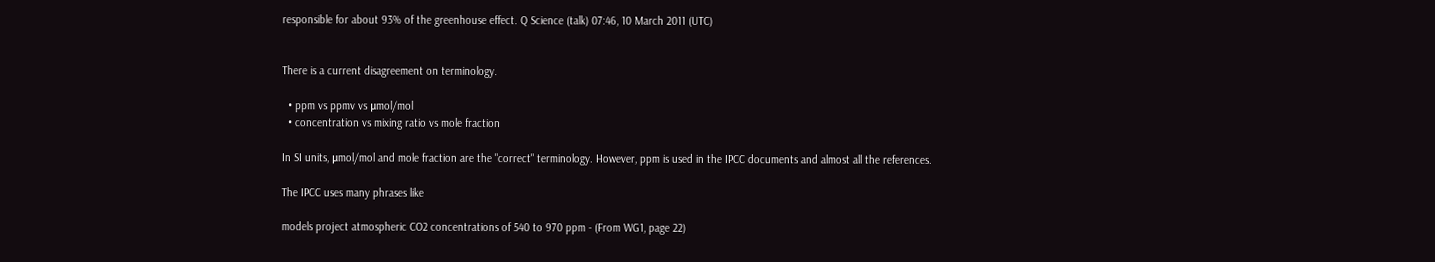responsible for about 93% of the greenhouse effect. Q Science (talk) 07:46, 10 March 2011 (UTC)


There is a current disagreement on terminology.

  • ppm vs ppmv vs μmol/mol
  • concentration vs mixing ratio vs mole fraction

In SI units, μmol/mol and mole fraction are the "correct" terminology. However, ppm is used in the IPCC documents and almost all the references.

The IPCC uses many phrases like

models project atmospheric CO2 concentrations of 540 to 970 ppm - (From WG1, page 22)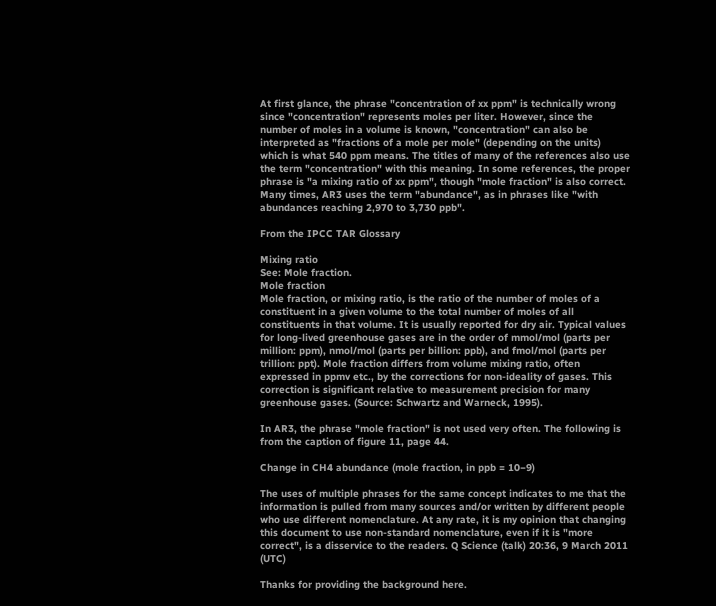At first glance, the phrase "concentration of xx ppm" is technically wrong since "concentration" represents moles per liter. However, since the number of moles in a volume is known, "concentration" can also be interpreted as "fractions of a mole per mole" (depending on the units) which is what 540 ppm means. The titles of many of the references also use the term "concentration" with this meaning. In some references, the proper phrase is "a mixing ratio of xx ppm", though "mole fraction" is also correct. Many times, AR3 uses the term "abundance", as in phrases like "with abundances reaching 2,970 to 3,730 ppb".

From the IPCC TAR Glossary

Mixing ratio
See: Mole fraction.
Mole fraction
Mole fraction, or mixing ratio, is the ratio of the number of moles of a constituent in a given volume to the total number of moles of all constituents in that volume. It is usually reported for dry air. Typical values for long-lived greenhouse gases are in the order of mmol/mol (parts per million: ppm), nmol/mol (parts per billion: ppb), and fmol/mol (parts per trillion: ppt). Mole fraction differs from volume mixing ratio, often expressed in ppmv etc., by the corrections for non-ideality of gases. This correction is significant relative to measurement precision for many greenhouse gases. (Source: Schwartz and Warneck, 1995).

In AR3, the phrase "mole fraction" is not used very often. The following is from the caption of figure 11, page 44.

Change in CH4 abundance (mole fraction, in ppb = 10−9)

The uses of multiple phrases for the same concept indicates to me that the information is pulled from many sources and/or written by different people who use different nomenclature. At any rate, it is my opinion that changing this document to use non-standard nomenclature, even if it is "more correct", is a disservice to the readers. Q Science (talk) 20:36, 9 March 2011 (UTC)

Thanks for providing the background here.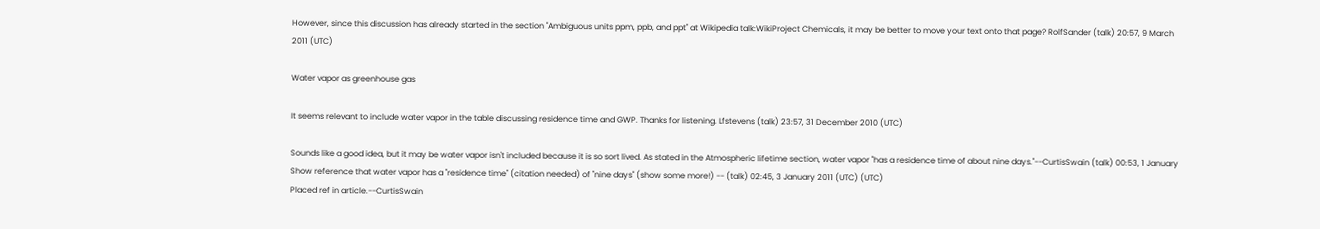However, since this discussion has already started in the section "Ambiguous units ppm, ppb, and ppt" at Wikipedia talk:WikiProject Chemicals, it may be better to move your text onto that page? RolfSander (talk) 20:57, 9 March 2011 (UTC)

Water vapor as greenhouse gas

It seems relevant to include water vapor in the table discussing residence time and GWP. Thanks for listening. Lfstevens (talk) 23:57, 31 December 2010 (UTC)

Sounds like a good idea, but it may be water vapor isn't included because it is so sort lived. As stated in the Atmospheric lifetime section, water vapor "has a residence time of about nine days."--CurtisSwain (talk) 00:53, 1 January
Show reference that water vapor has a "residence time" (citation needed) of "nine days" (show some more!) -- (talk) 02:45, 3 January 2011 (UTC) (UTC)
Placed ref in article.--CurtisSwain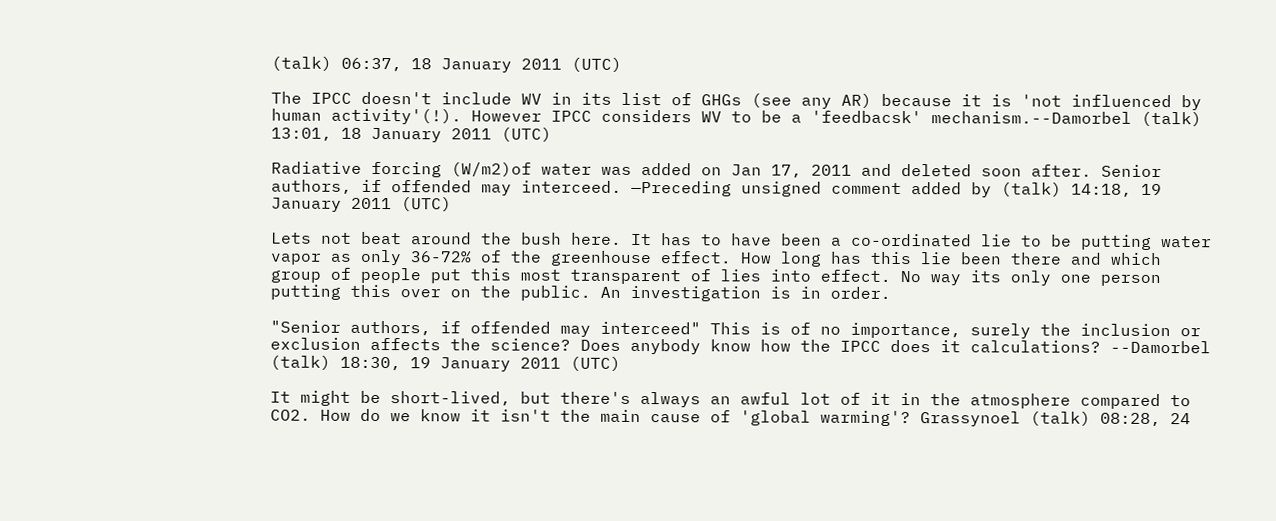(talk) 06:37, 18 January 2011 (UTC)

The IPCC doesn't include WV in its list of GHGs (see any AR) because it is 'not influenced by human activity'(!). However IPCC considers WV to be a 'feedbacsk' mechanism.--Damorbel (talk) 13:01, 18 January 2011 (UTC)

Radiative forcing (W/m2)of water was added on Jan 17, 2011 and deleted soon after. Senior authors, if offended may interceed. —Preceding unsigned comment added by (talk) 14:18, 19 January 2011 (UTC)

Lets not beat around the bush here. It has to have been a co-ordinated lie to be putting water vapor as only 36-72% of the greenhouse effect. How long has this lie been there and which group of people put this most transparent of lies into effect. No way its only one person putting this over on the public. An investigation is in order.

"Senior authors, if offended may interceed" This is of no importance, surely the inclusion or exclusion affects the science? Does anybody know how the IPCC does it calculations? --Damorbel (talk) 18:30, 19 January 2011 (UTC)

It might be short-lived, but there's always an awful lot of it in the atmosphere compared to CO2. How do we know it isn't the main cause of 'global warming'? Grassynoel (talk) 08:28, 24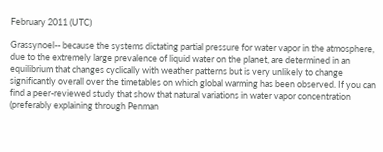February 2011 (UTC)

Grassynoel-- because the systems dictating partial pressure for water vapor in the atmosphere, due to the extremely large prevalence of liquid water on the planet, are determined in an equilibrium that changes cyclically with weather patterns but is very unlikely to change significantly overall over the timetables on which global warming has been observed. If you can find a peer-reviewed study that show that natural variations in water vapor concentration (preferably explaining through Penman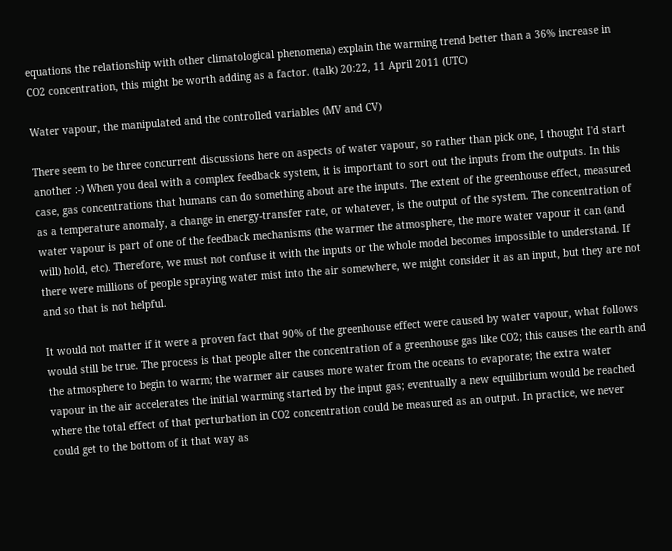equations the relationship with other climatological phenomena) explain the warming trend better than a 36% increase in CO2 concentration, this might be worth adding as a factor. (talk) 20:22, 11 April 2011 (UTC)

Water vapour, the manipulated and the controlled variables (MV and CV)

There seem to be three concurrent discussions here on aspects of water vapour, so rather than pick one, I thought I'd start another :-) When you deal with a complex feedback system, it is important to sort out the inputs from the outputs. In this case, gas concentrations that humans can do something about are the inputs. The extent of the greenhouse effect, measured as a temperature anomaly, a change in energy-transfer rate, or whatever, is the output of the system. The concentration of water vapour is part of one of the feedback mechanisms (the warmer the atmosphere, the more water vapour it can (and will) hold, etc). Therefore, we must not confuse it with the inputs or the whole model becomes impossible to understand. If there were millions of people spraying water mist into the air somewhere, we might consider it as an input, but they are not and so that is not helpful.

It would not matter if it were a proven fact that 90% of the greenhouse effect were caused by water vapour, what follows would still be true. The process is that people alter the concentration of a greenhouse gas like CO2; this causes the earth and the atmosphere to begin to warm; the warmer air causes more water from the oceans to evaporate; the extra water vapour in the air accelerates the initial warming started by the input gas; eventually a new equilibrium would be reached where the total effect of that perturbation in CO2 concentration could be measured as an output. In practice, we never could get to the bottom of it that way as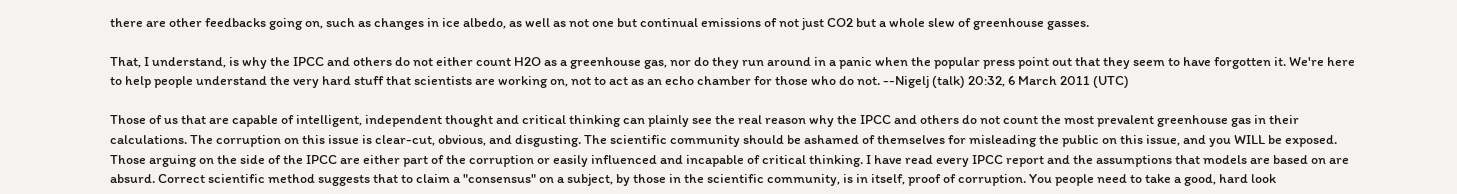there are other feedbacks going on, such as changes in ice albedo, as well as not one but continual emissions of not just CO2 but a whole slew of greenhouse gasses.

That, I understand, is why the IPCC and others do not either count H2O as a greenhouse gas, nor do they run around in a panic when the popular press point out that they seem to have forgotten it. We're here to help people understand the very hard stuff that scientists are working on, not to act as an echo chamber for those who do not. --Nigelj (talk) 20:32, 6 March 2011 (UTC)

Those of us that are capable of intelligent, independent thought and critical thinking can plainly see the real reason why the IPCC and others do not count the most prevalent greenhouse gas in their calculations. The corruption on this issue is clear-cut, obvious, and disgusting. The scientific community should be ashamed of themselves for misleading the public on this issue, and you WILL be exposed. Those arguing on the side of the IPCC are either part of the corruption or easily influenced and incapable of critical thinking. I have read every IPCC report and the assumptions that models are based on are absurd. Correct scientific method suggests that to claim a "consensus" on a subject, by those in the scientific community, is in itself, proof of corruption. You people need to take a good, hard look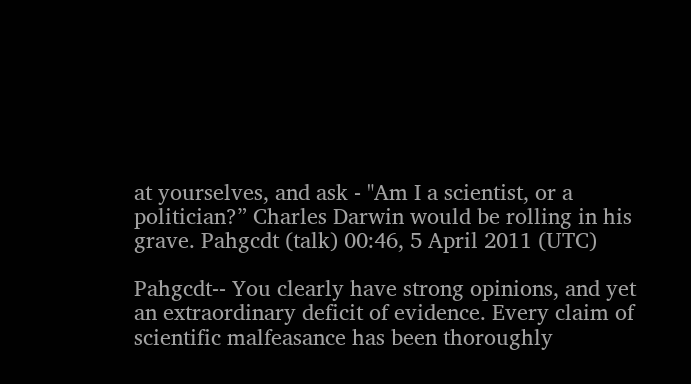at yourselves, and ask - "Am I a scientist, or a politician?” Charles Darwin would be rolling in his grave. Pahgcdt (talk) 00:46, 5 April 2011 (UTC)

Pahgcdt-- You clearly have strong opinions, and yet an extraordinary deficit of evidence. Every claim of scientific malfeasance has been thoroughly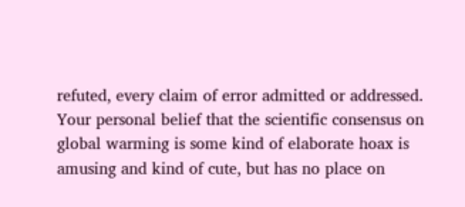refuted, every claim of error admitted or addressed. Your personal belief that the scientific consensus on global warming is some kind of elaborate hoax is amusing and kind of cute, but has no place on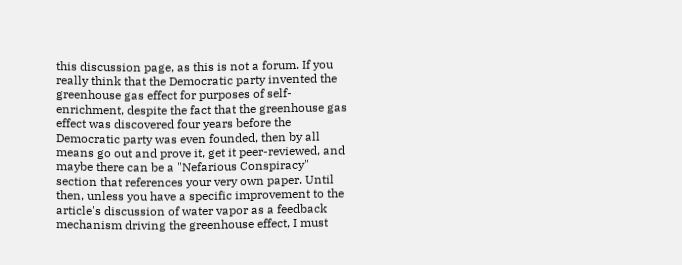this discussion page, as this is not a forum. If you really think that the Democratic party invented the greenhouse gas effect for purposes of self-enrichment, despite the fact that the greenhouse gas effect was discovered four years before the Democratic party was even founded, then by all means go out and prove it, get it peer-reviewed, and maybe there can be a "Nefarious Conspiracy" section that references your very own paper. Until then, unless you have a specific improvement to the article's discussion of water vapor as a feedback mechanism driving the greenhouse effect, I must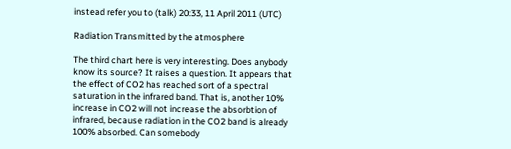instead refer you to (talk) 20:33, 11 April 2011 (UTC)

Radiation Transmitted by the atmosphere

The third chart here is very interesting. Does anybody know its source? It raises a question. It appears that the effect of CO2 has reached sort of a spectral saturation in the infrared band. That is, another 10% increase in CO2 will not increase the absorbtion of infrared, because radiation in the CO2 band is already 100% absorbed. Can somebody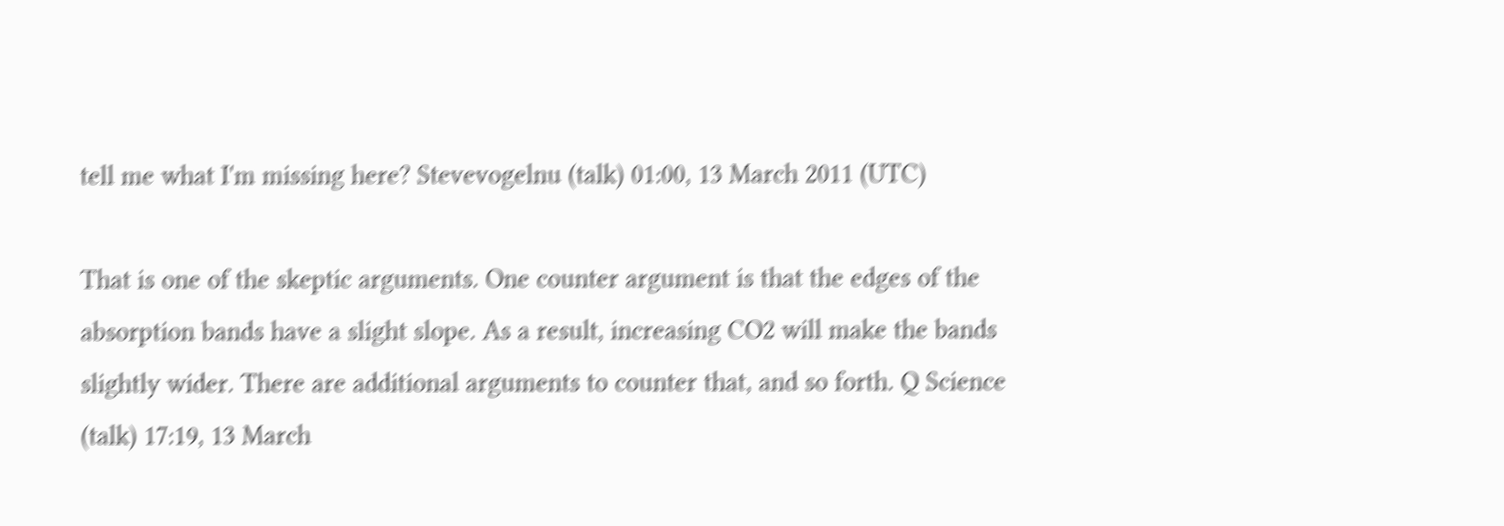tell me what I'm missing here? Stevevogelnu (talk) 01:00, 13 March 2011 (UTC)

That is one of the skeptic arguments. One counter argument is that the edges of the absorption bands have a slight slope. As a result, increasing CO2 will make the bands slightly wider. There are additional arguments to counter that, and so forth. Q Science (talk) 17:19, 13 March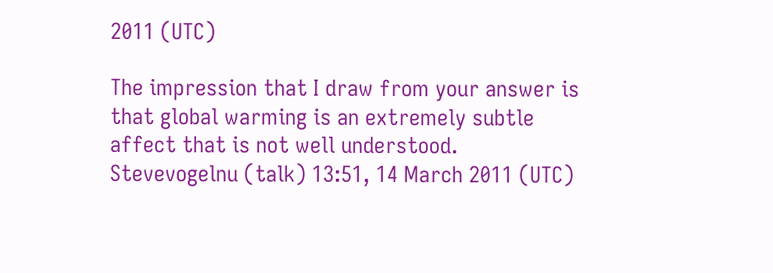2011 (UTC)

The impression that I draw from your answer is that global warming is an extremely subtle affect that is not well understood. Stevevogelnu (talk) 13:51, 14 March 2011 (UTC)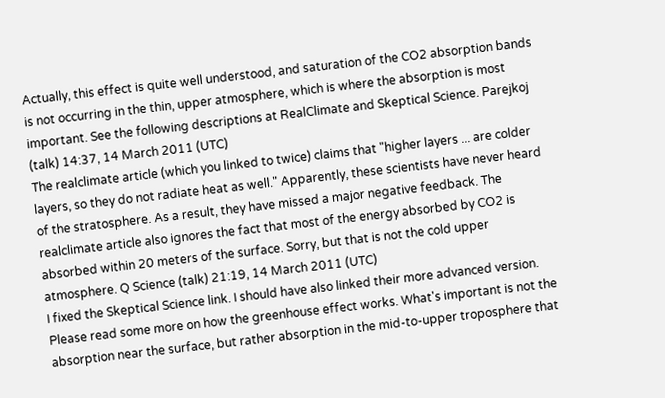Actually, this effect is quite well understood, and saturation of the CO2 absorption bands is not occurring in the thin, upper atmosphere, which is where the absorption is most important. See the following descriptions at RealClimate and Skeptical Science. Parejkoj (talk) 14:37, 14 March 2011 (UTC)
The realclimate article (which you linked to twice) claims that "higher layers ... are colder layers, so they do not radiate heat as well." Apparently, these scientists have never heard of the stratosphere. As a result, they have missed a major negative feedback. The realclimate article also ignores the fact that most of the energy absorbed by CO2 is absorbed within 20 meters of the surface. Sorry, but that is not the cold upper atmosphere. Q Science (talk) 21:19, 14 March 2011 (UTC)
I fixed the Skeptical Science link. I should have also linked their more advanced version. Please read some more on how the greenhouse effect works. What's important is not the absorption near the surface, but rather absorption in the mid-to-upper troposphere that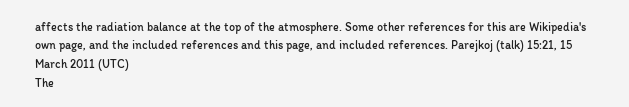affects the radiation balance at the top of the atmosphere. Some other references for this are Wikipedia's own page, and the included references and this page, and included references. Parejkoj (talk) 15:21, 15 March 2011 (UTC)
The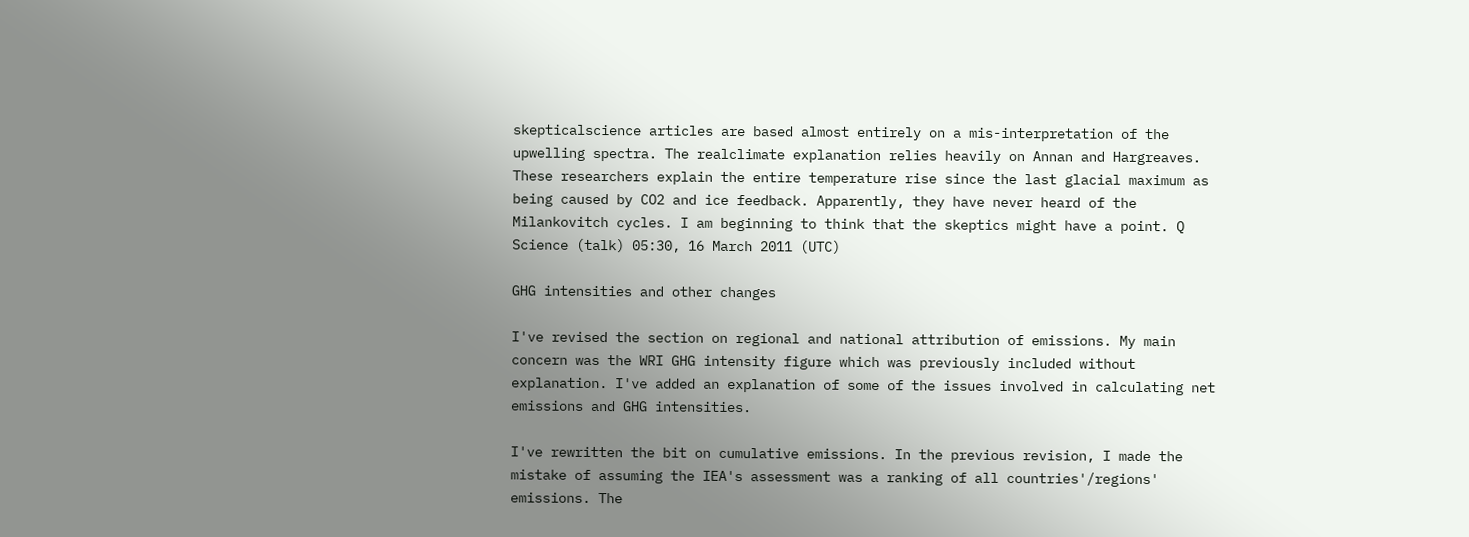skepticalscience articles are based almost entirely on a mis-interpretation of the upwelling spectra. The realclimate explanation relies heavily on Annan and Hargreaves. These researchers explain the entire temperature rise since the last glacial maximum as being caused by CO2 and ice feedback. Apparently, they have never heard of the Milankovitch cycles. I am beginning to think that the skeptics might have a point. Q Science (talk) 05:30, 16 March 2011 (UTC)

GHG intensities and other changes

I've revised the section on regional and national attribution of emissions. My main concern was the WRI GHG intensity figure which was previously included without explanation. I've added an explanation of some of the issues involved in calculating net emissions and GHG intensities.

I've rewritten the bit on cumulative emissions. In the previous revision, I made the mistake of assuming the IEA's assessment was a ranking of all countries'/regions' emissions. The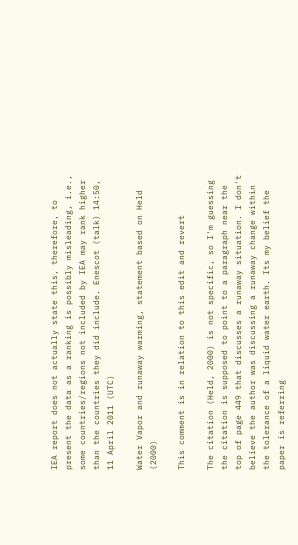IEA report does not actually state this, therefore, to present the data as a ranking is possibly misleading, i.e., some countries/regions not included by IEA may rank higher than the countries they did include. Enescot (talk) 14:50, 11 April 2011 (UTC)

Water Vapor and runaway warming, statement based on Held (2000)

This comment is in relation to this edit and revert

The citation (Held, 2000) is not specific, so I'm guessing the citation is supposed to point to a paragraph near the top of page 449 that discusses a runaway situation. I don't believe the author was discussing a runaway change within the tolerance of a liquid water earth. Its my belief the paper is referring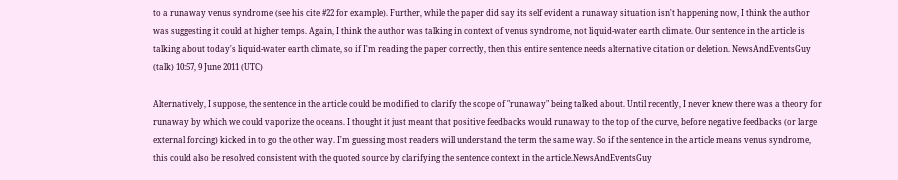to a runaway venus syndrome (see his cite #22 for example). Further, while the paper did say its self evident a runaway situation isn't happening now, I think the author was suggesting it could at higher temps. Again, I think the author was talking in context of venus syndrome, not liquid-water earth climate. Our sentence in the article is talking about today's liquid-water earth climate, so if I'm reading the paper correctly, then this entire sentence needs alternative citation or deletion. NewsAndEventsGuy (talk) 10:57, 9 June 2011 (UTC)

Alternatively, I suppose, the sentence in the article could be modified to clarify the scope of "runaway" being talked about. Until recently, I never knew there was a theory for runaway by which we could vaporize the oceans. I thought it just meant that positive feedbacks would runaway to the top of the curve, before negative feedbacks (or large external forcing) kicked in to go the other way. I'm guessing most readers will understand the term the same way. So if the sentence in the article means venus syndrome, this could also be resolved consistent with the quoted source by clarifying the sentence context in the article.NewsAndEventsGuy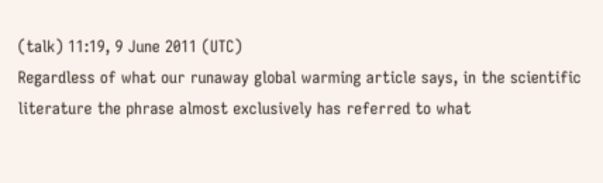(talk) 11:19, 9 June 2011 (UTC)
Regardless of what our runaway global warming article says, in the scientific literature the phrase almost exclusively has referred to what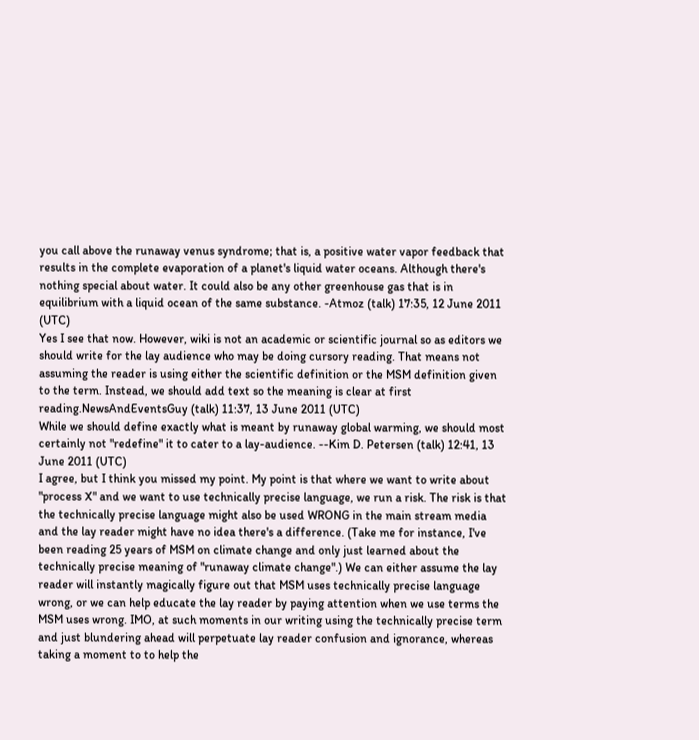you call above the runaway venus syndrome; that is, a positive water vapor feedback that results in the complete evaporation of a planet's liquid water oceans. Although there's nothing special about water. It could also be any other greenhouse gas that is in equilibrium with a liquid ocean of the same substance. -Atmoz (talk) 17:35, 12 June 2011 (UTC)
Yes I see that now. However, wiki is not an academic or scientific journal so as editors we should write for the lay audience who may be doing cursory reading. That means not assuming the reader is using either the scientific definition or the MSM definition given to the term. Instead, we should add text so the meaning is clear at first reading.NewsAndEventsGuy (talk) 11:37, 13 June 2011 (UTC)
While we should define exactly what is meant by runaway global warming, we should most certainly not "redefine" it to cater to a lay-audience. --Kim D. Petersen (talk) 12:41, 13 June 2011 (UTC)
I agree, but I think you missed my point. My point is that where we want to write about "process X" and we want to use technically precise language, we run a risk. The risk is that the technically precise language might also be used WRONG in the main stream media and the lay reader might have no idea there's a difference. (Take me for instance, I've been reading 25 years of MSM on climate change and only just learned about the technically precise meaning of "runaway climate change".) We can either assume the lay reader will instantly magically figure out that MSM uses technically precise language wrong, or we can help educate the lay reader by paying attention when we use terms the MSM uses wrong. IMO, at such moments in our writing using the technically precise term and just blundering ahead will perpetuate lay reader confusion and ignorance, whereas taking a moment to to help the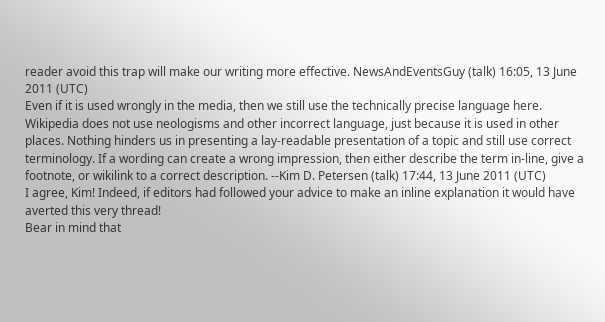reader avoid this trap will make our writing more effective. NewsAndEventsGuy (talk) 16:05, 13 June 2011 (UTC)
Even if it is used wrongly in the media, then we still use the technically precise language here. Wikipedia does not use neologisms and other incorrect language, just because it is used in other places. Nothing hinders us in presenting a lay-readable presentation of a topic and still use correct terminology. If a wording can create a wrong impression, then either describe the term in-line, give a footnote, or wikilink to a correct description. --Kim D. Petersen (talk) 17:44, 13 June 2011 (UTC)
I agree, Kim! Indeed, if editors had followed your advice to make an inline explanation it would have averted this very thread!
Bear in mind that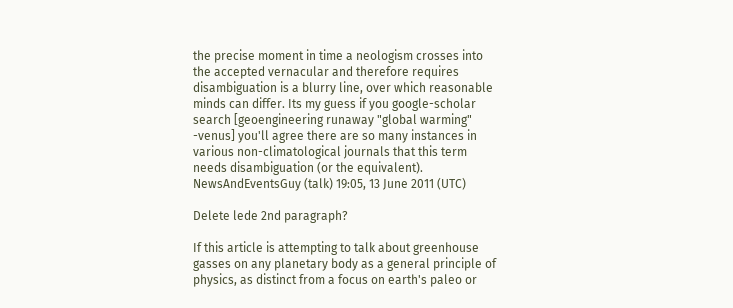the precise moment in time a neologism crosses into the accepted vernacular and therefore requires disambiguation is a blurry line, over which reasonable minds can differ. Its my guess if you google-scholar search [geoengineering runaway "global warming" -venus] you'll agree there are so many instances in various non-climatological journals that this term needs disambiguation (or the equivalent). NewsAndEventsGuy (talk) 19:05, 13 June 2011 (UTC)

Delete lede 2nd paragraph?

If this article is attempting to talk about greenhouse gasses on any planetary body as a general principle of physics, as distinct from a focus on earth's paleo or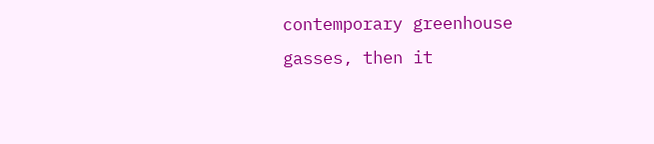contemporary greenhouse gasses, then it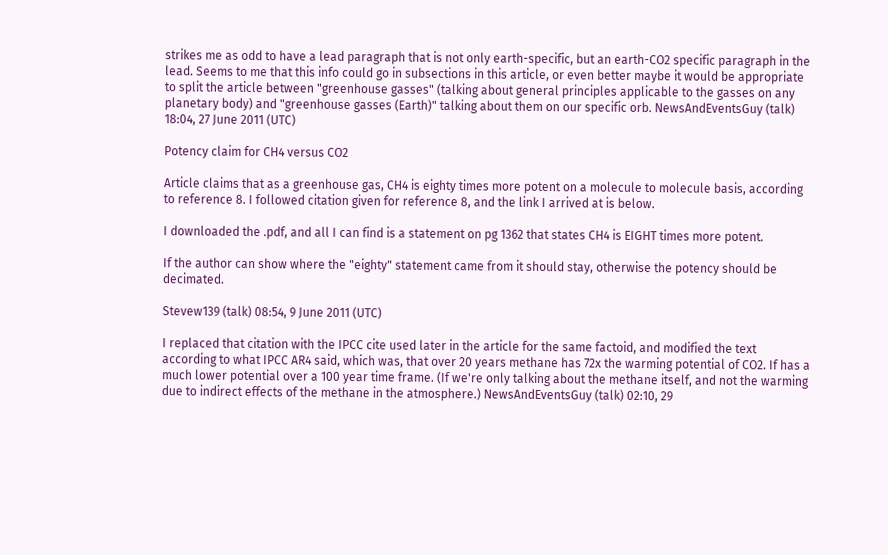strikes me as odd to have a lead paragraph that is not only earth-specific, but an earth-CO2 specific paragraph in the lead. Seems to me that this info could go in subsections in this article, or even better maybe it would be appropriate to split the article between "greenhouse gasses" (talking about general principles applicable to the gasses on any planetary body) and "greenhouse gasses (Earth)" talking about them on our specific orb. NewsAndEventsGuy (talk) 18:04, 27 June 2011 (UTC)

Potency claim for CH4 versus CO2

Article claims that as a greenhouse gas, CH4 is eighty times more potent on a molecule to molecule basis, according to reference 8. I followed citation given for reference 8, and the link I arrived at is below.

I downloaded the .pdf, and all I can find is a statement on pg 1362 that states CH4 is EIGHT times more potent.

If the author can show where the "eighty" statement came from it should stay, otherwise the potency should be decimated.

Stevew139 (talk) 08:54, 9 June 2011 (UTC)

I replaced that citation with the IPCC cite used later in the article for the same factoid, and modified the text according to what IPCC AR4 said, which was, that over 20 years methane has 72x the warming potential of CO2. If has a much lower potential over a 100 year time frame. (If we're only talking about the methane itself, and not the warming due to indirect effects of the methane in the atmosphere.) NewsAndEventsGuy (talk) 02:10, 29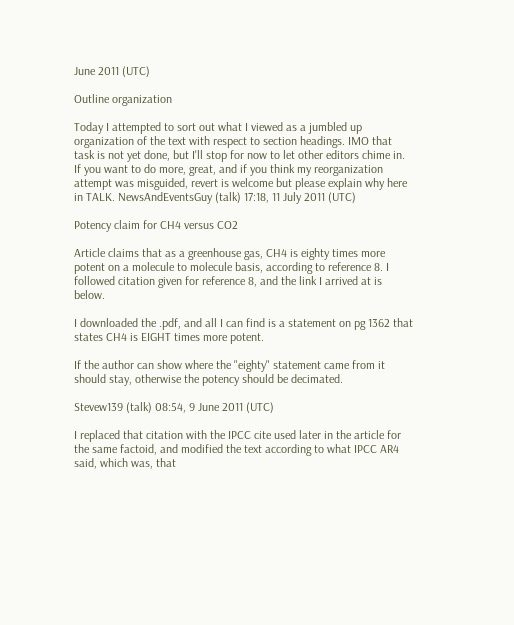June 2011 (UTC)

Outline organization

Today I attempted to sort out what I viewed as a jumbled up organization of the text with respect to section headings. IMO that task is not yet done, but I'll stop for now to let other editors chime in. If you want to do more, great, and if you think my reorganization attempt was misguided, revert is welcome but please explain why here in TALK. NewsAndEventsGuy (talk) 17:18, 11 July 2011 (UTC)

Potency claim for CH4 versus CO2

Article claims that as a greenhouse gas, CH4 is eighty times more potent on a molecule to molecule basis, according to reference 8. I followed citation given for reference 8, and the link I arrived at is below.

I downloaded the .pdf, and all I can find is a statement on pg 1362 that states CH4 is EIGHT times more potent.

If the author can show where the "eighty" statement came from it should stay, otherwise the potency should be decimated.

Stevew139 (talk) 08:54, 9 June 2011 (UTC)

I replaced that citation with the IPCC cite used later in the article for the same factoid, and modified the text according to what IPCC AR4 said, which was, that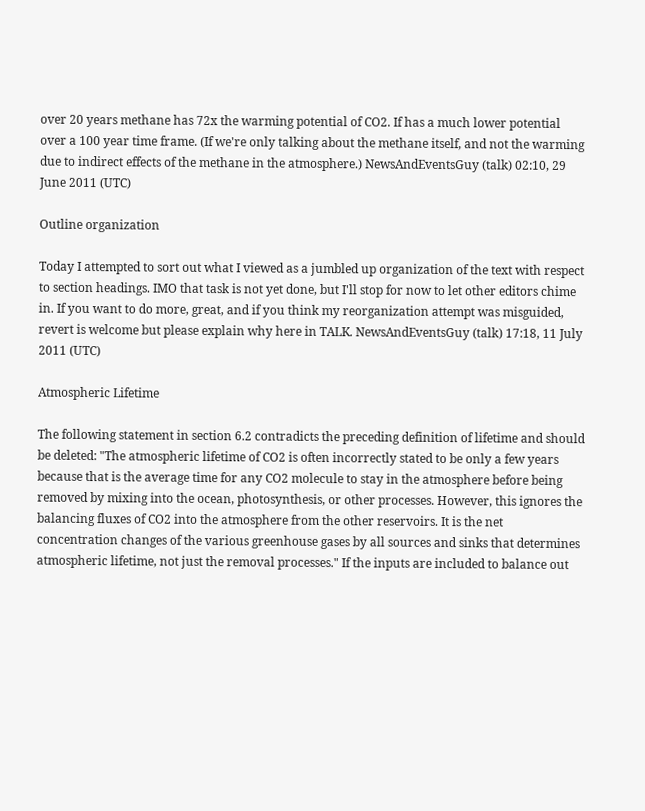over 20 years methane has 72x the warming potential of CO2. If has a much lower potential over a 100 year time frame. (If we're only talking about the methane itself, and not the warming due to indirect effects of the methane in the atmosphere.) NewsAndEventsGuy (talk) 02:10, 29 June 2011 (UTC)

Outline organization

Today I attempted to sort out what I viewed as a jumbled up organization of the text with respect to section headings. IMO that task is not yet done, but I'll stop for now to let other editors chime in. If you want to do more, great, and if you think my reorganization attempt was misguided, revert is welcome but please explain why here in TALK. NewsAndEventsGuy (talk) 17:18, 11 July 2011 (UTC)

Atmospheric Lifetime

The following statement in section 6.2 contradicts the preceding definition of lifetime and should be deleted: "The atmospheric lifetime of CO2 is often incorrectly stated to be only a few years because that is the average time for any CO2 molecule to stay in the atmosphere before being removed by mixing into the ocean, photosynthesis, or other processes. However, this ignores the balancing fluxes of CO2 into the atmosphere from the other reservoirs. It is the net concentration changes of the various greenhouse gases by all sources and sinks that determines atmospheric lifetime, not just the removal processes." If the inputs are included to balance out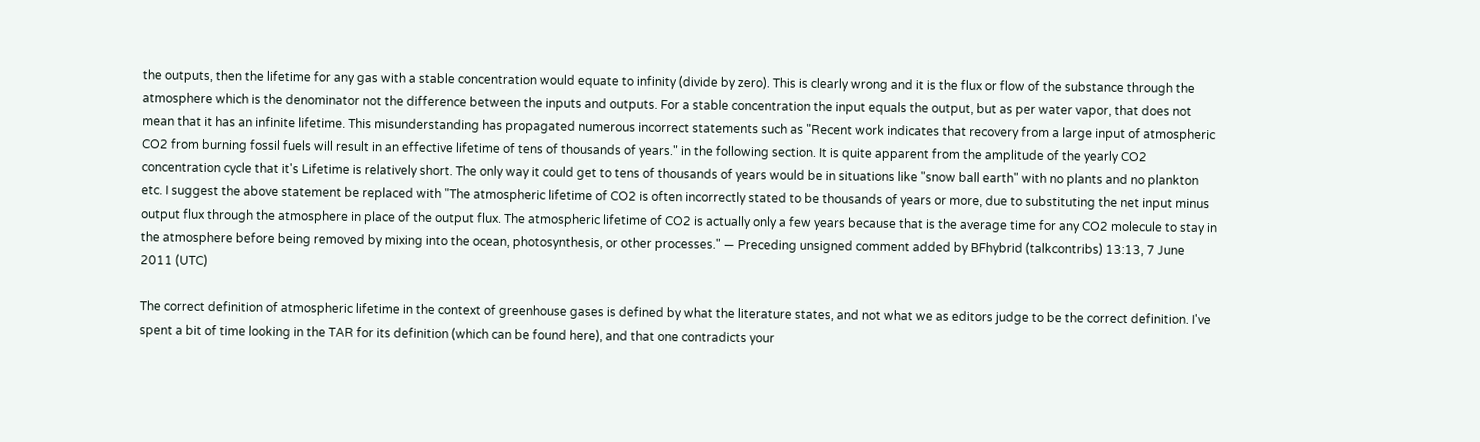the outputs, then the lifetime for any gas with a stable concentration would equate to infinity (divide by zero). This is clearly wrong and it is the flux or flow of the substance through the atmosphere which is the denominator not the difference between the inputs and outputs. For a stable concentration the input equals the output, but as per water vapor, that does not mean that it has an infinite lifetime. This misunderstanding has propagated numerous incorrect statements such as "Recent work indicates that recovery from a large input of atmospheric CO2 from burning fossil fuels will result in an effective lifetime of tens of thousands of years." in the following section. It is quite apparent from the amplitude of the yearly CO2 concentration cycle that it's Lifetime is relatively short. The only way it could get to tens of thousands of years would be in situations like "snow ball earth" with no plants and no plankton etc. I suggest the above statement be replaced with "The atmospheric lifetime of CO2 is often incorrectly stated to be thousands of years or more, due to substituting the net input minus output flux through the atmosphere in place of the output flux. The atmospheric lifetime of CO2 is actually only a few years because that is the average time for any CO2 molecule to stay in the atmosphere before being removed by mixing into the ocean, photosynthesis, or other processes." — Preceding unsigned comment added by BFhybrid (talkcontribs) 13:13, 7 June 2011 (UTC)

The correct definition of atmospheric lifetime in the context of greenhouse gases is defined by what the literature states, and not what we as editors judge to be the correct definition. I've spent a bit of time looking in the TAR for its definition (which can be found here), and that one contradicts your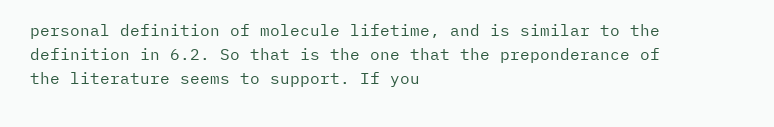personal definition of molecule lifetime, and is similar to the definition in 6.2. So that is the one that the preponderance of the literature seems to support. If you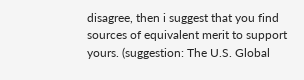disagree, then i suggest that you find sources of equivalent merit to support yours. (suggestion: The U.S. Global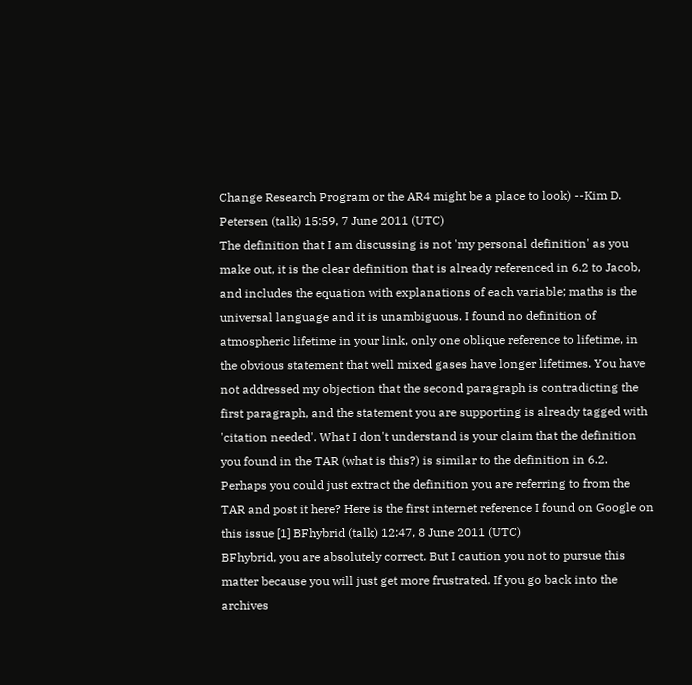Change Research Program or the AR4 might be a place to look) --Kim D. Petersen (talk) 15:59, 7 June 2011 (UTC)
The definition that I am discussing is not 'my personal definition' as you make out, it is the clear definition that is already referenced in 6.2 to Jacob, and includes the equation with explanations of each variable; maths is the universal language and it is unambiguous. I found no definition of atmospheric lifetime in your link, only one oblique reference to lifetime, in the obvious statement that well mixed gases have longer lifetimes. You have not addressed my objection that the second paragraph is contradicting the first paragraph, and the statement you are supporting is already tagged with 'citation needed'. What I don't understand is your claim that the definition you found in the TAR (what is this?) is similar to the definition in 6.2. Perhaps you could just extract the definition you are referring to from the TAR and post it here? Here is the first internet reference I found on Google on this issue [1] BFhybrid (talk) 12:47, 8 June 2011 (UTC)
BFhybrid, you are absolutely correct. But I caution you not to pursue this matter because you will just get more frustrated. If you go back into the archives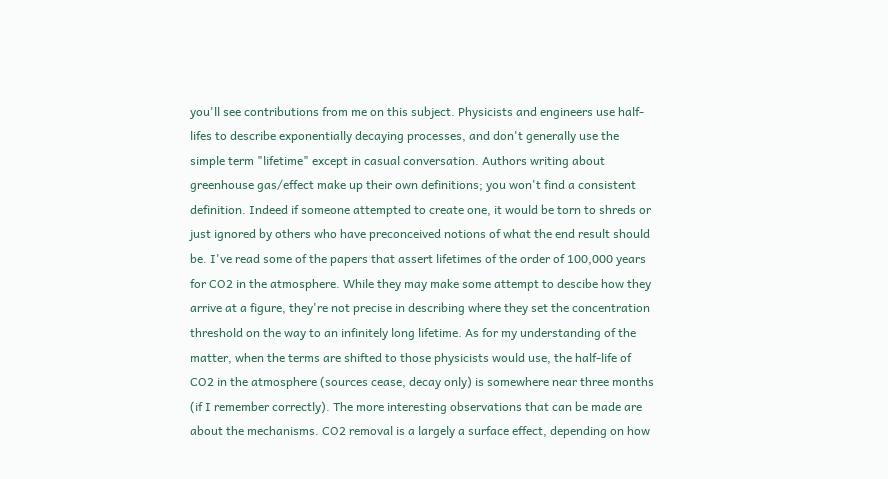you'll see contributions from me on this subject. Physicists and engineers use half-lifes to describe exponentially decaying processes, and don't generally use the simple term "lifetime" except in casual conversation. Authors writing about greenhouse gas/effect make up their own definitions; you won't find a consistent definition. Indeed if someone attempted to create one, it would be torn to shreds or just ignored by others who have preconceived notions of what the end result should be. I've read some of the papers that assert lifetimes of the order of 100,000 years for CO2 in the atmosphere. While they may make some attempt to descibe how they arrive at a figure, they're not precise in describing where they set the concentration threshold on the way to an infinitely long lifetime. As for my understanding of the matter, when the terms are shifted to those physicists would use, the half-life of CO2 in the atmosphere (sources cease, decay only) is somewhere near three months (if I remember correctly). The more interesting observations that can be made are about the mechanisms. CO2 removal is a largely a surface effect, depending on how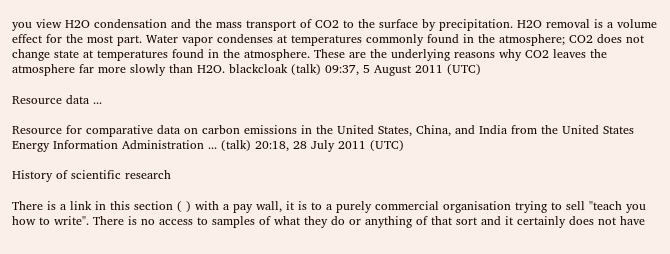you view H2O condensation and the mass transport of CO2 to the surface by precipitation. H2O removal is a volume effect for the most part. Water vapor condenses at temperatures commonly found in the atmosphere; CO2 does not change state at temperatures found in the atmosphere. These are the underlying reasons why CO2 leaves the atmosphere far more slowly than H2O. blackcloak (talk) 09:37, 5 August 2011 (UTC)

Resource data ...

Resource for comparative data on carbon emissions in the United States, China, and India from the United States Energy Information Administration ... (talk) 20:18, 28 July 2011 (UTC)

History of scientific research

There is a link in this section ( ) with a pay wall, it is to a purely commercial organisation trying to sell "teach you how to write". There is no access to samples of what they do or anything of that sort and it certainly does not have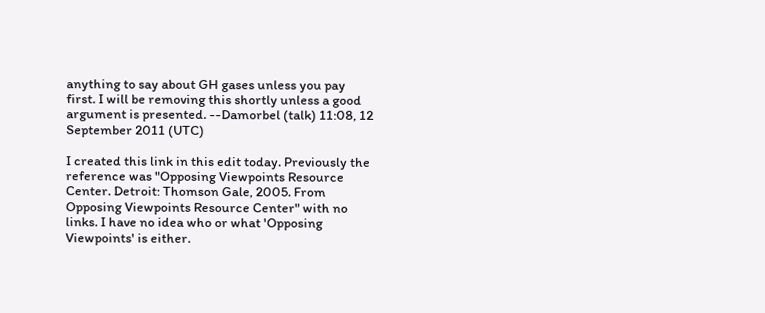anything to say about GH gases unless you pay first. I will be removing this shortly unless a good argument is presented. --Damorbel (talk) 11:08, 12 September 2011 (UTC)

I created this link in this edit today. Previously the reference was "Opposing Viewpoints Resource Center. Detroit: Thomson Gale, 2005. From Opposing Viewpoints Resource Center" with no links. I have no idea who or what 'Opposing Viewpoints' is either.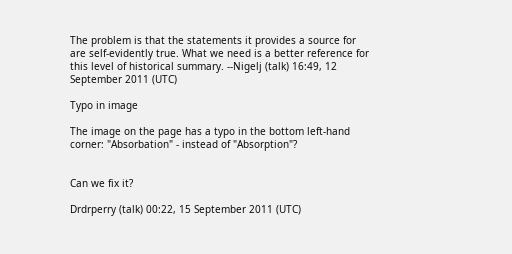The problem is that the statements it provides a source for are self-evidently true. What we need is a better reference for this level of historical summary. --Nigelj (talk) 16:49, 12 September 2011 (UTC)

Typo in image

The image on the page has a typo in the bottom left-hand corner: "Absorbation" - instead of "Absorption"?


Can we fix it?

Drdrperry (talk) 00:22, 15 September 2011 (UTC)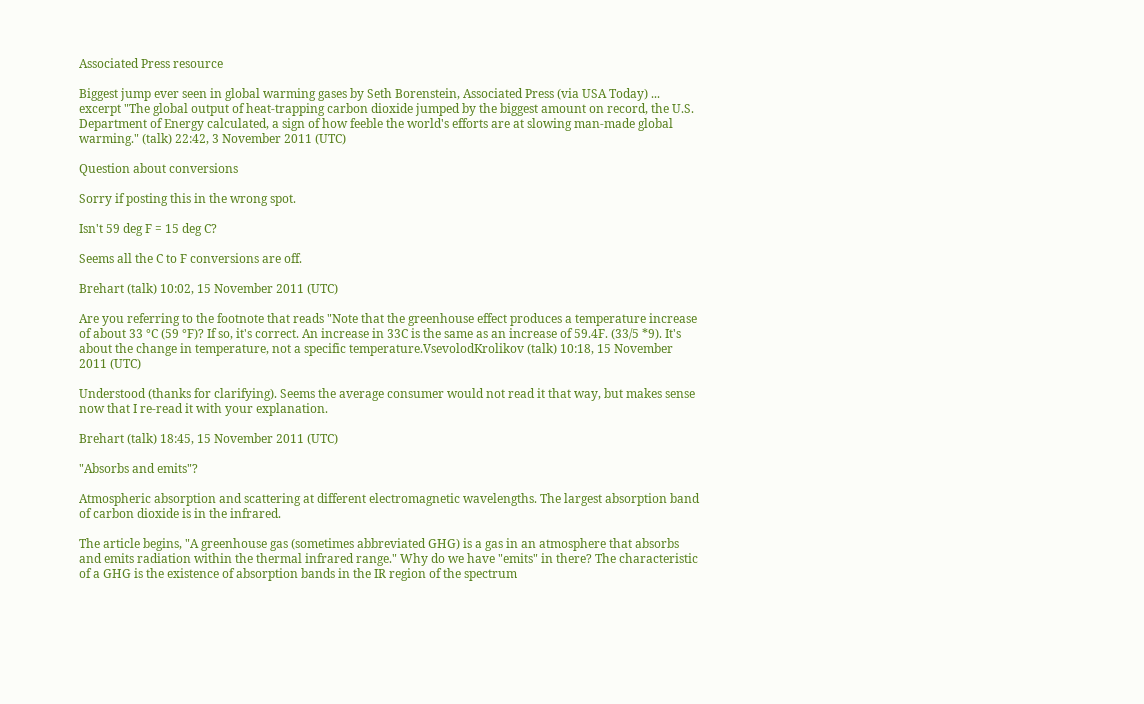Associated Press resource

Biggest jump ever seen in global warming gases by Seth Borenstein, Associated Press (via USA Today) ... excerpt "The global output of heat-trapping carbon dioxide jumped by the biggest amount on record, the U.S. Department of Energy calculated, a sign of how feeble the world's efforts are at slowing man-made global warming." (talk) 22:42, 3 November 2011 (UTC)

Question about conversions

Sorry if posting this in the wrong spot.

Isn't 59 deg F = 15 deg C?

Seems all the C to F conversions are off.

Brehart (talk) 10:02, 15 November 2011 (UTC)

Are you referring to the footnote that reads "Note that the greenhouse effect produces a temperature increase of about 33 °C (59 °F)? If so, it's correct. An increase in 33C is the same as an increase of 59.4F. (33/5 *9). It's about the change in temperature, not a specific temperature.VsevolodKrolikov (talk) 10:18, 15 November 2011 (UTC)

Understood (thanks for clarifying). Seems the average consumer would not read it that way, but makes sense now that I re-read it with your explanation.

Brehart (talk) 18:45, 15 November 2011 (UTC)

"Absorbs and emits"?

Atmospheric absorption and scattering at different electromagnetic wavelengths. The largest absorption band of carbon dioxide is in the infrared.

The article begins, "A greenhouse gas (sometimes abbreviated GHG) is a gas in an atmosphere that absorbs and emits radiation within the thermal infrared range." Why do we have "emits" in there? The characteristic of a GHG is the existence of absorption bands in the IR region of the spectrum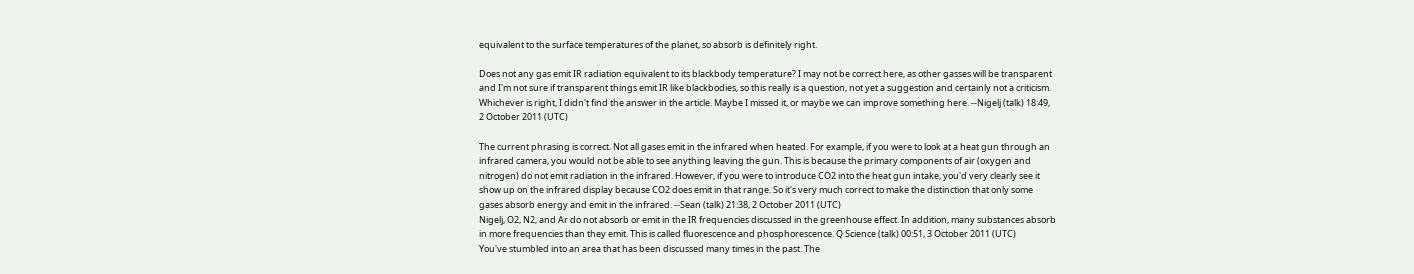equivalent to the surface temperatures of the planet, so absorb is definitely right.

Does not any gas emit IR radiation equivalent to its blackbody temperature? I may not be correct here, as other gasses will be transparent and I'm not sure if transparent things emit IR like blackbodies, so this really is a question, not yet a suggestion and certainly not a criticism. Whichever is right, I didn't find the answer in the article. Maybe I missed it, or maybe we can improve something here. --Nigelj (talk) 18:49, 2 October 2011 (UTC)

The current phrasing is correct. Not all gases emit in the infrared when heated. For example, if you were to look at a heat gun through an infrared camera, you would not be able to see anything leaving the gun. This is because the primary components of air (oxygen and nitrogen) do not emit radiation in the infrared. However, if you were to introduce CO2 into the heat gun intake, you'd very clearly see it show up on the infrared display because CO2 does emit in that range. So it's very much correct to make the distinction that only some gases absorb energy and emit in the infrared. --Sean (talk) 21:38, 2 October 2011 (UTC)
Nigelj, O2, N2, and Ar do not absorb or emit in the IR frequencies discussed in the greenhouse effect. In addition, many substances absorb in more frequencies than they emit. This is called fluorescence and phosphorescence. Q Science (talk) 00:51, 3 October 2011 (UTC)
You've stumbled into an area that has been discussed many times in the past. The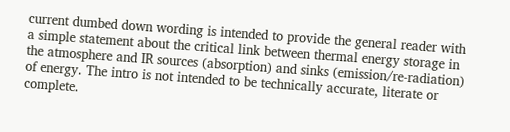current dumbed down wording is intended to provide the general reader with a simple statement about the critical link between thermal energy storage in the atmosphere and IR sources (absorption) and sinks (emission/re-radiation) of energy. The intro is not intended to be technically accurate, literate or complete.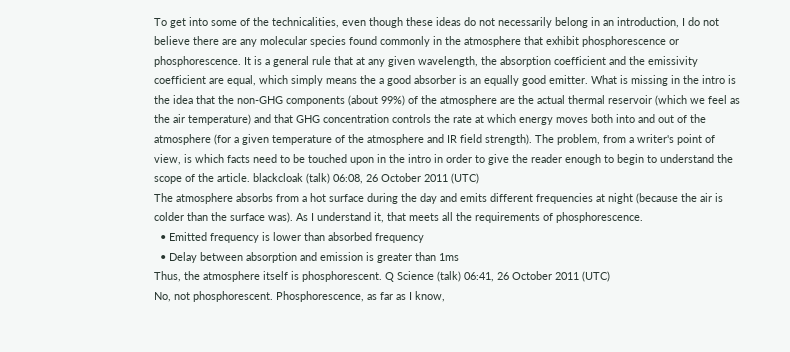To get into some of the technicalities, even though these ideas do not necessarily belong in an introduction, I do not believe there are any molecular species found commonly in the atmosphere that exhibit phosphorescence or phosphorescence. It is a general rule that at any given wavelength, the absorption coefficient and the emissivity coefficient are equal, which simply means the a good absorber is an equally good emitter. What is missing in the intro is the idea that the non-GHG components (about 99%) of the atmosphere are the actual thermal reservoir (which we feel as the air temperature) and that GHG concentration controls the rate at which energy moves both into and out of the atmosphere (for a given temperature of the atmosphere and IR field strength). The problem, from a writer's point of view, is which facts need to be touched upon in the intro in order to give the reader enough to begin to understand the scope of the article. blackcloak (talk) 06:08, 26 October 2011 (UTC)
The atmosphere absorbs from a hot surface during the day and emits different frequencies at night (because the air is colder than the surface was). As I understand it, that meets all the requirements of phosphorescence.
  • Emitted frequency is lower than absorbed frequency
  • Delay between absorption and emission is greater than 1ms
Thus, the atmosphere itself is phosphorescent. Q Science (talk) 06:41, 26 October 2011 (UTC)
No, not phosphorescent. Phosphorescence, as far as I know,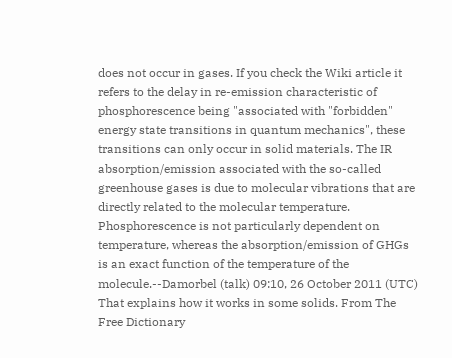does not occur in gases. If you check the Wiki article it refers to the delay in re-emission characteristic of phosphorescence being "associated with "forbidden" energy state transitions in quantum mechanics", these transitions can only occur in solid materials. The IR absorption/emission associated with the so-called greenhouse gases is due to molecular vibrations that are directly related to the molecular temperature. Phosphorescence is not particularly dependent on temperature, whereas the absorption/emission of GHGs is an exact function of the temperature of the molecule.--Damorbel (talk) 09:10, 26 October 2011 (UTC)
That explains how it works in some solids. From The Free Dictionary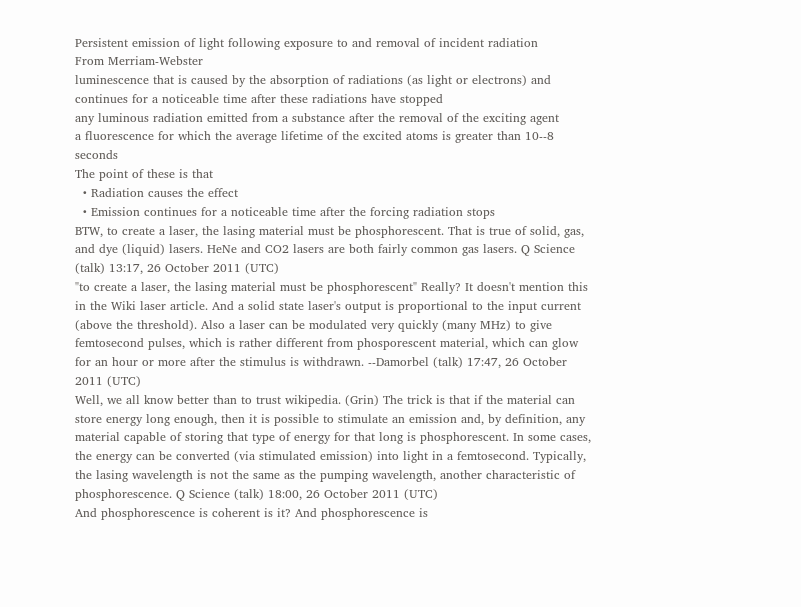Persistent emission of light following exposure to and removal of incident radiation
From Merriam-Webster
luminescence that is caused by the absorption of radiations (as light or electrons) and continues for a noticeable time after these radiations have stopped
any luminous radiation emitted from a substance after the removal of the exciting agent
a fluorescence for which the average lifetime of the excited atoms is greater than 10--8 seconds
The point of these is that
  • Radiation causes the effect
  • Emission continues for a noticeable time after the forcing radiation stops
BTW, to create a laser, the lasing material must be phosphorescent. That is true of solid, gas, and dye (liquid) lasers. HeNe and CO2 lasers are both fairly common gas lasers. Q Science (talk) 13:17, 26 October 2011 (UTC)
"to create a laser, the lasing material must be phosphorescent" Really? It doesn't mention this in the Wiki laser article. And a solid state laser's output is proportional to the input current (above the threshold). Also a laser can be modulated very quickly (many MHz) to give femtosecond pulses, which is rather different from phosporescent material, which can glow for an hour or more after the stimulus is withdrawn. --Damorbel (talk) 17:47, 26 October 2011 (UTC)
Well, we all know better than to trust wikipedia. (Grin) The trick is that if the material can store energy long enough, then it is possible to stimulate an emission and, by definition, any material capable of storing that type of energy for that long is phosphorescent. In some cases, the energy can be converted (via stimulated emission) into light in a femtosecond. Typically, the lasing wavelength is not the same as the pumping wavelength, another characteristic of phosphorescence. Q Science (talk) 18:00, 26 October 2011 (UTC)
And phosphorescence is coherent is it? And phosphorescence is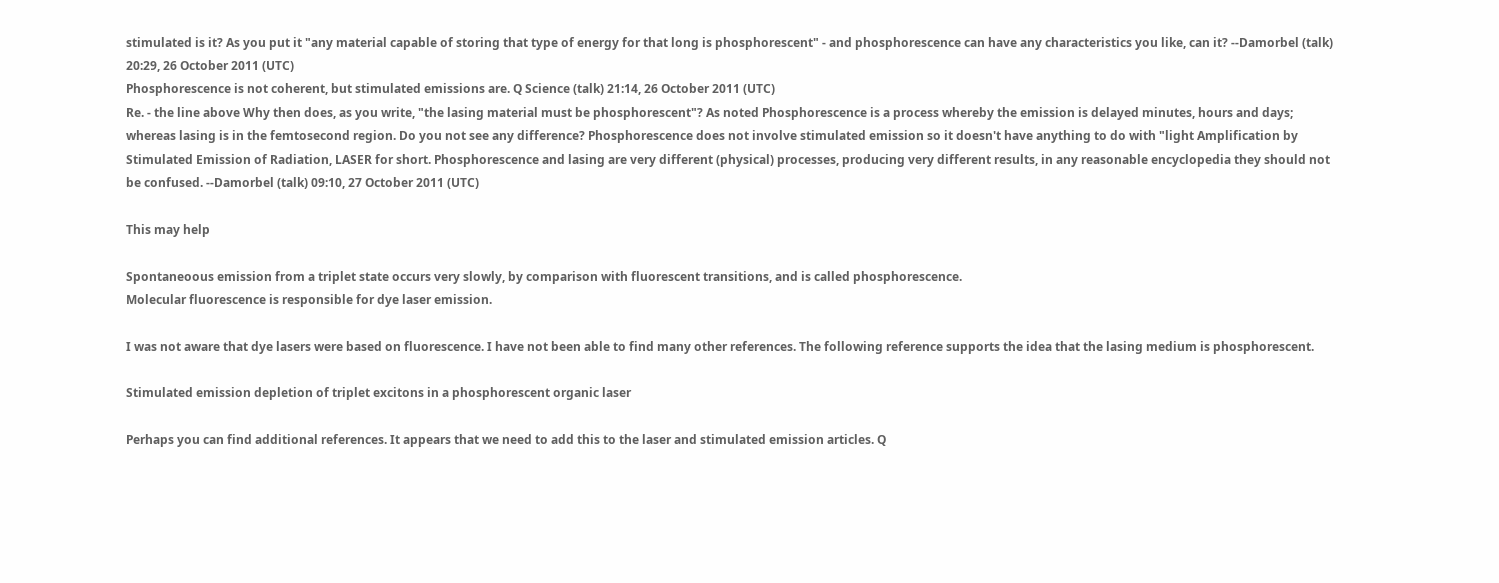stimulated is it? As you put it "any material capable of storing that type of energy for that long is phosphorescent" - and phosphorescence can have any characteristics you like, can it? --Damorbel (talk) 20:29, 26 October 2011 (UTC)
Phosphorescence is not coherent, but stimulated emissions are. Q Science (talk) 21:14, 26 October 2011 (UTC)
Re. - the line above Why then does, as you write, "the lasing material must be phosphorescent"? As noted Phosphorescence is a process whereby the emission is delayed minutes, hours and days; whereas lasing is in the femtosecond region. Do you not see any difference? Phosphorescence does not involve stimulated emission so it doesn't have anything to do with "light Amplification by Stimulated Emission of Radiation, LASER for short. Phosphorescence and lasing are very different (physical) processes, producing very different results, in any reasonable encyclopedia they should not be confused. --Damorbel (talk) 09:10, 27 October 2011 (UTC)

This may help

Spontaneoous emission from a triplet state occurs very slowly, by comparison with fluorescent transitions, and is called phosphorescence.
Molecular fluorescence is responsible for dye laser emission.

I was not aware that dye lasers were based on fluorescence. I have not been able to find many other references. The following reference supports the idea that the lasing medium is phosphorescent.

Stimulated emission depletion of triplet excitons in a phosphorescent organic laser

Perhaps you can find additional references. It appears that we need to add this to the laser and stimulated emission articles. Q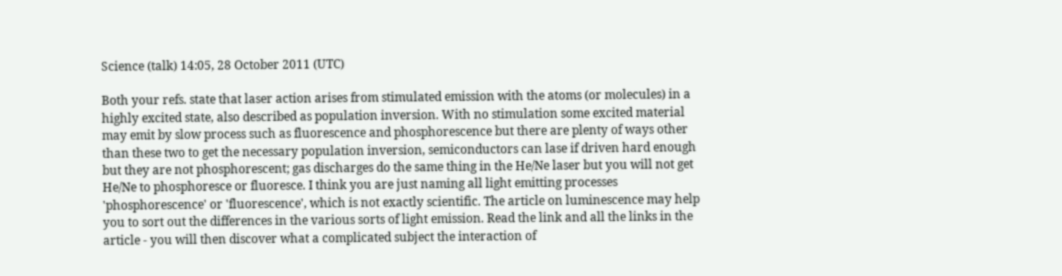Science (talk) 14:05, 28 October 2011 (UTC)

Both your refs. state that laser action arises from stimulated emission with the atoms (or molecules) in a highly excited state, also described as population inversion. With no stimulation some excited material may emit by slow process such as fluorescence and phosphorescence but there are plenty of ways other than these two to get the necessary population inversion, semiconductors can lase if driven hard enough but they are not phosphorescent; gas discharges do the same thing in the He/Ne laser but you will not get He/Ne to phosphoresce or fluoresce. I think you are just naming all light emitting processes 'phosphorescence' or 'fluorescence', which is not exactly scientific. The article on luminescence may help you to sort out the differences in the various sorts of light emission. Read the link and all the links in the article - you will then discover what a complicated subject the interaction of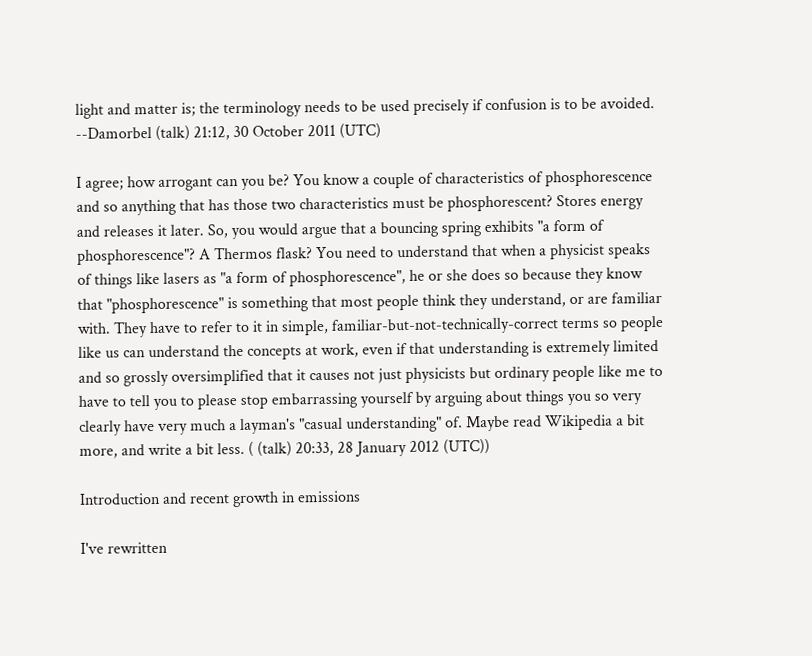light and matter is; the terminology needs to be used precisely if confusion is to be avoided. --Damorbel (talk) 21:12, 30 October 2011 (UTC)

I agree; how arrogant can you be? You know a couple of characteristics of phosphorescence and so anything that has those two characteristics must be phosphorescent? Stores energy and releases it later. So, you would argue that a bouncing spring exhibits "a form of phosphorescence"? A Thermos flask? You need to understand that when a physicist speaks of things like lasers as "a form of phosphorescence", he or she does so because they know that "phosphorescence" is something that most people think they understand, or are familiar with. They have to refer to it in simple, familiar-but-not-technically-correct terms so people like us can understand the concepts at work, even if that understanding is extremely limited and so grossly oversimplified that it causes not just physicists but ordinary people like me to have to tell you to please stop embarrassing yourself by arguing about things you so very clearly have very much a layman's "casual understanding" of. Maybe read Wikipedia a bit more, and write a bit less. ( (talk) 20:33, 28 January 2012 (UTC))

Introduction and recent growth in emissions

I've rewritten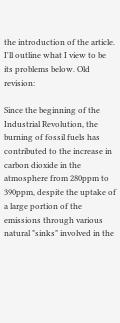the introduction of the article. I'll outline what I view to be its problems below. Old revision:

Since the beginning of the Industrial Revolution, the burning of fossil fuels has contributed to the increase in carbon dioxide in the atmosphere from 280ppm to 390ppm, despite the uptake of a large portion of the emissions through various natural "sinks" involved in the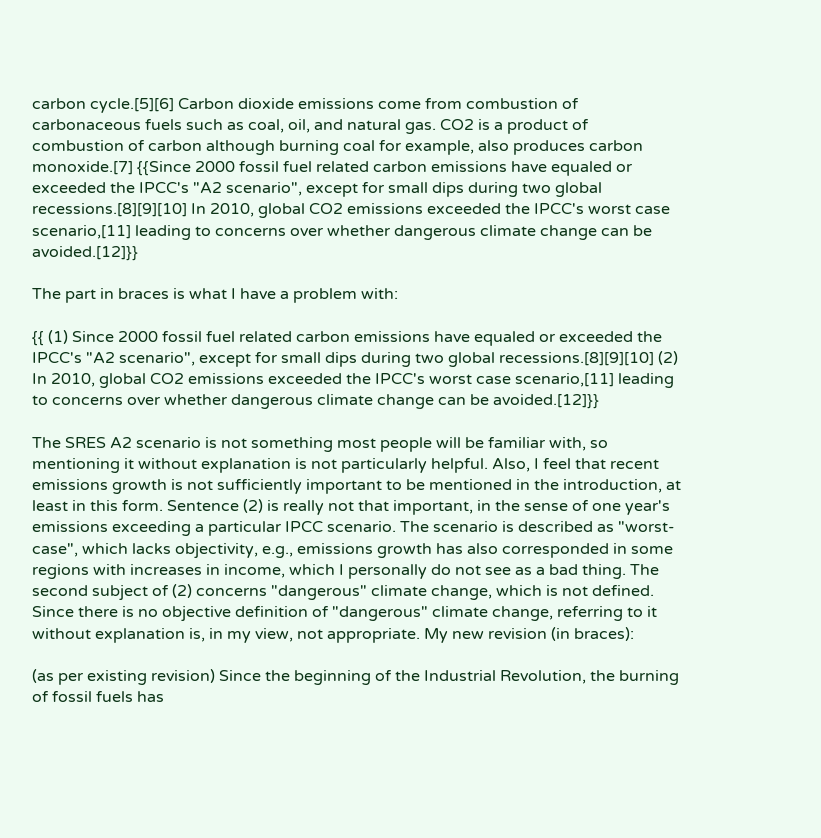carbon cycle.[5][6] Carbon dioxide emissions come from combustion of carbonaceous fuels such as coal, oil, and natural gas. CO2 is a product of combustion of carbon although burning coal for example, also produces carbon monoxide.[7] {{Since 2000 fossil fuel related carbon emissions have equaled or exceeded the IPCC's "A2 scenario", except for small dips during two global recessions.[8][9][10] In 2010, global CO2 emissions exceeded the IPCC's worst case scenario,[11] leading to concerns over whether dangerous climate change can be avoided.[12]}}

The part in braces is what I have a problem with:

{{ (1) Since 2000 fossil fuel related carbon emissions have equaled or exceeded the IPCC's "A2 scenario", except for small dips during two global recessions.[8][9][10] (2) In 2010, global CO2 emissions exceeded the IPCC's worst case scenario,[11] leading to concerns over whether dangerous climate change can be avoided.[12]}}

The SRES A2 scenario is not something most people will be familiar with, so mentioning it without explanation is not particularly helpful. Also, I feel that recent emissions growth is not sufficiently important to be mentioned in the introduction, at least in this form. Sentence (2) is really not that important, in the sense of one year's emissions exceeding a particular IPCC scenario. The scenario is described as "worst-case", which lacks objectivity, e.g., emissions growth has also corresponded in some regions with increases in income, which I personally do not see as a bad thing. The second subject of (2) concerns "dangerous" climate change, which is not defined. Since there is no objective definition of "dangerous" climate change, referring to it without explanation is, in my view, not appropriate. My new revision (in braces):

(as per existing revision) Since the beginning of the Industrial Revolution, the burning of fossil fuels has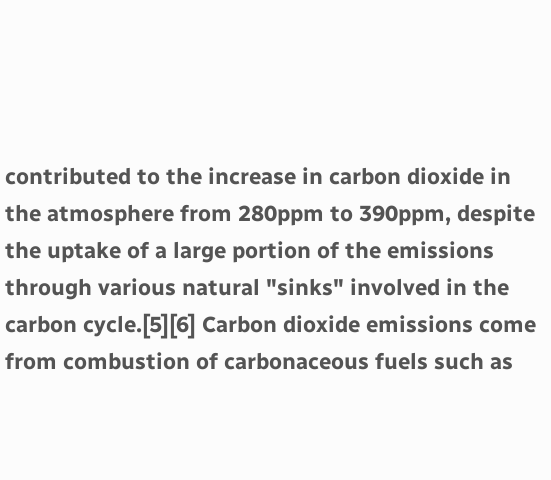contributed to the increase in carbon dioxide in the atmosphere from 280ppm to 390ppm, despite the uptake of a large portion of the emissions through various natural "sinks" involved in the carbon cycle.[5][6] Carbon dioxide emissions come from combustion of carbonaceous fuels such as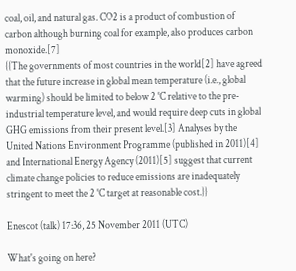coal, oil, and natural gas. CO2 is a product of combustion of carbon although burning coal for example, also produces carbon monoxide.[7]
{{The governments of most countries in the world[2] have agreed that the future increase in global mean temperature (i.e., global warming) should be limited to below 2 °C relative to the pre-industrial temperature level, and would require deep cuts in global GHG emissions from their present level.[3] Analyses by the United Nations Environment Programme (published in 2011)[4] and International Energy Agency (2011)[5] suggest that current climate change policies to reduce emissions are inadequately stringent to meet the 2 °C target at reasonable cost.}}

Enescot (talk) 17:36, 25 November 2011 (UTC)

What's going on here?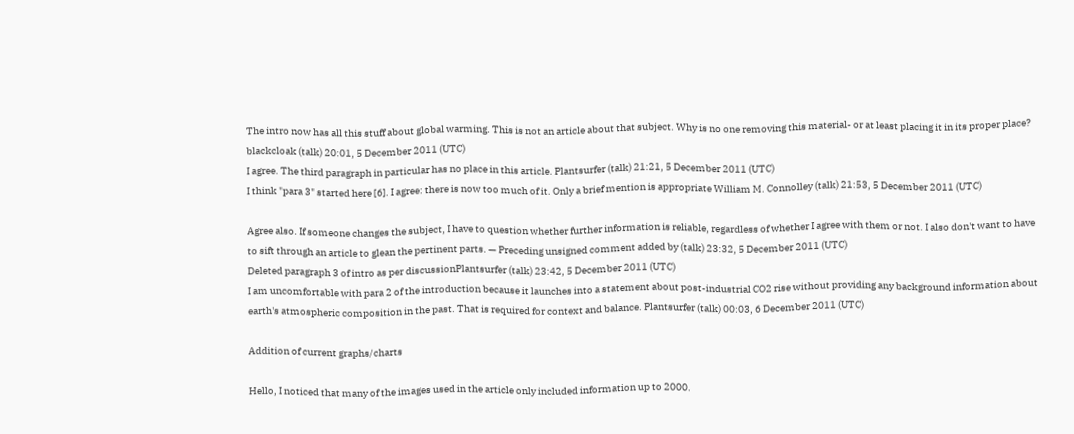The intro now has all this stuff about global warming. This is not an article about that subject. Why is no one removing this material- or at least placing it in its proper place? blackcloak (talk) 20:01, 5 December 2011 (UTC)
I agree. The third paragraph in particular has no place in this article. Plantsurfer (talk) 21:21, 5 December 2011 (UTC)
I think "para 3" started here [6]. I agree: there is now too much of it. Only a brief mention is appropriate William M. Connolley (talk) 21:53, 5 December 2011 (UTC)

Agree also. If someone changes the subject, I have to question whether further information is reliable, regardless of whether I agree with them or not. I also don't want to have to sift through an article to glean the pertinent parts. — Preceding unsigned comment added by (talk) 23:32, 5 December 2011 (UTC)
Deleted paragraph 3 of intro as per discussionPlantsurfer (talk) 23:42, 5 December 2011 (UTC)
I am uncomfortable with para 2 of the introduction because it launches into a statement about post-industrial CO2 rise without providing any background information about earth's atmospheric composition in the past. That is required for context and balance. Plantsurfer (talk) 00:03, 6 December 2011 (UTC)

Addition of current graphs/charts

Hello, I noticed that many of the images used in the article only included information up to 2000.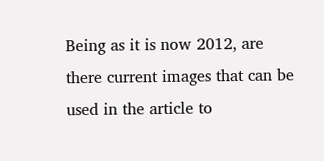Being as it is now 2012, are there current images that can be used in the article to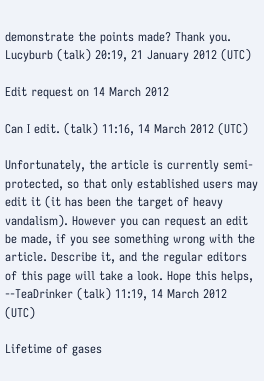demonstrate the points made? Thank you. Lucyburb (talk) 20:19, 21 January 2012 (UTC)

Edit request on 14 March 2012

Can I edit. (talk) 11:16, 14 March 2012 (UTC)

Unfortunately, the article is currently semi-protected, so that only established users may edit it (it has been the target of heavy vandalism). However you can request an edit be made, if you see something wrong with the article. Describe it, and the regular editors of this page will take a look. Hope this helps, --TeaDrinker (talk) 11:19, 14 March 2012 (UTC)

Lifetime of gases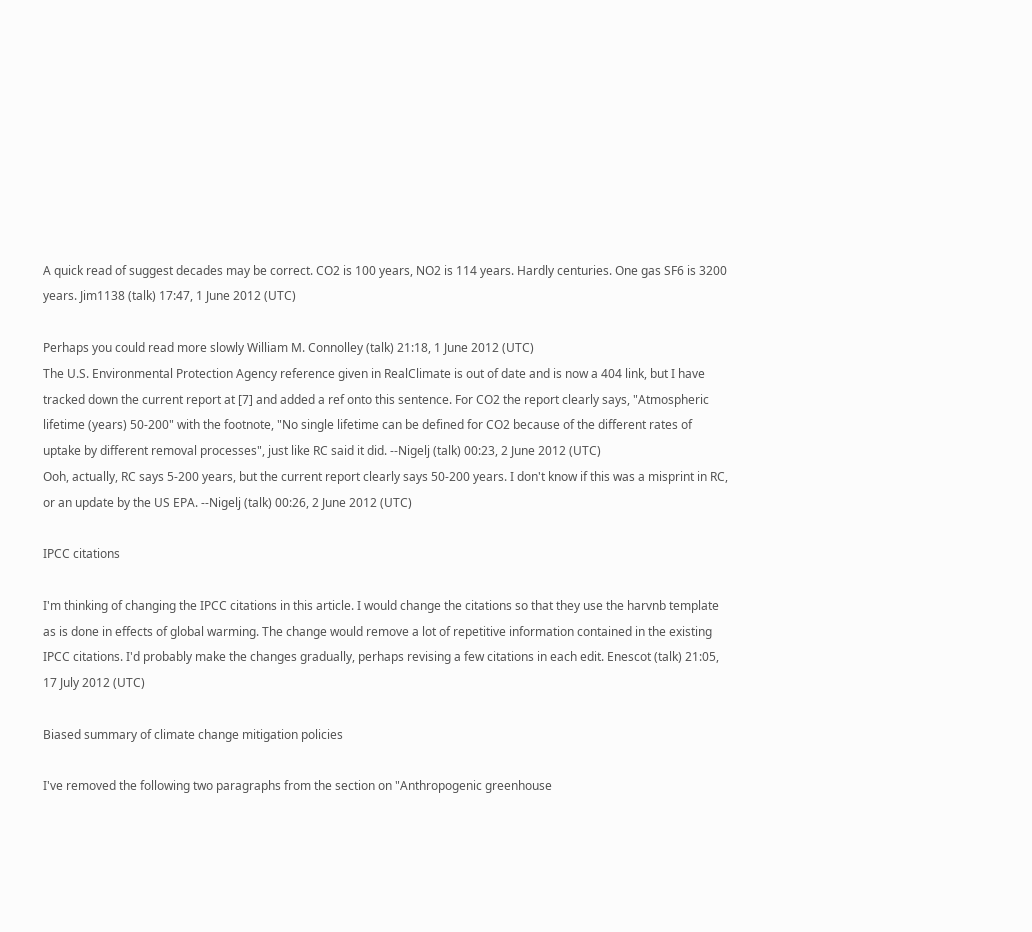A quick read of suggest decades may be correct. CO2 is 100 years, NO2 is 114 years. Hardly centuries. One gas SF6 is 3200 years. Jim1138 (talk) 17:47, 1 June 2012 (UTC)

Perhaps you could read more slowly William M. Connolley (talk) 21:18, 1 June 2012 (UTC)
The U.S. Environmental Protection Agency reference given in RealClimate is out of date and is now a 404 link, but I have tracked down the current report at [7] and added a ref onto this sentence. For CO2 the report clearly says, "Atmospheric lifetime (years) 50-200" with the footnote, "No single lifetime can be defined for CO2 because of the different rates of uptake by different removal processes", just like RC said it did. --Nigelj (talk) 00:23, 2 June 2012 (UTC)
Ooh, actually, RC says 5-200 years, but the current report clearly says 50-200 years. I don't know if this was a misprint in RC, or an update by the US EPA. --Nigelj (talk) 00:26, 2 June 2012 (UTC)

IPCC citations

I'm thinking of changing the IPCC citations in this article. I would change the citations so that they use the harvnb template as is done in effects of global warming. The change would remove a lot of repetitive information contained in the existing IPCC citations. I'd probably make the changes gradually, perhaps revising a few citations in each edit. Enescot (talk) 21:05, 17 July 2012 (UTC)

Biased summary of climate change mitigation policies

I've removed the following two paragraphs from the section on "Anthropogenic greenhouse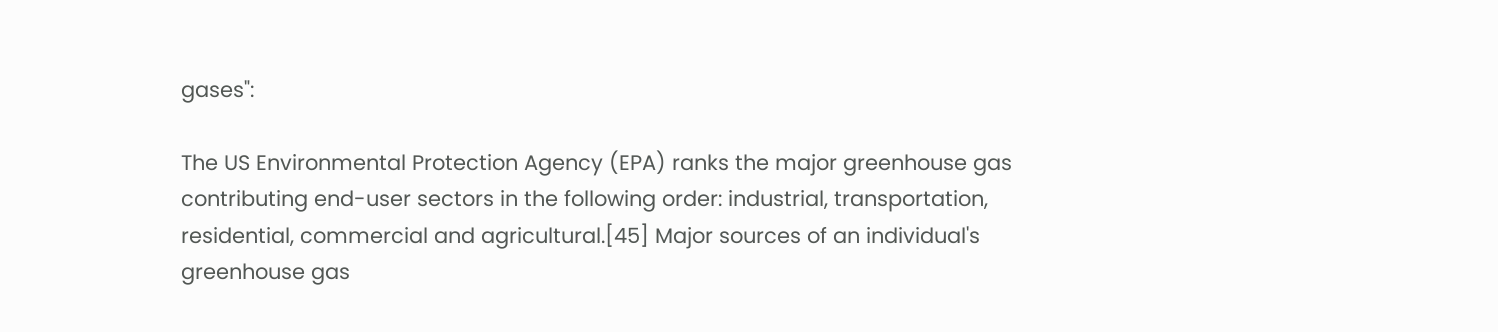gases":

The US Environmental Protection Agency (EPA) ranks the major greenhouse gas contributing end-user sectors in the following order: industrial, transportation, residential, commercial and agricultural.[45] Major sources of an individual's greenhouse gas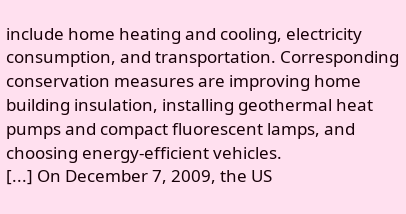include home heating and cooling, electricity consumption, and transportation. Corresponding conservation measures are improving home building insulation, installing geothermal heat pumps and compact fluorescent lamps, and choosing energy-efficient vehicles.
[...] On December 7, 2009, the US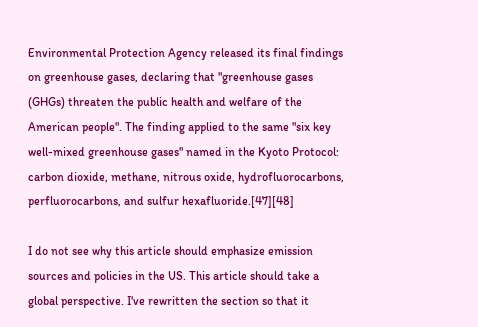Environmental Protection Agency released its final findings on greenhouse gases, declaring that "greenhouse gases (GHGs) threaten the public health and welfare of the American people". The finding applied to the same "six key well-mixed greenhouse gases" named in the Kyoto Protocol: carbon dioxide, methane, nitrous oxide, hydrofluorocarbons, perfluorocarbons, and sulfur hexafluoride.[47][48]

I do not see why this article should emphasize emission sources and policies in the US. This article should take a global perspective. I've rewritten the section so that it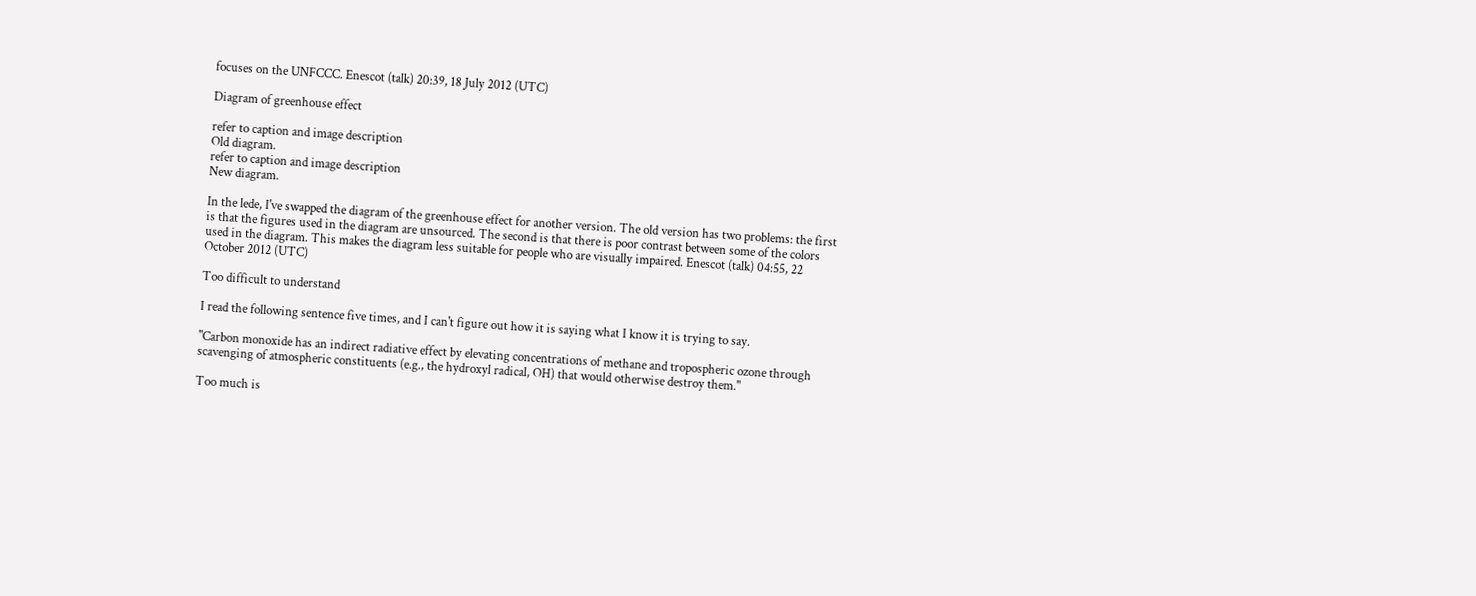focuses on the UNFCCC. Enescot (talk) 20:39, 18 July 2012 (UTC)

Diagram of greenhouse effect

refer to caption and image description
Old diagram.
refer to caption and image description
New diagram.

In the lede, I've swapped the diagram of the greenhouse effect for another version. The old version has two problems: the first is that the figures used in the diagram are unsourced. The second is that there is poor contrast between some of the colors used in the diagram. This makes the diagram less suitable for people who are visually impaired. Enescot (talk) 04:55, 22 October 2012 (UTC)

Too difficult to understand

I read the following sentence five times, and I can't figure out how it is saying what I know it is trying to say.

"Carbon monoxide has an indirect radiative effect by elevating concentrations of methane and tropospheric ozone through scavenging of atmospheric constituents (e.g., the hydroxyl radical, OH) that would otherwise destroy them."

Too much is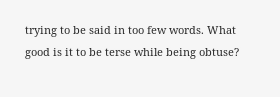trying to be said in too few words. What good is it to be terse while being obtuse?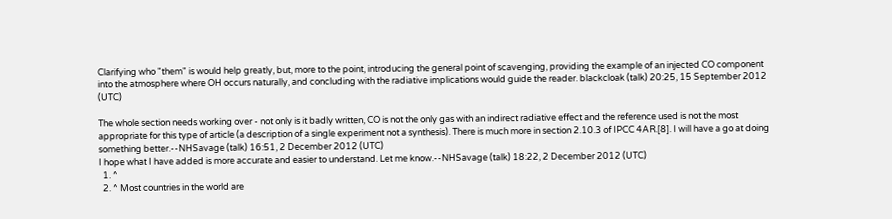Clarifying who "them" is would help greatly, but, more to the point, introducing the general point of scavenging, providing the example of an injected CO component into the atmosphere where OH occurs naturally, and concluding with the radiative implications would guide the reader. blackcloak (talk) 20:25, 15 September 2012 (UTC)

The whole section needs working over - not only is it badly written, CO is not the only gas with an indirect radiative effect and the reference used is not the most appropriate for this type of article (a description of a single experiment not a synthesis). There is much more in section 2.10.3 of IPCC 4AR.[8]. I will have a go at doing something better.--NHSavage (talk) 16:51, 2 December 2012 (UTC)
I hope what I have added is more accurate and easier to understand. Let me know.--NHSavage (talk) 18:22, 2 December 2012 (UTC)
  1. ^
  2. ^ Most countries in the world are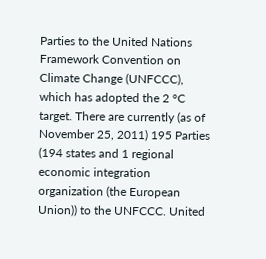Parties to the United Nations Framework Convention on Climate Change (UNFCCC), which has adopted the 2 °C target. There are currently (as of November 25, 2011) 195 Parties (194 states and 1 regional economic integration organization (the European Union)) to the UNFCCC. United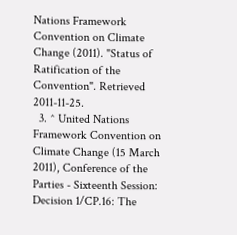Nations Framework Convention on Climate Change (2011). "Status of Ratification of the Convention". Retrieved 2011-11-25.
  3. ^ United Nations Framework Convention on Climate Change (15 March 2011), Conference of the Parties - Sixteenth Session: Decision 1/CP.16: The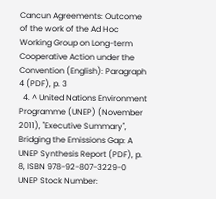Cancun Agreements: Outcome of the work of the Ad Hoc Working Group on Long-term Cooperative Action under the Convention (English): Paragraph 4 (PDF), p. 3
  4. ^ United Nations Environment Programme (UNEP) (November 2011), "Executive Summary", Bridging the Emissions Gap: A UNEP Synthesis Report (PDF), p. 8, ISBN 978-92-807-3229-0  UNEP Stock Number: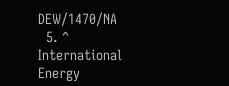DEW/1470/NA
  5. ^ International Energy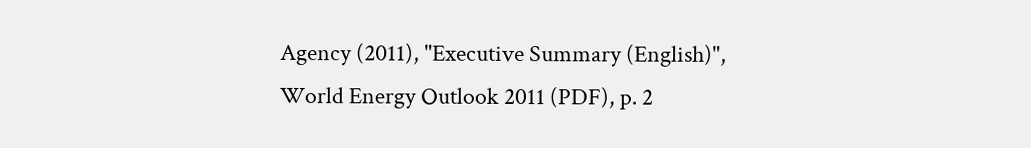Agency (2011), "Executive Summary (English)", World Energy Outlook 2011 (PDF), p. 2